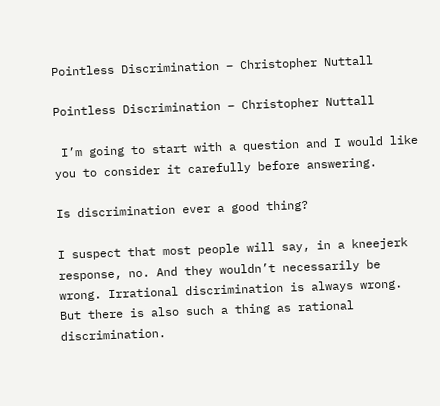Pointless Discrimination – Christopher Nuttall

Pointless Discrimination – Christopher Nuttall

 I’m going to start with a question and I would like you to consider it carefully before answering.

Is discrimination ever a good thing?

I suspect that most people will say, in a kneejerk response, no. And they wouldn’t necessarily be wrong. Irrational discrimination is always wrong. But there is also such a thing as rational discrimination.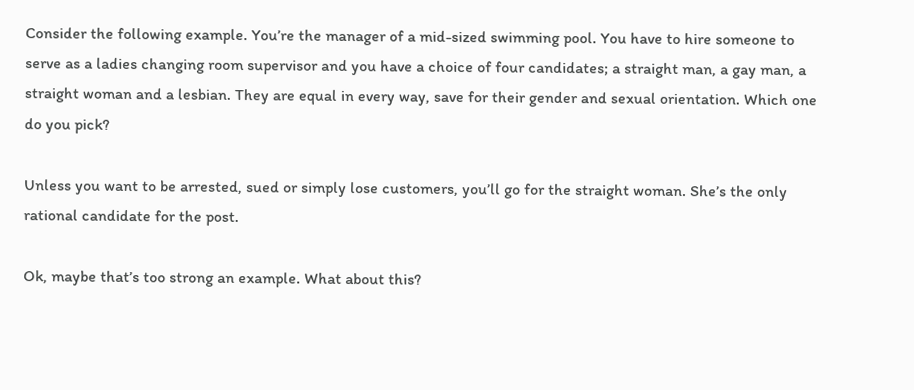Consider the following example. You’re the manager of a mid-sized swimming pool. You have to hire someone to serve as a ladies changing room supervisor and you have a choice of four candidates; a straight man, a gay man, a straight woman and a lesbian. They are equal in every way, save for their gender and sexual orientation. Which one do you pick?

Unless you want to be arrested, sued or simply lose customers, you’ll go for the straight woman. She’s the only rational candidate for the post.

Ok, maybe that’s too strong an example. What about this?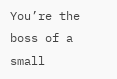You’re the boss of a small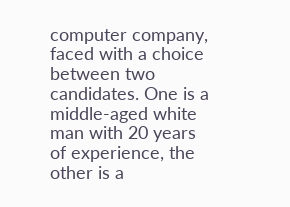computer company, faced with a choice between two candidates. One is a middle-aged white man with 20 years of experience, the other is a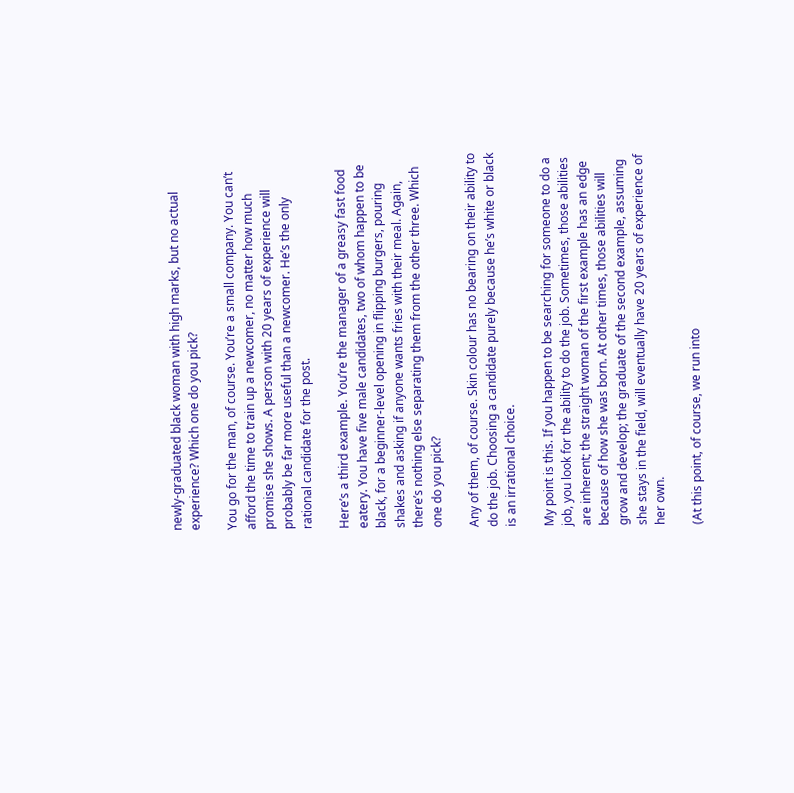newly-graduated black woman with high marks, but no actual experience? Which one do you pick?

You go for the man, of course. You’re a small company. You can’t afford the time to train up a newcomer, no matter how much promise she shows. A person with 20 years of experience will probably be far more useful than a newcomer. He’s the only rational candidate for the post.

Here’s a third example. You’re the manager of a greasy fast food eatery. You have five male candidates, two of whom happen to be black, for a beginner-level opening in flipping burgers, pouring shakes and asking if anyone wants fries with their meal. Again, there’s nothing else separating them from the other three. Which one do you pick?

Any of them, of course. Skin colour has no bearing on their ability to do the job. Choosing a candidate purely because he’s white or black is an irrational choice.

My point is this. If you happen to be searching for someone to do a job, you look for the ability to do the job. Sometimes, those abilities are inherent; the straight woman of the first example has an edge because of how she was born. At other times, those abilities will grow and develop; the graduate of the second example, assuming she stays in the field, will eventually have 20 years of experience of her own.

(At this point, of course, we run into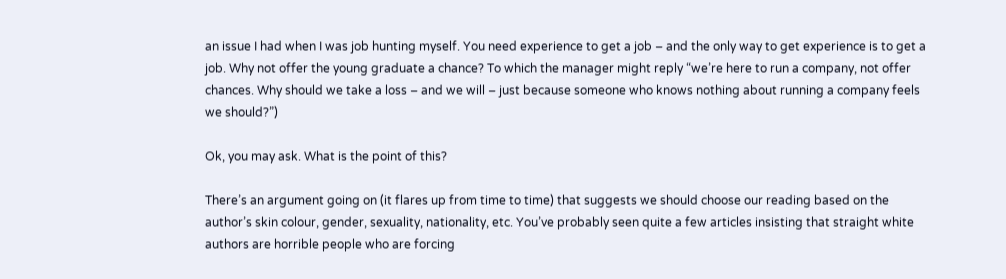an issue I had when I was job hunting myself. You need experience to get a job – and the only way to get experience is to get a job. Why not offer the young graduate a chance? To which the manager might reply “we’re here to run a company, not offer chances. Why should we take a loss – and we will – just because someone who knows nothing about running a company feels we should?”)

Ok, you may ask. What is the point of this?

There’s an argument going on (it flares up from time to time) that suggests we should choose our reading based on the author’s skin colour, gender, sexuality, nationality, etc. You’ve probably seen quite a few articles insisting that straight white authors are horrible people who are forcing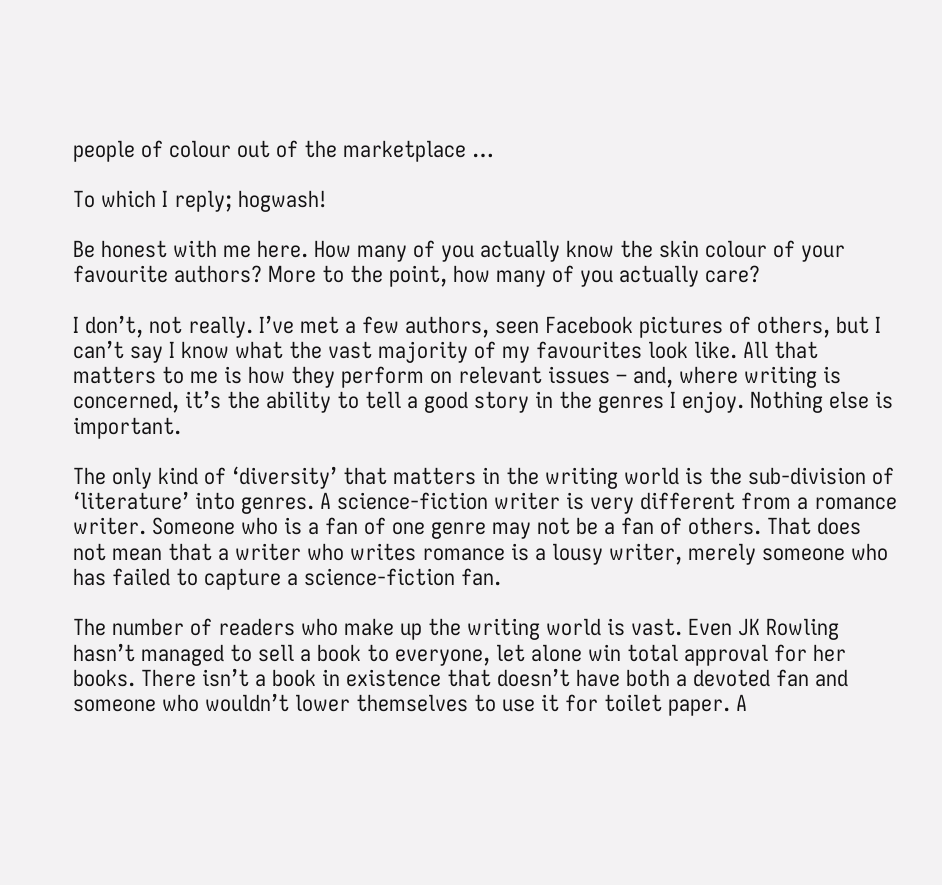people of colour out of the marketplace …

To which I reply; hogwash!

Be honest with me here. How many of you actually know the skin colour of your favourite authors? More to the point, how many of you actually care?

I don’t, not really. I’ve met a few authors, seen Facebook pictures of others, but I can’t say I know what the vast majority of my favourites look like. All that matters to me is how they perform on relevant issues – and, where writing is concerned, it’s the ability to tell a good story in the genres I enjoy. Nothing else is important.

The only kind of ‘diversity’ that matters in the writing world is the sub-division of ‘literature’ into genres. A science-fiction writer is very different from a romance writer. Someone who is a fan of one genre may not be a fan of others. That does not mean that a writer who writes romance is a lousy writer, merely someone who has failed to capture a science-fiction fan.

The number of readers who make up the writing world is vast. Even JK Rowling hasn’t managed to sell a book to everyone, let alone win total approval for her books. There isn’t a book in existence that doesn’t have both a devoted fan and someone who wouldn’t lower themselves to use it for toilet paper. A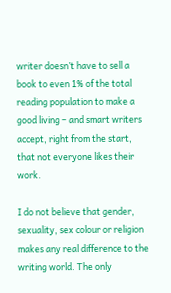writer doesn’t have to sell a book to even 1% of the total reading population to make a good living – and smart writers accept, right from the start, that not everyone likes their work.

I do not believe that gender, sexuality, sex colour or religion makes any real difference to the writing world. The only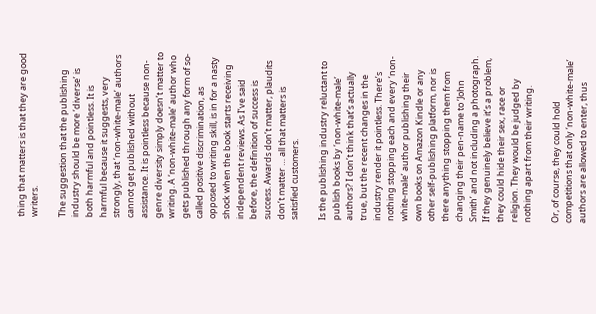thing that matters is that they are good writers.

The suggestion that the publishing industry should be more ‘diverse’ is both harmful and pointless. It is harmful because it suggests, very strongly, that ‘non-white-male’ authors cannot get published without assistance. It is pointless because non-genre diversity simply doesn’t matter to writing. A ‘non-white-male’ author who gets published through any form of so-called positive discrimination, as opposed to writing skill, is in for a nasty shock when the book starts receiving independent reviews. As I’ve said before, the definition of success is success. Awards don’t matter, plaudits don’t matter … all that matters is satisfied customers.

Is the publishing industry reluctant to publish books by ‘non-white-male’ authors? I don’t think that’s actually true, but the recent changes in the industry render it pointless. There’s nothing stopping each and every ‘non-white-male’ author publishing their own books on Amazon Kindle or any other self-publishing platform, nor is there anything stopping them from changing their pen-name to ‘John Smith’ and not including a photograph. If they genuinely believe it’s a problem, they could hide their sex, race or religion. They would be judged by nothing apart from their writing.

Or, of course, they could hold competitions that only ‘non-white-male’ authors are allowed to enter, thus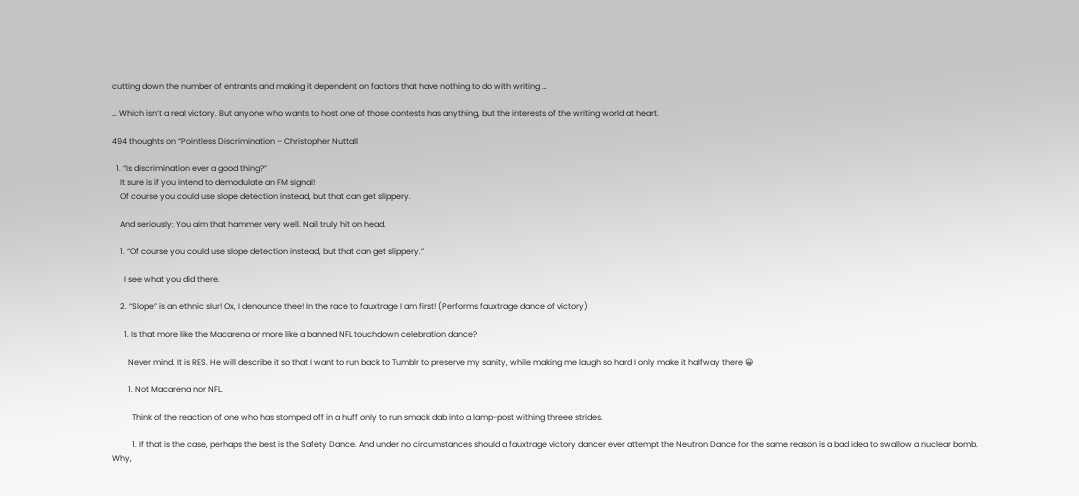cutting down the number of entrants and making it dependent on factors that have nothing to do with writing …

… Which isn’t a real victory. But anyone who wants to host one of those contests has anything, but the interests of the writing world at heart.

494 thoughts on “Pointless Discrimination – Christopher Nuttall

  1. “Is discrimination ever a good thing?”
    It sure is if you intend to demodulate an FM signal!
    Of course you could use slope detection instead, but that can get slippery.

    And seriously: You aim that hammer very well. Nail truly hit on head.

    1. “Of course you could use slope detection instead, but that can get slippery.”

      I see what you did there.

    2. “Slope” is an ethnic slur! Ox, I denounce thee! In the race to fauxtrage I am first! (Performs fauxtrage dance of victory)

      1. Is that more like the Macarena or more like a banned NFL touchdown celebration dance?

        Never mind. It is RES. He will describe it so that I want to run back to Tumblr to preserve my sanity, while making me laugh so hard I only make it halfway there 😀

        1. Not Macarena nor NFL.

          Think of the reaction of one who has stomped off in a huff only to run smack dab into a lamp-post withing threee strides.

          1. If that is the case, perhaps the best is the Safety Dance. And under no circumstances should a fauxtrage victory dancer ever attempt the Neutron Dance for the same reason is a bad idea to swallow a nuclear bomb. Why,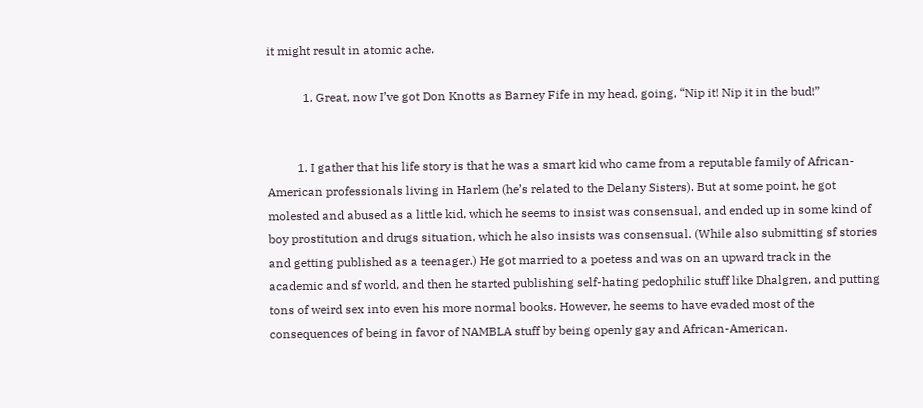it might result in atomic ache.

            1. Great, now I’ve got Don Knotts as Barney Fife in my head, going, “Nip it! Nip it in the bud!”


          1. I gather that his life story is that he was a smart kid who came from a reputable family of African-American professionals living in Harlem (he’s related to the Delany Sisters). But at some point, he got molested and abused as a little kid, which he seems to insist was consensual, and ended up in some kind of boy prostitution and drugs situation, which he also insists was consensual. (While also submitting sf stories and getting published as a teenager.) He got married to a poetess and was on an upward track in the academic and sf world, and then he started publishing self-hating pedophilic stuff like Dhalgren, and putting tons of weird sex into even his more normal books. However, he seems to have evaded most of the consequences of being in favor of NAMBLA stuff by being openly gay and African-American.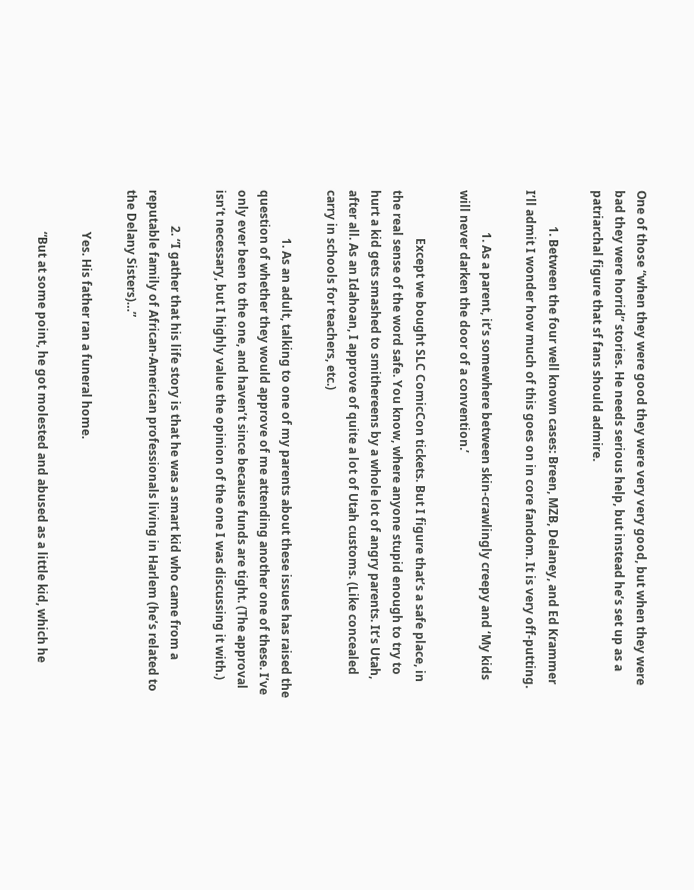One of those “when they were good they were very very good, but when they were bad they were horrid” stories. He needs serious help, but instead he’s set up as a patriarchal figure that sf fans should admire.

            1. Between the four well known cases: Breen, MZB, Delaney, and Ed Krammer I’ll admit I wonder how much of this goes on in core fandom. It is very off-putting.

              1. As a parent, it’s somewhere between skin-crawlingly creepy and ‘My kids will never darken the door of a convention.’

                Except we bought SLC ComicCon tickets. But I figure that’s a safe place, in the real sense of the word safe. You know, where anyone stupid enough to try to hurt a kid gets smashed to smithereens by a whole lot of angry parents. It’s Utah, after all. As an Idahoan, I approve of quite a lot of Utah customs. (Like concealed carry in schools for teachers, etc.)

                1. As an adult, talking to one of my parents about these issues has raised the question of whether they would approve of me attending another one of these. I’ve only ever been to the one, and haven’t since because funds are tight. (The approval isn’t necessary, but I highly value the opinion of the one I was discussing it with.)

            2. “I gather that his life story is that he was a smart kid who came from a reputable family of African-American professionals living in Harlem (he’s related to the Delany Sisters)…”

              Yes. His father ran a funeral home.

              “But at some point, he got molested and abused as a little kid, which he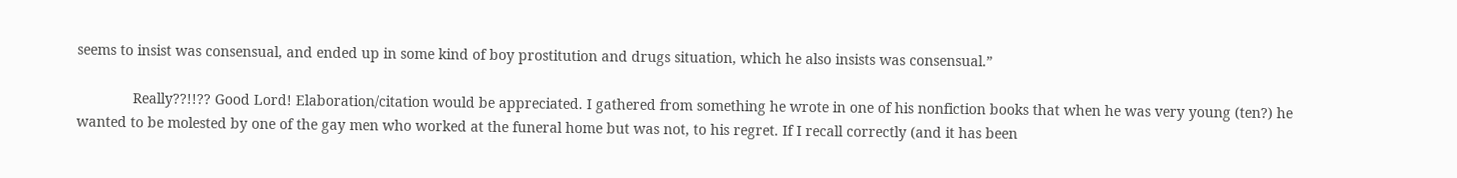seems to insist was consensual, and ended up in some kind of boy prostitution and drugs situation, which he also insists was consensual.”

              Really??!!?? Good Lord! Elaboration/citation would be appreciated. I gathered from something he wrote in one of his nonfiction books that when he was very young (ten?) he wanted to be molested by one of the gay men who worked at the funeral home but was not, to his regret. If I recall correctly (and it has been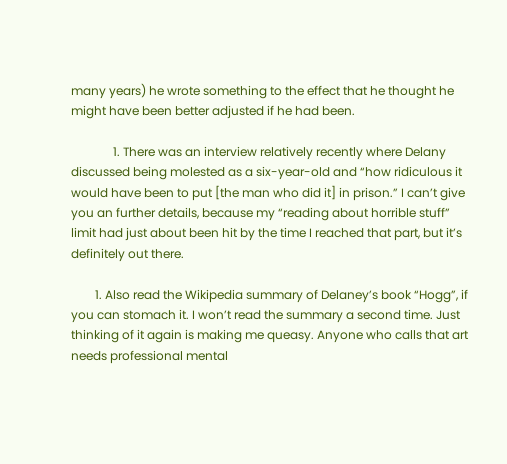many years) he wrote something to the effect that he thought he might have been better adjusted if he had been.

              1. There was an interview relatively recently where Delany discussed being molested as a six-year-old and “how ridiculous it would have been to put [the man who did it] in prison.” I can’t give you an further details, because my “reading about horrible stuff” limit had just about been hit by the time I reached that part, but it’s definitely out there.

        1. Also read the Wikipedia summary of Delaney’s book “Hogg”, if you can stomach it. I won’t read the summary a second time. Just thinking of it again is making me queasy. Anyone who calls that art needs professional mental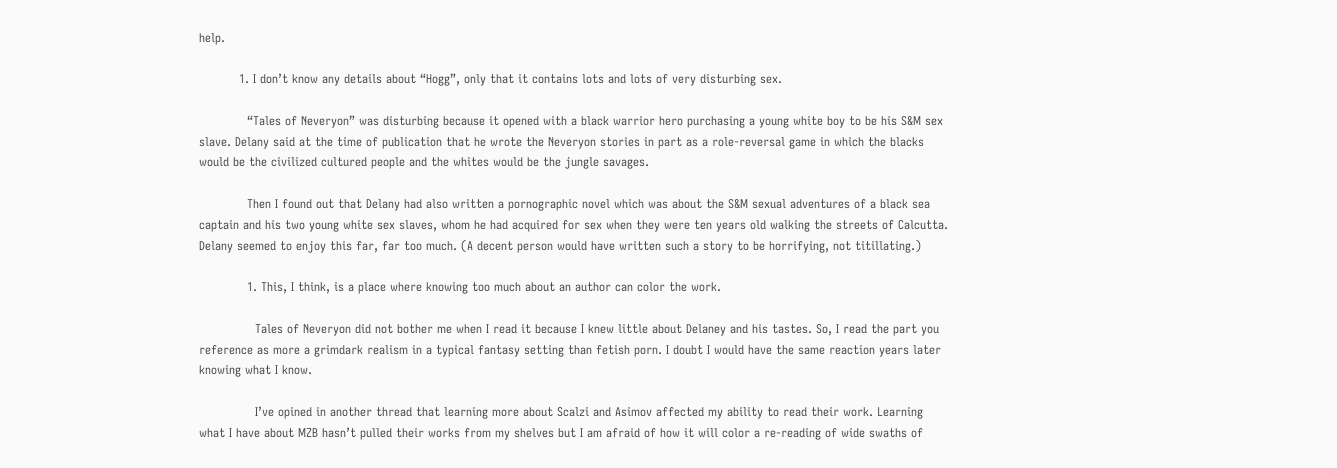help.

          1. I don’t know any details about “Hogg”, only that it contains lots and lots of very disturbing sex.

            “Tales of Neveryon” was disturbing because it opened with a black warrior hero purchasing a young white boy to be his S&M sex slave. Delany said at the time of publication that he wrote the Neveryon stories in part as a role-reversal game in which the blacks would be the civilized cultured people and the whites would be the jungle savages.

            Then I found out that Delany had also written a pornographic novel which was about the S&M sexual adventures of a black sea captain and his two young white sex slaves, whom he had acquired for sex when they were ten years old walking the streets of Calcutta. Delany seemed to enjoy this far, far too much. (A decent person would have written such a story to be horrifying, not titillating.)

            1. This, I think, is a place where knowing too much about an author can color the work.

              Tales of Neveryon did not bother me when I read it because I knew little about Delaney and his tastes. So, I read the part you reference as more a grimdark realism in a typical fantasy setting than fetish porn. I doubt I would have the same reaction years later knowing what I know.

              I’ve opined in another thread that learning more about Scalzi and Asimov affected my ability to read their work. Learning what I have about MZB hasn’t pulled their works from my shelves but I am afraid of how it will color a re-reading of wide swaths of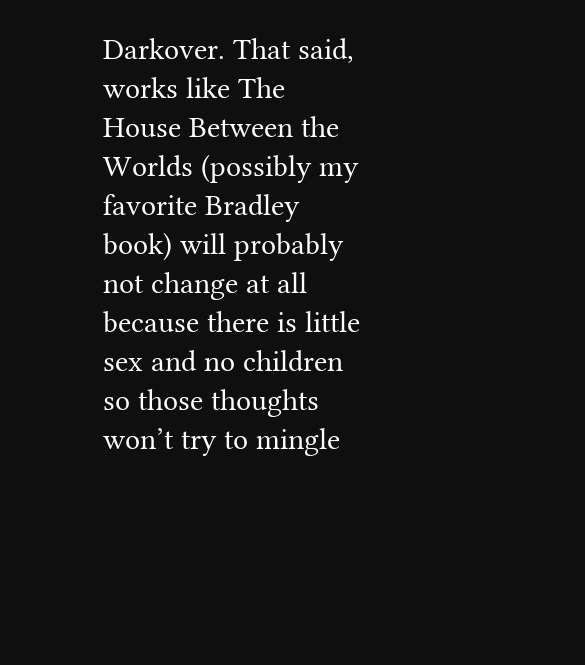Darkover. That said, works like The House Between the Worlds (possibly my favorite Bradley book) will probably not change at all because there is little sex and no children so those thoughts won’t try to mingle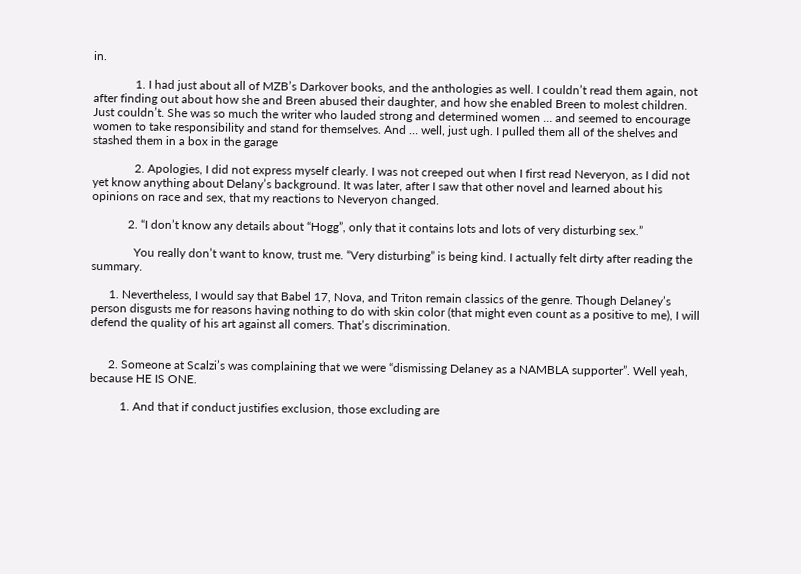in.

              1. I had just about all of MZB’s Darkover books, and the anthologies as well. I couldn’t read them again, not after finding out about how she and Breen abused their daughter, and how she enabled Breen to molest children. Just couldn’t. She was so much the writer who lauded strong and determined women … and seemed to encourage women to take responsibility and stand for themselves. And … well, just ugh. I pulled them all of the shelves and stashed them in a box in the garage

              2. Apologies, I did not express myself clearly. I was not creeped out when I first read Neveryon, as I did not yet know anything about Delany’s background. It was later, after I saw that other novel and learned about his opinions on race and sex, that my reactions to Neveryon changed.

            2. “I don’t know any details about “Hogg”, only that it contains lots and lots of very disturbing sex.”

              You really don’t want to know, trust me. “Very disturbing” is being kind. I actually felt dirty after reading the summary.

      1. Nevertheless, I would say that Babel 17, Nova, and Triton remain classics of the genre. Though Delaney’s person disgusts me for reasons having nothing to do with skin color (that might even count as a positive to me), I will defend the quality of his art against all comers. That’s discrimination.


      2. Someone at Scalzi’s was complaining that we were “dismissing Delaney as a NAMBLA supporter”. Well yeah, because HE IS ONE.

          1. And that if conduct justifies exclusion, those excluding are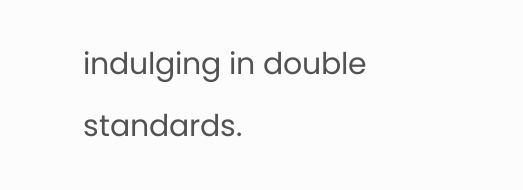indulging in double standards.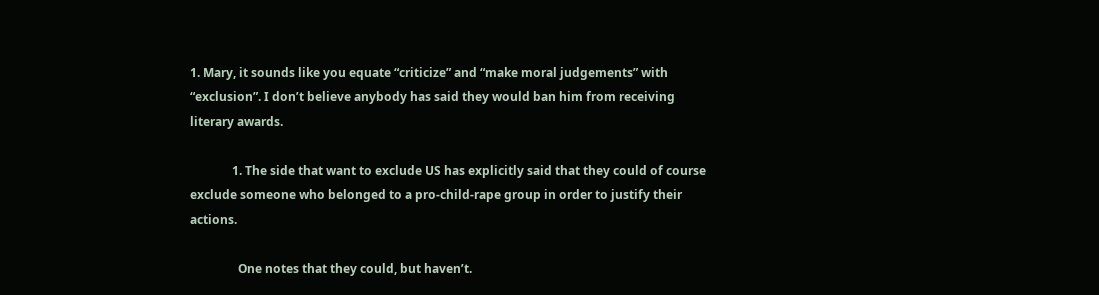1. Mary, it sounds like you equate “criticize” and “make moral judgements” with “exclusion”. I don’t believe anybody has said they would ban him from receiving literary awards.

              1. The side that want to exclude US has explicitly said that they could of course exclude someone who belonged to a pro-child-rape group in order to justify their actions.

                One notes that they could, but haven’t.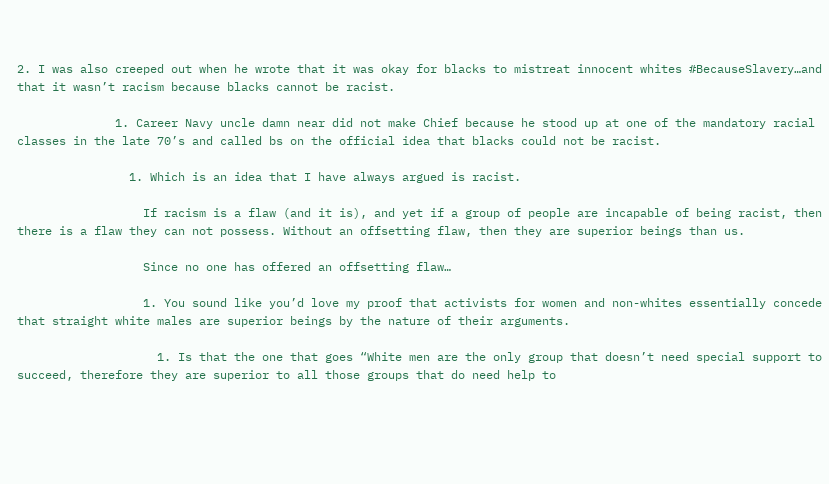2. I was also creeped out when he wrote that it was okay for blacks to mistreat innocent whites #BecauseSlavery…and that it wasn’t racism because blacks cannot be racist.

              1. Career Navy uncle damn near did not make Chief because he stood up at one of the mandatory racial classes in the late 70’s and called bs on the official idea that blacks could not be racist.

                1. Which is an idea that I have always argued is racist.

                  If racism is a flaw (and it is), and yet if a group of people are incapable of being racist, then there is a flaw they can not possess. Without an offsetting flaw, then they are superior beings than us.

                  Since no one has offered an offsetting flaw…

                  1. You sound like you’d love my proof that activists for women and non-whites essentially concede that straight white males are superior beings by the nature of their arguments.

                    1. Is that the one that goes “White men are the only group that doesn’t need special support to succeed, therefore they are superior to all those groups that do need help to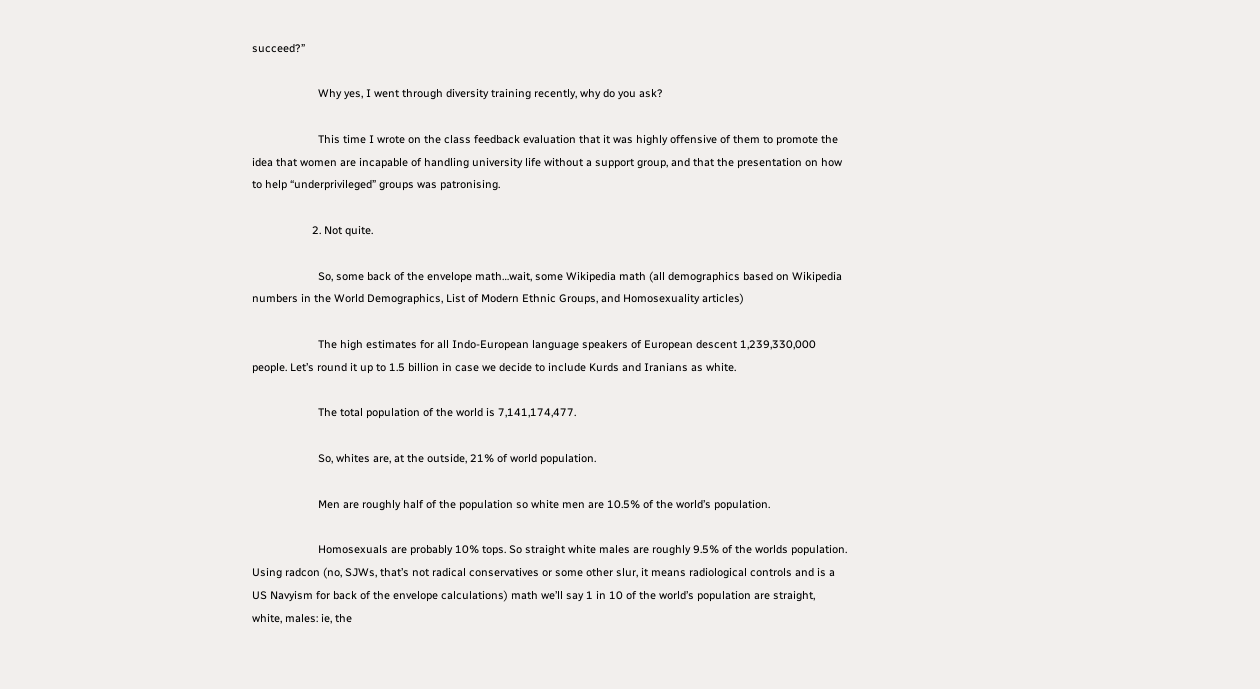succeed?”

                      Why yes, I went through diversity training recently, why do you ask?

                      This time I wrote on the class feedback evaluation that it was highly offensive of them to promote the idea that women are incapable of handling university life without a support group, and that the presentation on how to help “underprivileged” groups was patronising.

                    2. Not quite.

                      So, some back of the envelope math…wait, some Wikipedia math (all demographics based on Wikipedia numbers in the World Demographics, List of Modern Ethnic Groups, and Homosexuality articles)

                      The high estimates for all Indo-European language speakers of European descent 1,239,330,000 people. Let’s round it up to 1.5 billion in case we decide to include Kurds and Iranians as white.

                      The total population of the world is 7,141,174,477.

                      So, whites are, at the outside, 21% of world population.

                      Men are roughly half of the population so white men are 10.5% of the world’s population.

                      Homosexuals are probably 10% tops. So straight white males are roughly 9.5% of the worlds population. Using radcon (no, SJWs, that’s not radical conservatives or some other slur, it means radiological controls and is a US Navyism for back of the envelope calculations) math we’ll say 1 in 10 of the world’s population are straight, white, males: ie, the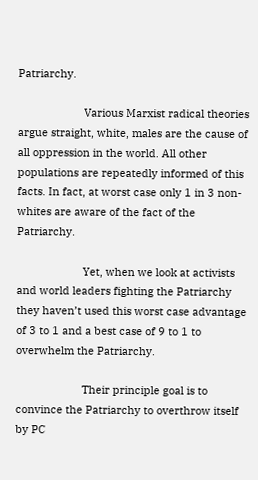Patriarchy.

                      Various Marxist radical theories argue straight, white, males are the cause of all oppression in the world. All other populations are repeatedly informed of this facts. In fact, at worst case only 1 in 3 non-whites are aware of the fact of the Patriarchy.

                      Yet, when we look at activists and world leaders fighting the Patriarchy they haven’t used this worst case advantage of 3 to 1 and a best case of 9 to 1 to overwhelm the Patriarchy.

                      Their principle goal is to convince the Patriarchy to overthrow itself by PC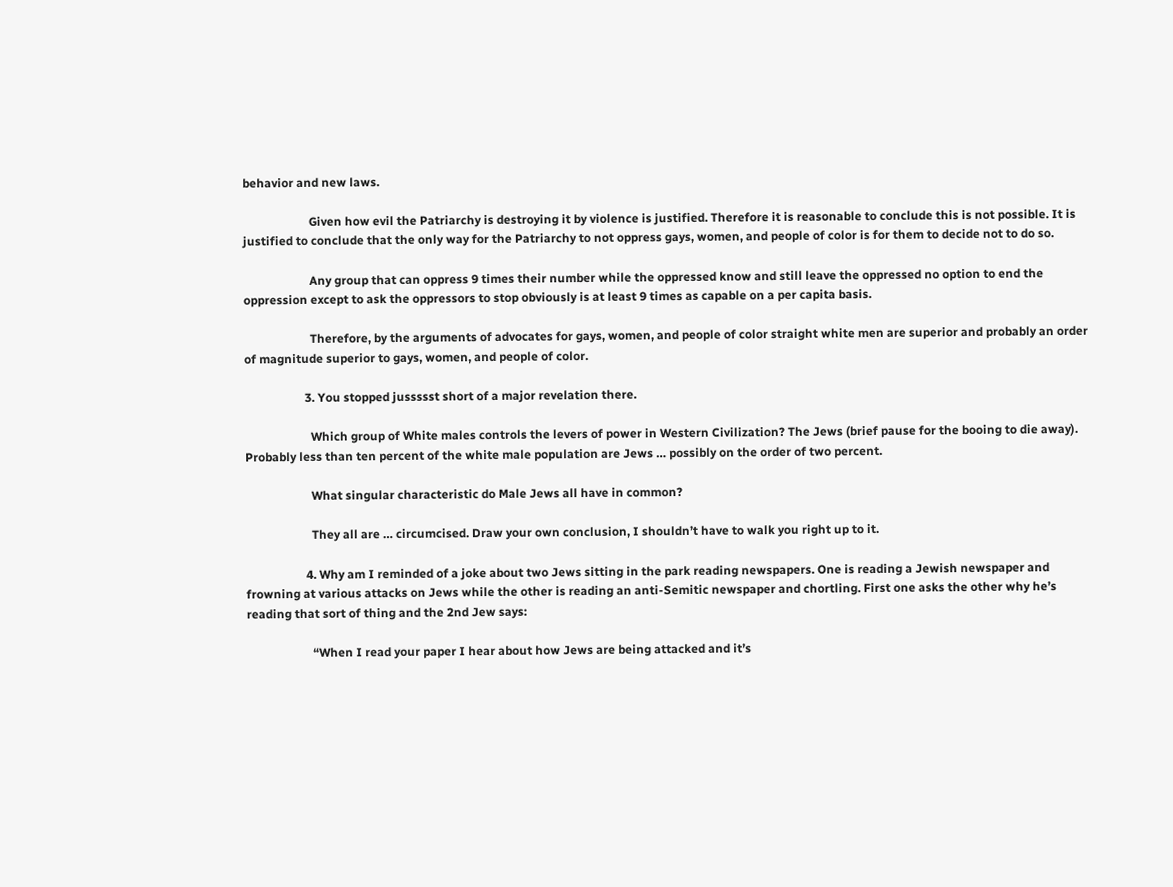behavior and new laws.

                      Given how evil the Patriarchy is destroying it by violence is justified. Therefore it is reasonable to conclude this is not possible. It is justified to conclude that the only way for the Patriarchy to not oppress gays, women, and people of color is for them to decide not to do so.

                      Any group that can oppress 9 times their number while the oppressed know and still leave the oppressed no option to end the oppression except to ask the oppressors to stop obviously is at least 9 times as capable on a per capita basis.

                      Therefore, by the arguments of advocates for gays, women, and people of color straight white men are superior and probably an order of magnitude superior to gays, women, and people of color.

                    3. You stopped jussssst short of a major revelation there.

                      Which group of White males controls the levers of power in Western Civilization? The Jews (brief pause for the booing to die away). Probably less than ten percent of the white male population are Jews … possibly on the order of two percent.

                      What singular characteristic do Male Jews all have in common?

                      They all are … circumcised. Draw your own conclusion, I shouldn’t have to walk you right up to it.

                    4. Why am I reminded of a joke about two Jews sitting in the park reading newspapers. One is reading a Jewish newspaper and frowning at various attacks on Jews while the other is reading an anti-Semitic newspaper and chortling. First one asks the other why he’s reading that sort of thing and the 2nd Jew says:

                      “When I read your paper I hear about how Jews are being attacked and it’s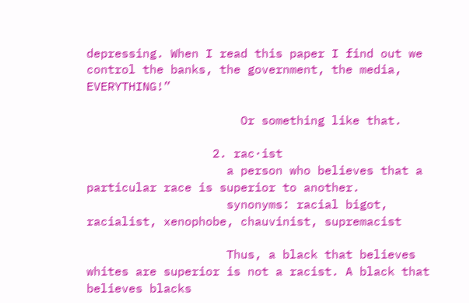depressing. When I read this paper I find out we control the banks, the government, the media, EVERYTHING!”

                      Or something like that.

                  2. rac·ist
                    a person who believes that a particular race is superior to another.
                    synonyms: racial bigot, racialist, xenophobe, chauvinist, supremacist

                    Thus, a black that believes whites are superior is not a racist. A black that believes blacks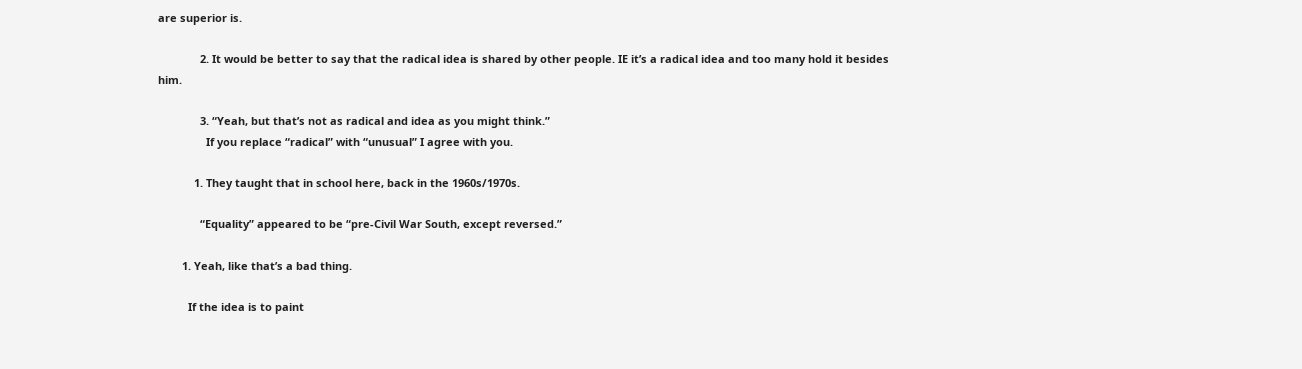are superior is.

              2. It would be better to say that the radical idea is shared by other people. IE it’s a radical idea and too many hold it besides him.

              3. “Yeah, but that’s not as radical and idea as you might think.”
                If you replace “radical” with “unusual” I agree with you.

            1. They taught that in school here, back in the 1960s/1970s.

              “Equality” appeared to be “pre-Civil War South, except reversed.”

        1. Yeah, like that’s a bad thing.

          If the idea is to paint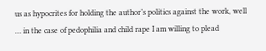us as hypocrites for holding the author’s politics against the work, well … in the case of pedophilia and child rape I am willing to plead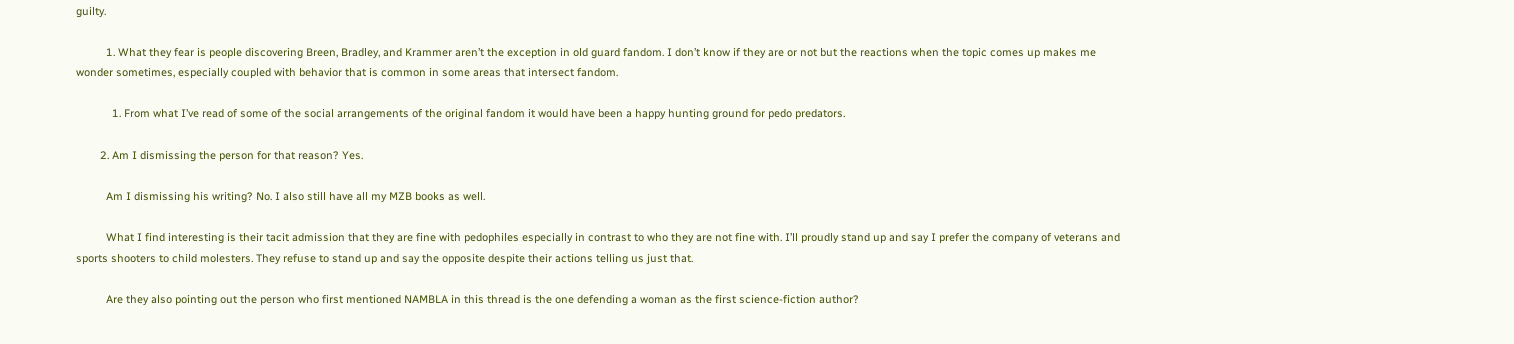guilty.

          1. What they fear is people discovering Breen, Bradley, and Krammer aren’t the exception in old guard fandom. I don’t know if they are or not but the reactions when the topic comes up makes me wonder sometimes, especially coupled with behavior that is common in some areas that intersect fandom.

            1. From what I’ve read of some of the social arrangements of the original fandom it would have been a happy hunting ground for pedo predators.

        2. Am I dismissing the person for that reason? Yes.

          Am I dismissing his writing? No. I also still have all my MZB books as well.

          What I find interesting is their tacit admission that they are fine with pedophiles especially in contrast to who they are not fine with. I’ll proudly stand up and say I prefer the company of veterans and sports shooters to child molesters. They refuse to stand up and say the opposite despite their actions telling us just that.

          Are they also pointing out the person who first mentioned NAMBLA in this thread is the one defending a woman as the first science-fiction author?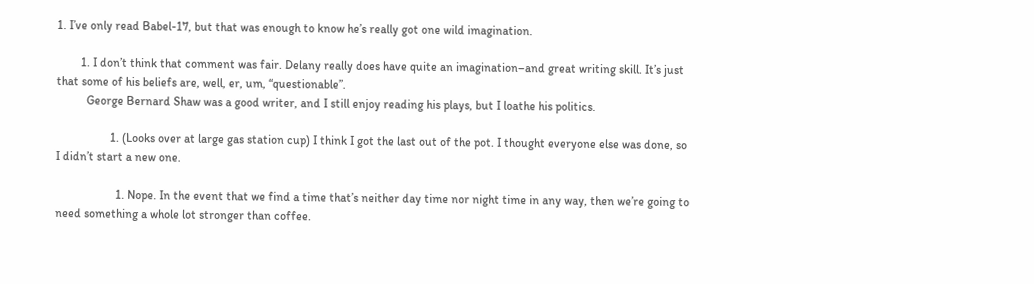1. I’ve only read Babel-17, but that was enough to know he’s really got one wild imagination.

        1. I don’t think that comment was fair. Delany really does have quite an imagination–and great writing skill. It’s just that some of his beliefs are, well, er, um, “questionable”.
          George Bernard Shaw was a good writer, and I still enjoy reading his plays, but I loathe his politics.

                  1. (Looks over at large gas station cup) I think I got the last out of the pot. I thought everyone else was done, so I didn’t start a new one.

                    1. Nope. In the event that we find a time that’s neither day time nor night time in any way, then we’re going to need something a whole lot stronger than coffee.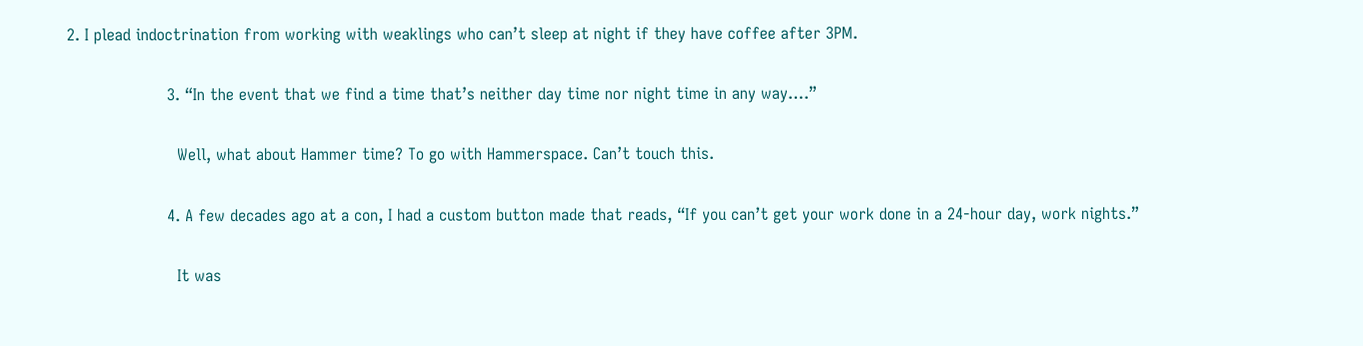2. I plead indoctrination from working with weaklings who can’t sleep at night if they have coffee after 3PM.

                    3. “In the event that we find a time that’s neither day time nor night time in any way….”

                      Well, what about Hammer time? To go with Hammerspace. Can’t touch this.

                    4. A few decades ago at a con, I had a custom button made that reads, “If you can’t get your work done in a 24-hour day, work nights.”

                      It was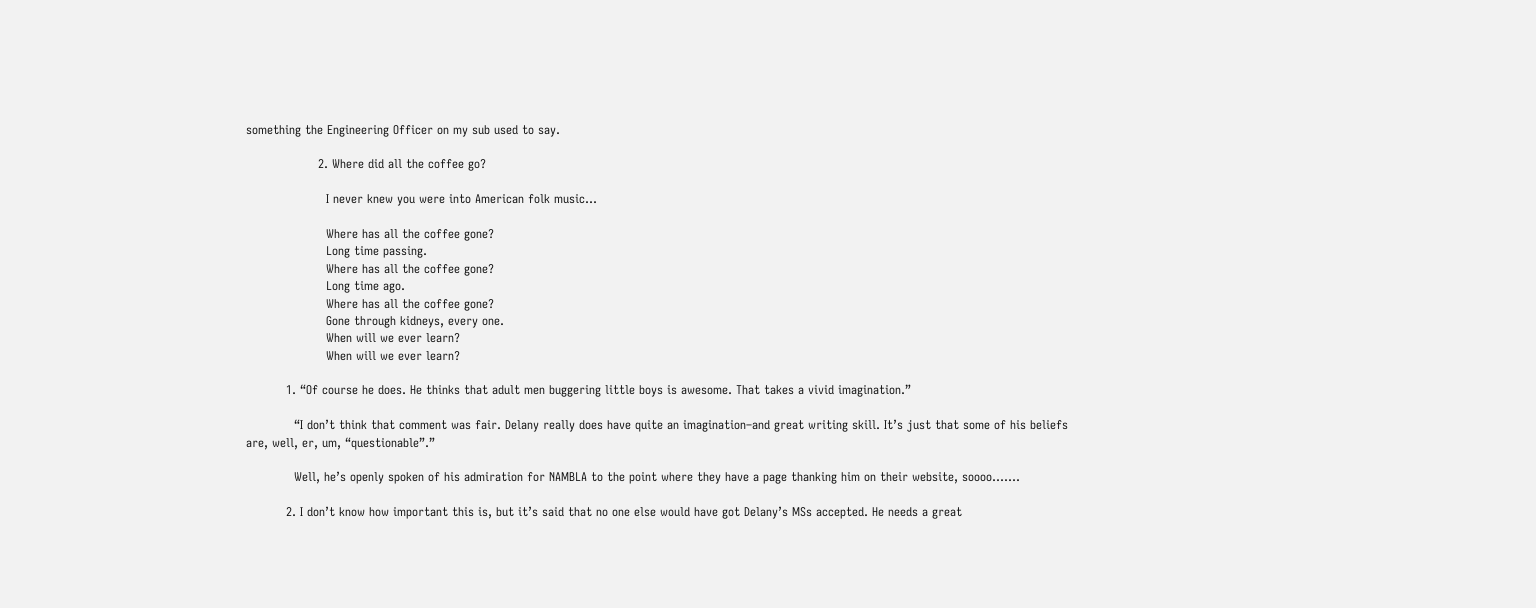something the Engineering Officer on my sub used to say.

                  2. Where did all the coffee go?

                    I never knew you were into American folk music…

                    Where has all the coffee gone?
                    Long time passing.
                    Where has all the coffee gone?
                    Long time ago.
                    Where has all the coffee gone?
                    Gone through kidneys, every one.
                    When will we ever learn?
                    When will we ever learn?

          1. “Of course he does. He thinks that adult men buggering little boys is awesome. That takes a vivid imagination.”

            “I don’t think that comment was fair. Delany really does have quite an imagination–and great writing skill. It’s just that some of his beliefs are, well, er, um, “questionable”.”

            Well, he’s openly spoken of his admiration for NAMBLA to the point where they have a page thanking him on their website, soooo…….

          2. I don’t know how important this is, but it’s said that no one else would have got Delany’s MSs accepted. He needs a great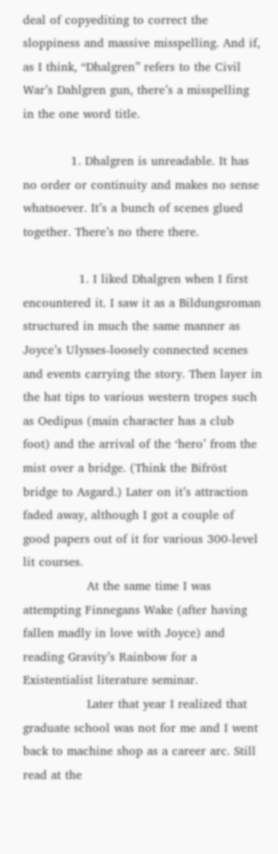deal of copyediting to correct the sloppiness and massive misspelling. And if, as I think, “Dhalgren” refers to the Civil War’s Dahlgren gun, there’s a misspelling in the one word title.

            1. Dhalgren is unreadable. It has no order or continuity and makes no sense whatsoever. It’s a bunch of scenes glued together. There’s no there there.

              1. I liked Dhalgren when I first encountered it. I saw it as a Bildungsroman structured in much the same manner as Joyce’s Ulysses-loosely connected scenes and events carrying the story. Then layer in the hat tips to various western tropes such as Oedipus (main character has a club foot) and the arrival of the ‘hero’ from the mist over a bridge. (Think the Bifröst bridge to Asgard.) Later on it’s attraction faded away, although I got a couple of good papers out of it for various 300-level lit courses.
                At the same time I was attempting Finnegans Wake (after having fallen madly in love with Joyce) and reading Gravity’s Rainbow for a Existentialist literature seminar.
                Later that year I realized that graduate school was not for me and I went back to machine shop as a career arc. Still read at the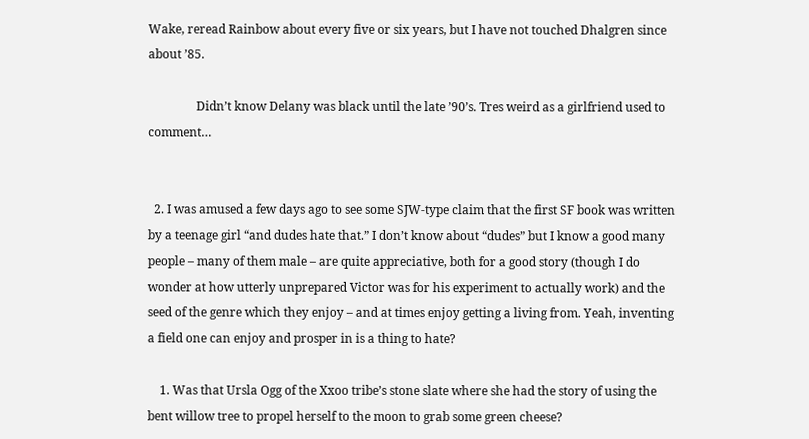Wake, reread Rainbow about every five or six years, but I have not touched Dhalgren since about ’85.

                Didn’t know Delany was black until the late ’90’s. Tres weird as a girlfriend used to comment…


  2. I was amused a few days ago to see some SJW-type claim that the first SF book was written by a teenage girl “and dudes hate that.” I don’t know about “dudes” but I know a good many people – many of them male – are quite appreciative, both for a good story (though I do wonder at how utterly unprepared Victor was for his experiment to actually work) and the seed of the genre which they enjoy – and at times enjoy getting a living from. Yeah, inventing a field one can enjoy and prosper in is a thing to hate?

    1. Was that Ursla Ogg of the Xxoo tribe’s stone slate where she had the story of using the bent willow tree to propel herself to the moon to grab some green cheese?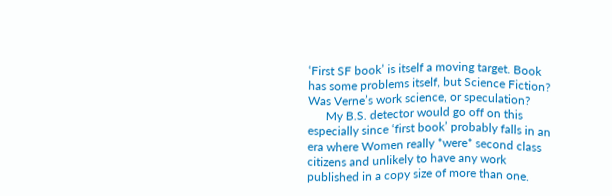‘First SF book’ is itself a moving target. Book has some problems itself, but Science Fiction? Was Verne’s work science, or speculation?
      My B.S. detector would go off on this especially since ‘first book’ probably falls in an era where Women really *were* second class citizens and unlikely to have any work published in a copy size of more than one.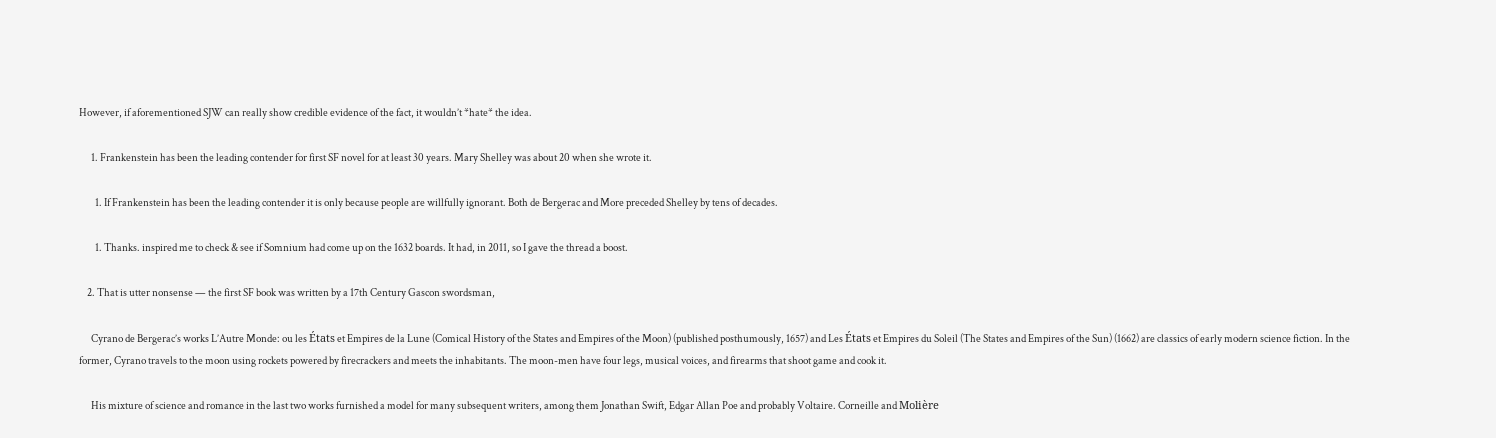However, if aforementioned SJW can really show credible evidence of the fact, it wouldn’t *hate* the idea.

      1. Frankenstein has been the leading contender for first SF novel for at least 30 years. Mary Shelley was about 20 when she wrote it.

        1. If Frankenstein has been the leading contender it is only because people are willfully ignorant. Both de Bergerac and More preceded Shelley by tens of decades.

        1. Thanks. inspired me to check & see if Somnium had come up on the 1632 boards. It had, in 2011, so I gave the thread a boost.

    2. That is utter nonsense — the first SF book was written by a 17th Century Gascon swordsman,

      Cyrano de Bergerac’s works L’Autre Monde: ou les États et Empires de la Lune (Comical History of the States and Empires of the Moon) (published posthumously, 1657) and Les États et Empires du Soleil (The States and Empires of the Sun) (1662) are classics of early modern science fiction. In the former, Cyrano travels to the moon using rockets powered by firecrackers and meets the inhabitants. The moon-men have four legs, musical voices, and firearms that shoot game and cook it.

      His mixture of science and romance in the last two works furnished a model for many subsequent writers, among them Jonathan Swift, Edgar Allan Poe and probably Voltaire. Corneille and Molière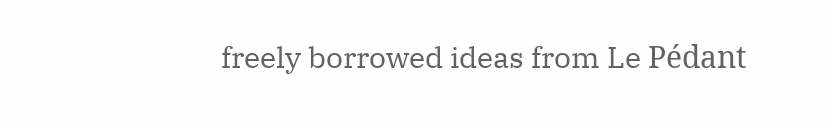freely borrowed ideas from Le Pédant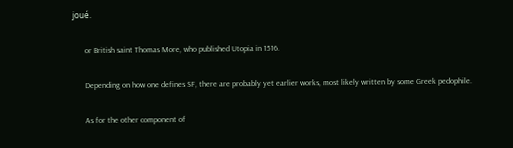joué.

      or British saint Thomas More, who published Utopia in 1516.

      Depending on how one defines SF, there are probably yet earlier works, most likely written by some Greek pedophile.

      As for the other component of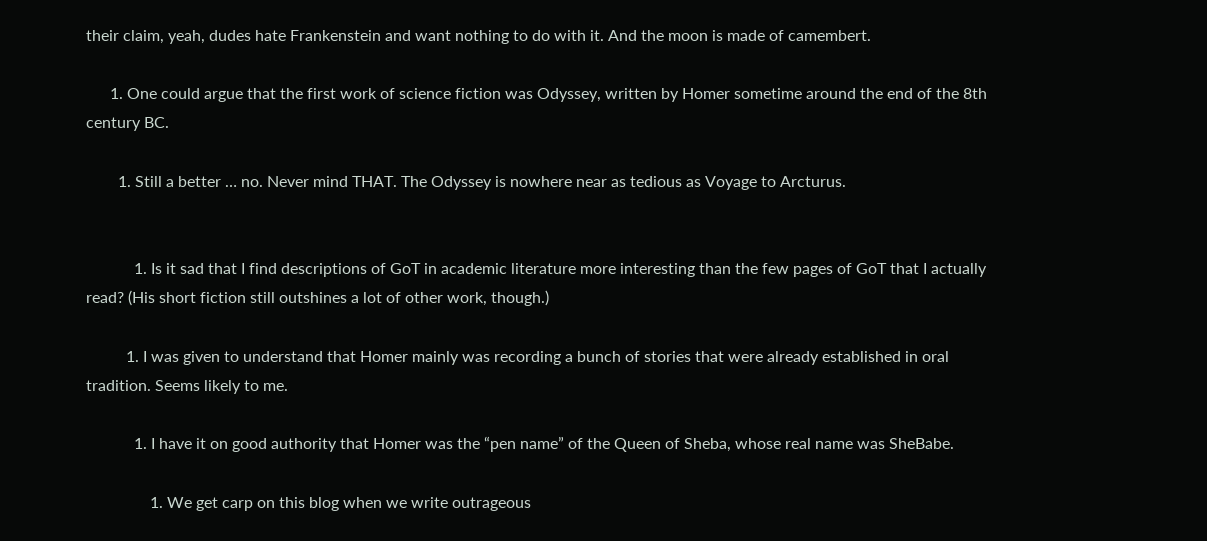their claim, yeah, dudes hate Frankenstein and want nothing to do with it. And the moon is made of camembert.

      1. One could argue that the first work of science fiction was Odyssey, written by Homer sometime around the end of the 8th century BC.

        1. Still a better … no. Never mind THAT. The Odyssey is nowhere near as tedious as Voyage to Arcturus.


            1. Is it sad that I find descriptions of GoT in academic literature more interesting than the few pages of GoT that I actually read? (His short fiction still outshines a lot of other work, though.)

          1. I was given to understand that Homer mainly was recording a bunch of stories that were already established in oral tradition. Seems likely to me.

            1. I have it on good authority that Homer was the “pen name” of the Queen of Sheba, whose real name was SheBabe.

                1. We get carp on this blog when we write outrageous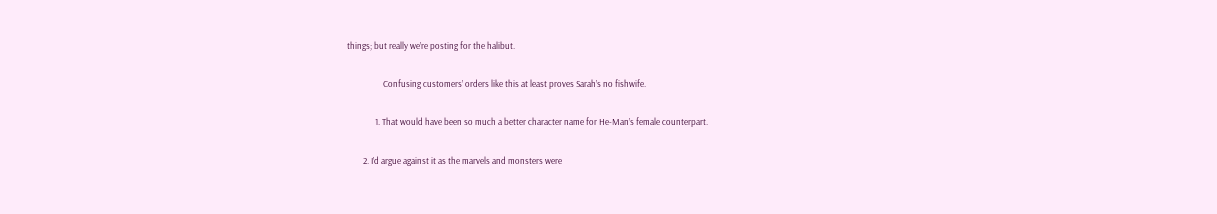things; but really we’re posting for the halibut.

                  Confusing customers’ orders like this at least proves Sarah’s no fishwife.

              1. That would have been so much a better character name for He-Man’s female counterpart.

        2. I’d argue against it as the marvels and monsters were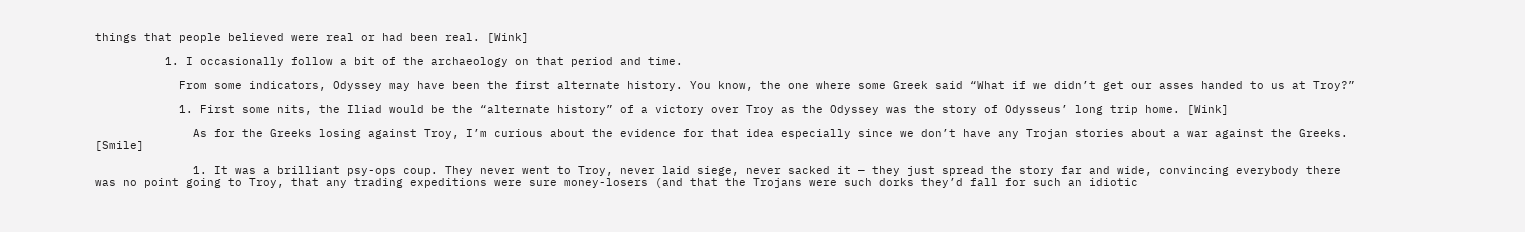things that people believed were real or had been real. [Wink]

          1. I occasionally follow a bit of the archaeology on that period and time.

            From some indicators, Odyssey may have been the first alternate history. You know, the one where some Greek said “What if we didn’t get our asses handed to us at Troy?”

            1. First some nits, the Iliad would be the “alternate history” of a victory over Troy as the Odyssey was the story of Odysseus’ long trip home. [Wink]

              As for the Greeks losing against Troy, I’m curious about the evidence for that idea especially since we don’t have any Trojan stories about a war against the Greeks. [Smile]

              1. It was a brilliant psy-ops coup. They never went to Troy, never laid siege, never sacked it — they just spread the story far and wide, convincing everybody there was no point going to Troy, that any trading expeditions were sure money-losers (and that the Trojans were such dorks they’d fall for such an idiotic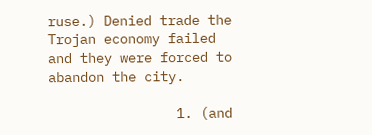ruse.) Denied trade the Trojan economy failed and they were forced to abandon the city.

                1. (and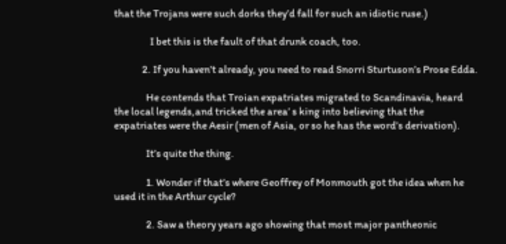that the Trojans were such dorks they’d fall for such an idiotic ruse.)

                  I bet this is the fault of that drunk coach, too.

              2. If you haven’t already, you need to read Snorri Sturtuson’s Prose Edda.

                He contends that Troian expatriates migrated to Scandinavia, heard the local legends,and tricked the area’ s king into believing that the expatriates were the Aesir (men of Asia, or so he has the word’s derivation).

                It’s quite the thing.

                1. Wonder if that’s where Geoffrey of Monmouth got the idea when he used it in the Arthur cycle?

                2. Saw a theory years ago showing that most major pantheonic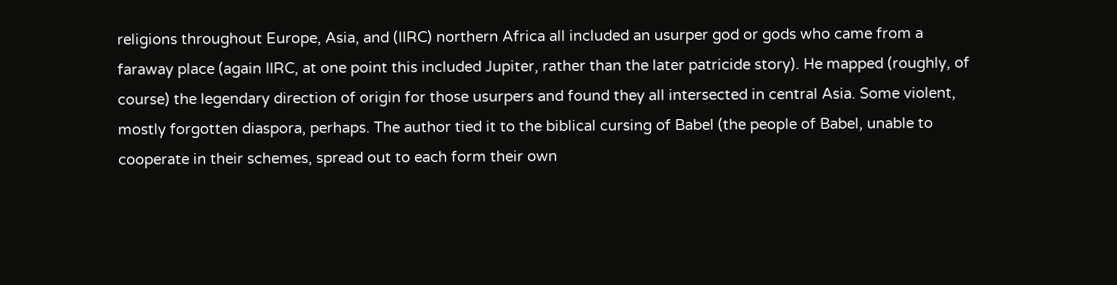religions throughout Europe, Asia, and (IIRC) northern Africa all included an usurper god or gods who came from a faraway place (again IIRC, at one point this included Jupiter, rather than the later patricide story). He mapped (roughly, of course) the legendary direction of origin for those usurpers and found they all intersected in central Asia. Some violent, mostly forgotten diaspora, perhaps. The author tied it to the biblical cursing of Babel (the people of Babel, unable to cooperate in their schemes, spread out to each form their own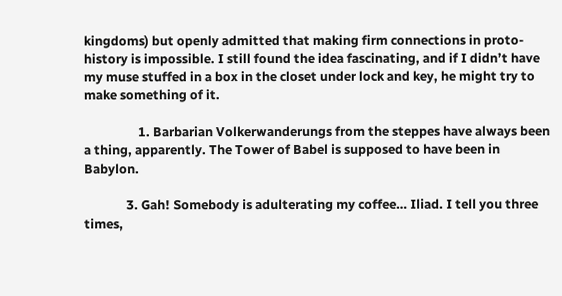kingdoms) but openly admitted that making firm connections in proto-history is impossible. I still found the idea fascinating, and if I didn’t have my muse stuffed in a box in the closet under lock and key, he might try to make something of it.

                  1. Barbarian Volkerwanderungs from the steppes have always been a thing, apparently. The Tower of Babel is supposed to have been in Babylon.

              3. Gah! Somebody is adulterating my coffee… Iliad. I tell you three times,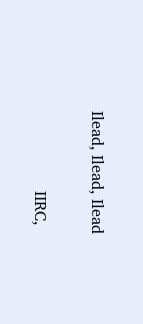Ilead, Ilead, Ilead

                IIRC,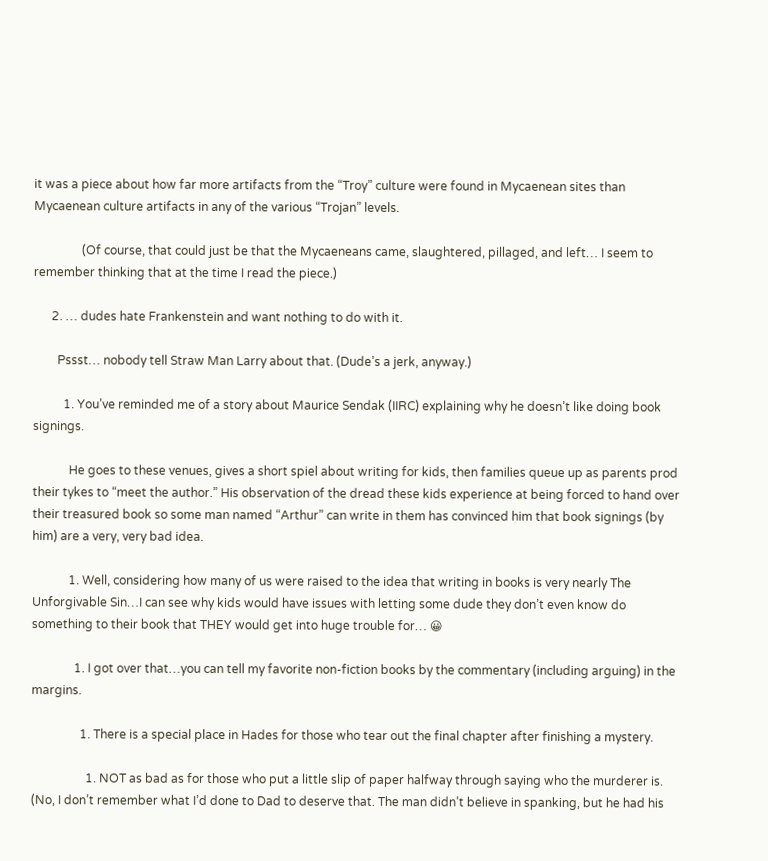it was a piece about how far more artifacts from the “Troy” culture were found in Mycaenean sites than Mycaenean culture artifacts in any of the various “Trojan” levels.

                (Of course, that could just be that the Mycaeneans came, slaughtered, pillaged, and left… I seem to remember thinking that at the time I read the piece.)

      2. … dudes hate Frankenstein and want nothing to do with it.

        Pssst… nobody tell Straw Man Larry about that. (Dude’s a jerk, anyway.)

          1. You’ve reminded me of a story about Maurice Sendak (IIRC) explaining why he doesn’t like doing book signings.

            He goes to these venues, gives a short spiel about writing for kids, then families queue up as parents prod their tykes to “meet the author.” His observation of the dread these kids experience at being forced to hand over their treasured book so some man named “Arthur” can write in them has convinced him that book signings (by him) are a very, very bad idea.

            1. Well, considering how many of us were raised to the idea that writing in books is very nearly The Unforgivable Sin…I can see why kids would have issues with letting some dude they don’t even know do something to their book that THEY would get into huge trouble for… 😀

              1. I got over that…you can tell my favorite non-fiction books by the commentary (including arguing) in the margins.

                1. There is a special place in Hades for those who tear out the final chapter after finishing a mystery.

                  1. NOT as bad as for those who put a little slip of paper halfway through saying who the murderer is. (No, I don’t remember what I’d done to Dad to deserve that. The man didn’t believe in spanking, but he had his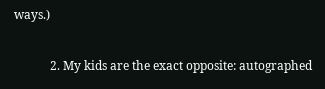ways.)

            2. My kids are the exact opposite: autographed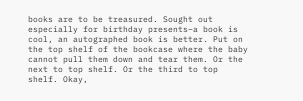books are to be treasured. Sought out especially for birthday presents–a book is cool, an autographed book is better. Put on the top shelf of the bookcase where the baby cannot pull them down and tear them. Or the next to top shelf. Or the third to top shelf. Okay,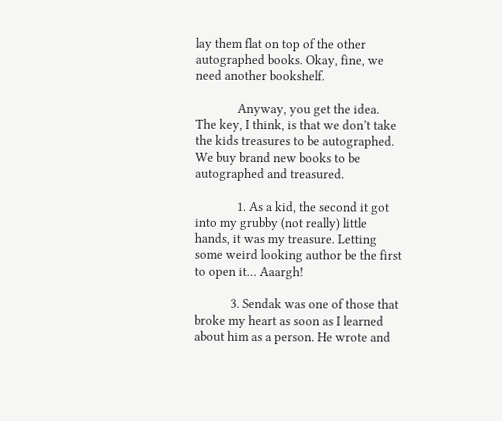lay them flat on top of the other autographed books. Okay, fine, we need another bookshelf.

              Anyway, you get the idea. The key, I think, is that we don’t take the kids treasures to be autographed. We buy brand new books to be autographed and treasured.

              1. As a kid, the second it got into my grubby (not really) little hands, it was my treasure. Letting some weird looking author be the first to open it… Aaargh!

            3. Sendak was one of those that broke my heart as soon as I learned about him as a person. He wrote and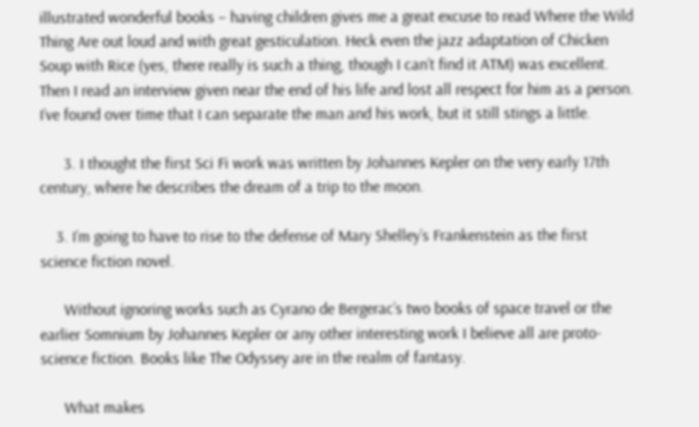illustrated wonderful books – having children gives me a great excuse to read Where the Wild Thing Are out loud and with great gesticulation. Heck even the jazz adaptation of Chicken Soup with Rice (yes, there really is such a thing, though I can’t find it ATM) was excellent. Then I read an interview given near the end of his life and lost all respect for him as a person. I’ve found over time that I can separate the man and his work, but it still stings a little.

      3. I thought the first Sci Fi work was written by Johannes Kepler on the very early 17th century, where he describes the dream of a trip to the moon.

    3. I’m going to have to rise to the defense of Mary Shelley’s Frankenstein as the first science fiction novel.

      Without ignoring works such as Cyrano de Bergerac’s two books of space travel or the earlier Somnium by Johannes Kepler or any other interesting work I believe all are proto-science fiction. Books like The Odyssey are in the realm of fantasy.

      What makes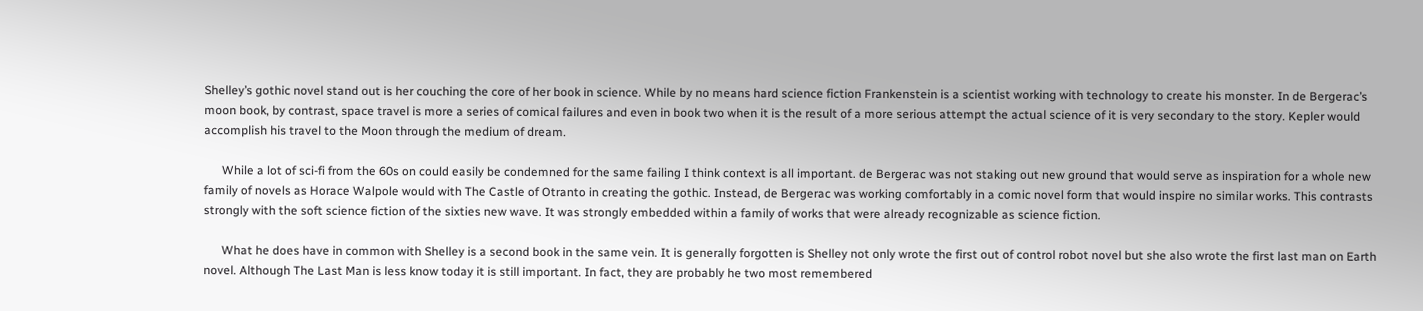Shelley’s gothic novel stand out is her couching the core of her book in science. While by no means hard science fiction Frankenstein is a scientist working with technology to create his monster. In de Bergerac’s moon book, by contrast, space travel is more a series of comical failures and even in book two when it is the result of a more serious attempt the actual science of it is very secondary to the story. Kepler would accomplish his travel to the Moon through the medium of dream.

      While a lot of sci-fi from the 60s on could easily be condemned for the same failing I think context is all important. de Bergerac was not staking out new ground that would serve as inspiration for a whole new family of novels as Horace Walpole would with The Castle of Otranto in creating the gothic. Instead, de Bergerac was working comfortably in a comic novel form that would inspire no similar works. This contrasts strongly with the soft science fiction of the sixties new wave. It was strongly embedded within a family of works that were already recognizable as science fiction.

      What he does have in common with Shelley is a second book in the same vein. It is generally forgotten is Shelley not only wrote the first out of control robot novel but she also wrote the first last man on Earth novel. Although The Last Man is less know today it is still important. In fact, they are probably he two most remembered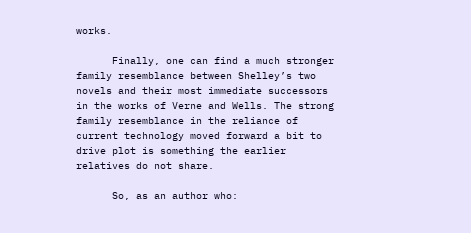works.

      Finally, one can find a much stronger family resemblance between Shelley’s two novels and their most immediate successors in the works of Verne and Wells. The strong family resemblance in the reliance of current technology moved forward a bit to drive plot is something the earlier relatives do not share.

      So, as an author who: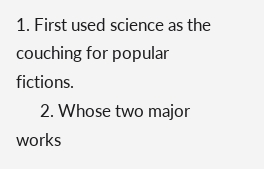1. First used science as the couching for popular fictions.
      2. Whose two major works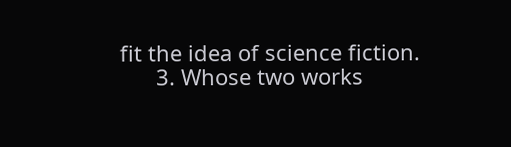fit the idea of science fiction.
      3. Whose two works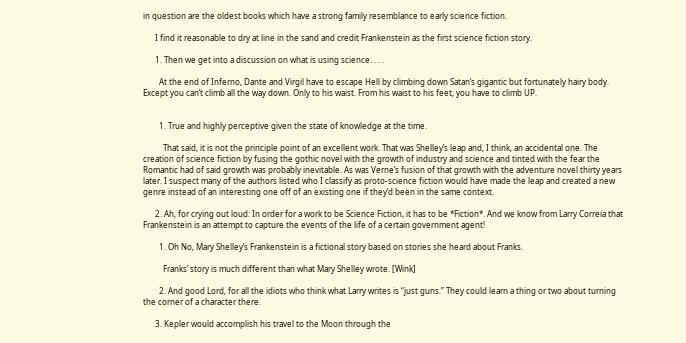in question are the oldest books which have a strong family resemblance to early science fiction.

      I find it reasonable to dry at line in the sand and credit Frankenstein as the first science fiction story.

      1. Then we get into a discussion on what is using science. . . .

        At the end of Inferno, Dante and Virgil have to escape Hell by climbing down Satan’s gigantic but fortunately hairy body. Except you can’t climb all the way down. Only to his waist. From his waist to his feet, you have to climb UP.


        1. True and highly perceptive given the state of knowledge at the time.

          That said, it is not the principle point of an excellent work. That was Shelley’s leap and, I think, an accidental one. The creation of science fiction by fusing the gothic novel with the growth of industry and science and tinted with the fear the Romantic had of said growth was probably inevitable. As was Verne’s fusion of that growth with the adventure novel thirty years later. I suspect many of the authors listed who I classify as proto-science fiction would have made the leap and created a new genre instead of an interesting one off of an existing one if they’d been in the same context.

      2. Ah, for crying out loud: In order for a work to be Science Fiction, it has to be *Fiction*. And we know from Larry Correia that Frankenstein is an attempt to capture the events of the life of a certain government agent!

        1. Oh No, Mary Shelley’s Frankenstein is a fictional story based on stories she heard about Franks.

          Franks’ story is much different than what Mary Shelley wrote. [Wink]

        2. And good Lord, for all the idiots who think what Larry writes is “just guns.” They could learn a thing or two about turning the corner of a character there.

      3. Kepler would accomplish his travel to the Moon through the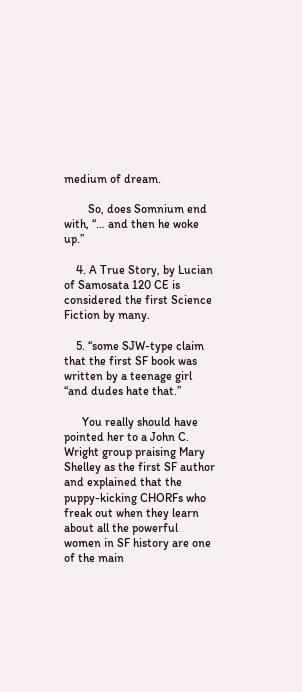medium of dream.

        So, does Somnium end with, “… and then he woke up.”

    4. A True Story, by Lucian of Samosata 120 CE is considered the first Science Fiction by many.

    5. “some SJW-type claim that the first SF book was written by a teenage girl “and dudes hate that.”

      You really should have pointed her to a John C. Wright group praising Mary Shelley as the first SF author and explained that the puppy-kicking CHORFs who freak out when they learn about all the powerful women in SF history are one of the main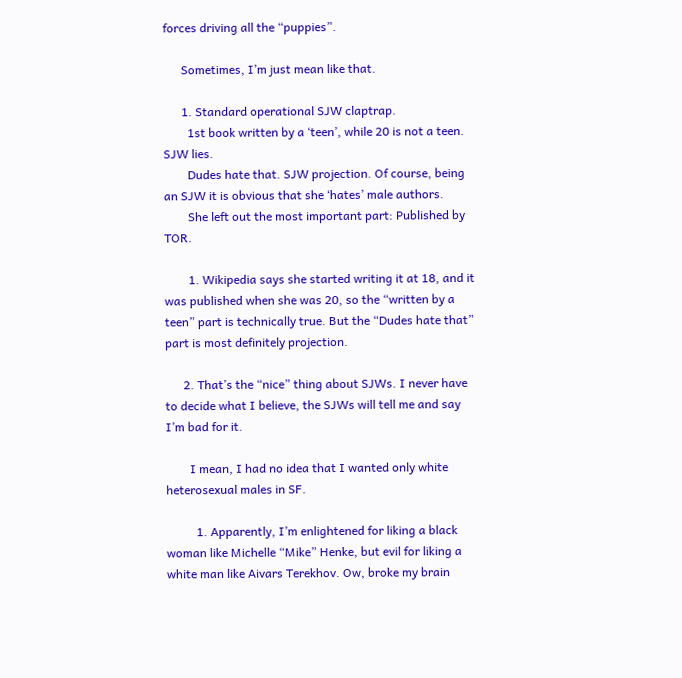forces driving all the “puppies”.

      Sometimes, I’m just mean like that.

      1. Standard operational SJW claptrap.
        1st book written by a ‘teen’, while 20 is not a teen. SJW lies.
        Dudes hate that. SJW projection. Of course, being an SJW it is obvious that she ‘hates’ male authors.
        She left out the most important part: Published by TOR.

        1. Wikipedia says she started writing it at 18, and it was published when she was 20, so the “written by a teen” part is technically true. But the “Dudes hate that” part is most definitely projection.

      2. That’s the “nice” thing about SJWs. I never have to decide what I believe, the SJWs will tell me and say I’m bad for it.

        I mean, I had no idea that I wanted only white heterosexual males in SF.

          1. Apparently, I’m enlightened for liking a black woman like Michelle “Mike” Henke, but evil for liking a white man like Aivars Terekhov. Ow, broke my brain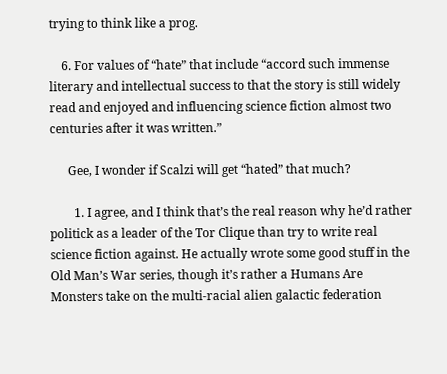trying to think like a prog.

    6. For values of “hate” that include “accord such immense literary and intellectual success to that the story is still widely read and enjoyed and influencing science fiction almost two centuries after it was written.”

      Gee, I wonder if Scalzi will get “hated” that much?

        1. I agree, and I think that’s the real reason why he’d rather politick as a leader of the Tor Clique than try to write real science fiction against. He actually wrote some good stuff in the Old Man’s War series, though it’s rather a Humans Are Monsters take on the multi-racial alien galactic federation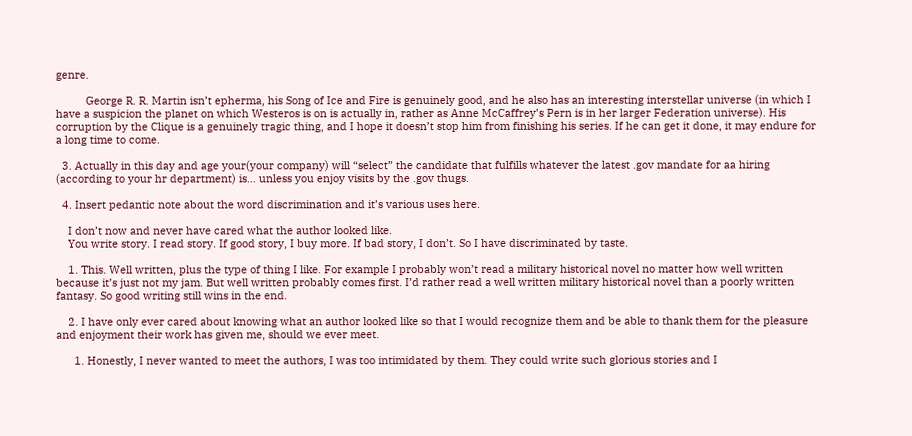genre.

          George R. R. Martin isn’t epherma, his Song of Ice and Fire is genuinely good, and he also has an interesting interstellar universe (in which I have a suspicion the planet on which Westeros is on is actually in, rather as Anne McCaffrey’s Pern is in her larger Federation universe). His corruption by the Clique is a genuinely tragic thing, and I hope it doesn’t stop him from finishing his series. If he can get it done, it may endure for a long time to come.

  3. Actually in this day and age your(your company) will “select” the candidate that fulfills whatever the latest .gov mandate for aa hiring (according to your hr department) is… unless you enjoy visits by the .gov thugs.

  4. Insert pedantic note about the word discrimination and it’s various uses here.

    I don’t now and never have cared what the author looked like.
    You write story. I read story. If good story, I buy more. If bad story, I don’t. So I have discriminated by taste.

    1. This. Well written, plus the type of thing I like. For example I probably won’t read a military historical novel no matter how well written because it’s just not my jam. But well written probably comes first. I’d rather read a well written military historical novel than a poorly written fantasy. So good writing still wins in the end.

    2. I have only ever cared about knowing what an author looked like so that I would recognize them and be able to thank them for the pleasure and enjoyment their work has given me, should we ever meet.

      1. Honestly, I never wanted to meet the authors, I was too intimidated by them. They could write such glorious stories and I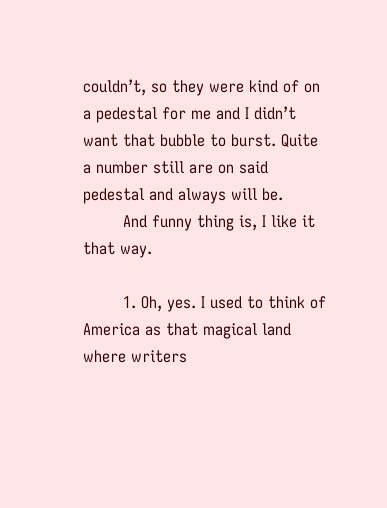couldn’t, so they were kind of on a pedestal for me and I didn’t want that bubble to burst. Quite a number still are on said pedestal and always will be.
        And funny thing is, I like it that way.

        1. Oh, yes. I used to think of America as that magical land where writers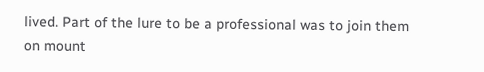lived. Part of the lure to be a professional was to join them on mount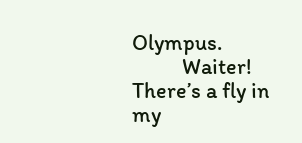Olympus.
          Waiter! There’s a fly in my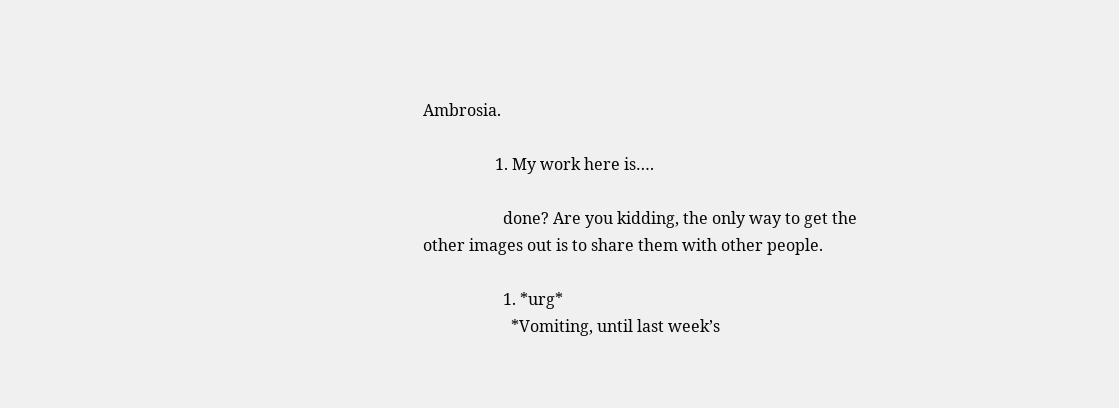Ambrosia.

                  1. My work here is….

                    done? Are you kidding, the only way to get the other images out is to share them with other people.

                    1. *urg*
                      *Vomiting, until last week’s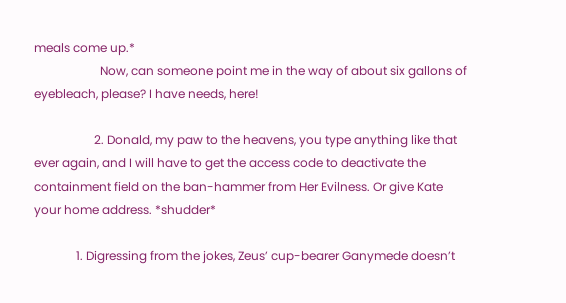meals come up.*
                      Now, can someone point me in the way of about six gallons of eyebleach, please? I have needs, here!

                    2. Donald, my paw to the heavens, you type anything like that ever again, and I will have to get the access code to deactivate the containment field on the ban-hammer from Her Evilness. Or give Kate your home address. *shudder*

              1. Digressing from the jokes, Zeus’ cup-bearer Ganymede doesn’t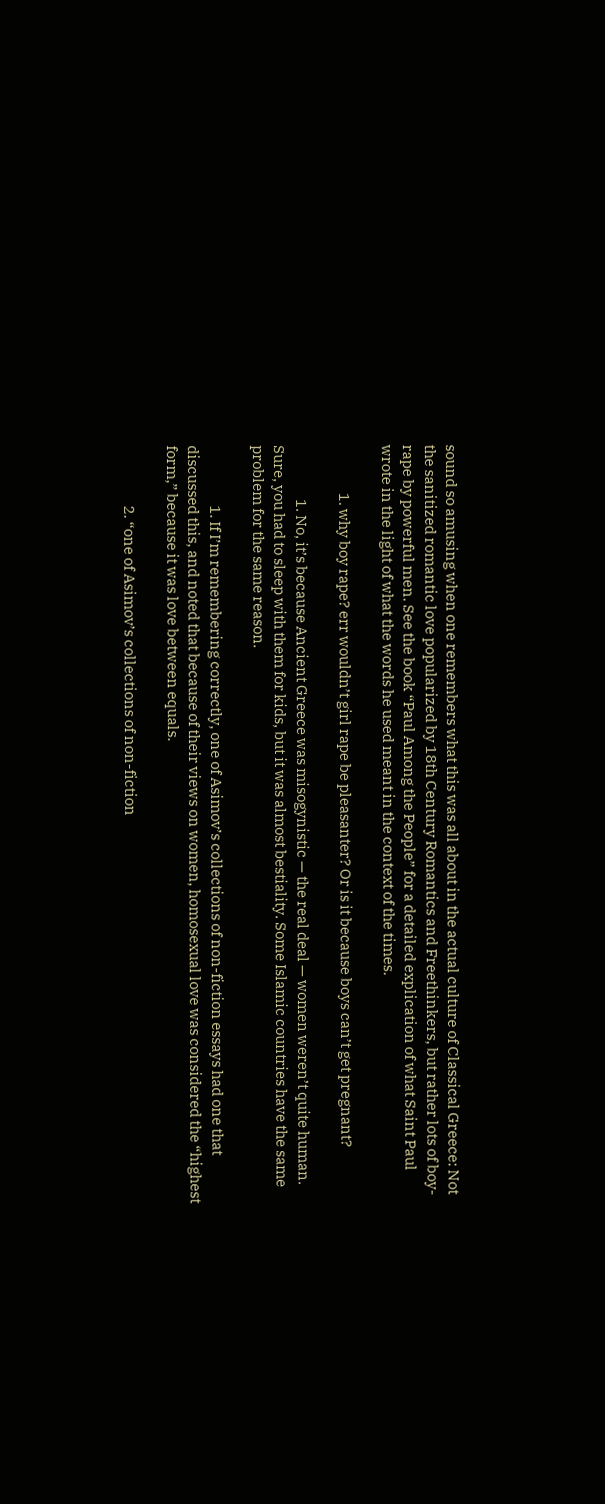sound so amusing when one remembers what this was all about in the actual culture of Classical Greece: Not the sanitized romantic love popularized by 18th Century Romantics and Freethinkers, but rather lots of boy-rape by powerful men. See the book “Paul Among the People” for a detailed explication of what Saint Paul wrote in the light of what the words he used meant in the context of the times.

                1. why boy rape? err wouldn’t girl rape be pleasanter? Or is it because boys can’t get pregnant?

                  1. No, it’s because Ancient Greece was misogynistic — the real deal — women weren’t quite human. Sure, you had to sleep with them for kids, but it was almost bestiality. Some Islamic countries have the same problem for the same reason.

                    1. If I’m remembering correctly, one of Asimov’s collections of non-fiction essays had one that discussed this, and noted that because of their views on women, homosexual love was considered the “highest form,” because it was love between equals.

                    2. “one of Asimov’s collections of non-fiction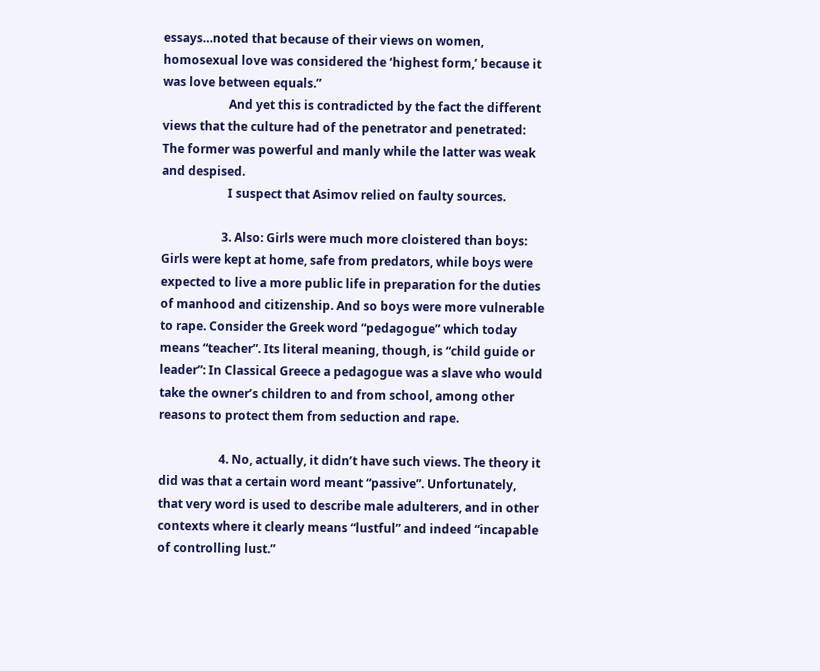essays…noted that because of their views on women, homosexual love was considered the ‘highest form,’ because it was love between equals.”
                      And yet this is contradicted by the fact the different views that the culture had of the penetrator and penetrated: The former was powerful and manly while the latter was weak and despised.
                      I suspect that Asimov relied on faulty sources.

                    3. Also: Girls were much more cloistered than boys: Girls were kept at home, safe from predators, while boys were expected to live a more public life in preparation for the duties of manhood and citizenship. And so boys were more vulnerable to rape. Consider the Greek word “pedagogue” which today means “teacher”. Its literal meaning, though, is “child guide or leader”: In Classical Greece a pedagogue was a slave who would take the owner’s children to and from school, among other reasons to protect them from seduction and rape.

                    4. No, actually, it didn’t have such views. The theory it did was that a certain word meant “passive”. Unfortunately, that very word is used to describe male adulterers, and in other contexts where it clearly means “lustful” and indeed “incapable of controlling lust.”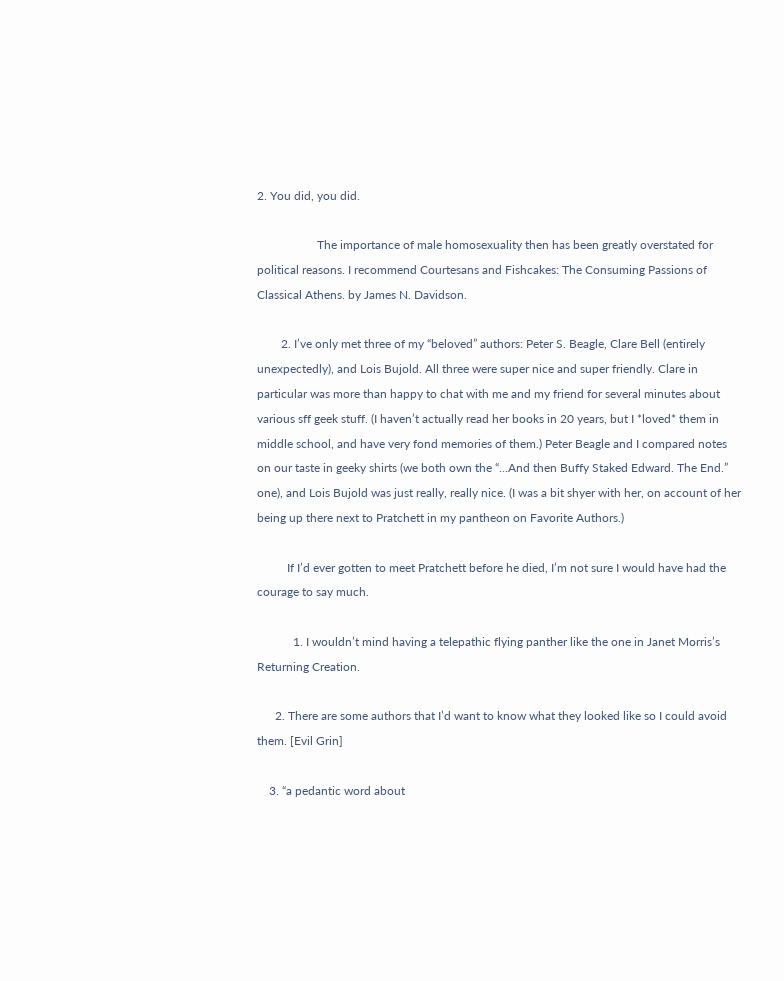2. You did, you did.

                    The importance of male homosexuality then has been greatly overstated for political reasons. I recommend Courtesans and Fishcakes: The Consuming Passions of Classical Athens. by James N. Davidson.

        2. I’ve only met three of my “beloved” authors: Peter S. Beagle, Clare Bell (entirely unexpectedly), and Lois Bujold. All three were super nice and super friendly. Clare in particular was more than happy to chat with me and my friend for several minutes about various sff geek stuff. (I haven’t actually read her books in 20 years, but I *loved* them in middle school, and have very fond memories of them.) Peter Beagle and I compared notes on our taste in geeky shirts (we both own the “…And then Buffy Staked Edward. The End.” one), and Lois Bujold was just really, really nice. (I was a bit shyer with her, on account of her being up there next to Pratchett in my pantheon on Favorite Authors.)

          If I’d ever gotten to meet Pratchett before he died, I’m not sure I would have had the courage to say much.

            1. I wouldn’t mind having a telepathic flying panther like the one in Janet Morris’s Returning Creation.

      2. There are some authors that I’d want to know what they looked like so I could avoid them. [Evil Grin]

    3. “a pedantic word about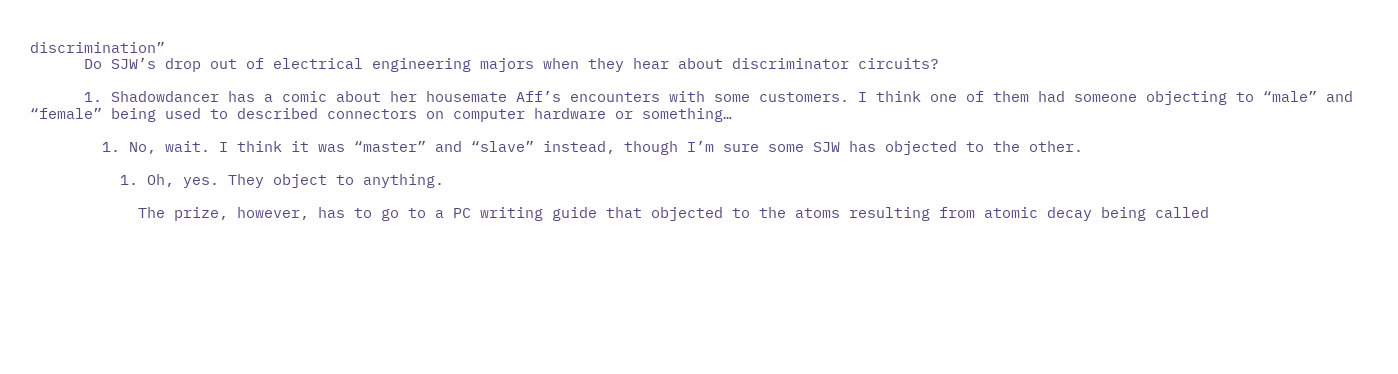discrimination”
      Do SJW’s drop out of electrical engineering majors when they hear about discriminator circuits?

      1. Shadowdancer has a comic about her housemate Aff’s encounters with some customers. I think one of them had someone objecting to “male” and “female” being used to described connectors on computer hardware or something…

        1. No, wait. I think it was “master” and “slave” instead, though I’m sure some SJW has objected to the other.

          1. Oh, yes. They object to anything.

            The prize, however, has to go to a PC writing guide that objected to the atoms resulting from atomic decay being called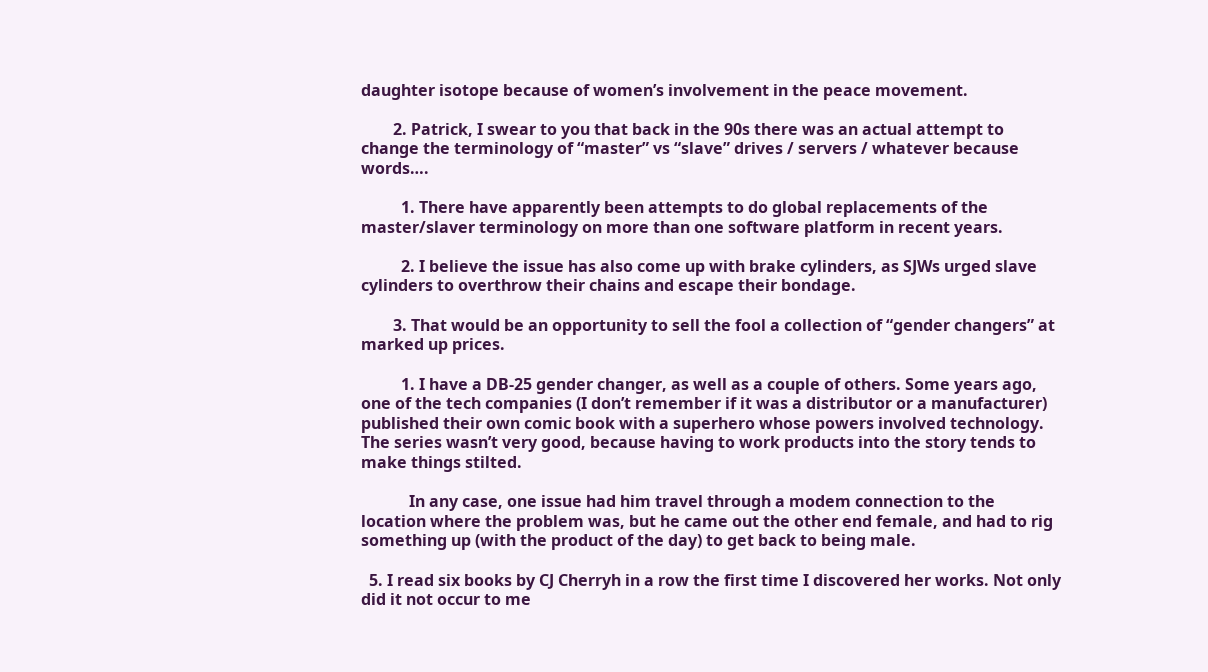daughter isotope because of women’s involvement in the peace movement.

        2. Patrick, I swear to you that back in the 90s there was an actual attempt to change the terminology of “master” vs “slave” drives / servers / whatever because words….

          1. There have apparently been attempts to do global replacements of the master/slaver terminology on more than one software platform in recent years.

          2. I believe the issue has also come up with brake cylinders, as SJWs urged slave cylinders to overthrow their chains and escape their bondage.

        3. That would be an opportunity to sell the fool a collection of “gender changers” at marked up prices.

          1. I have a DB-25 gender changer, as well as a couple of others. Some years ago, one of the tech companies (I don’t remember if it was a distributor or a manufacturer) published their own comic book with a superhero whose powers involved technology. The series wasn’t very good, because having to work products into the story tends to make things stilted.

            In any case, one issue had him travel through a modem connection to the location where the problem was, but he came out the other end female, and had to rig something up (with the product of the day) to get back to being male.

  5. I read six books by CJ Cherryh in a row the first time I discovered her works. Not only did it not occur to me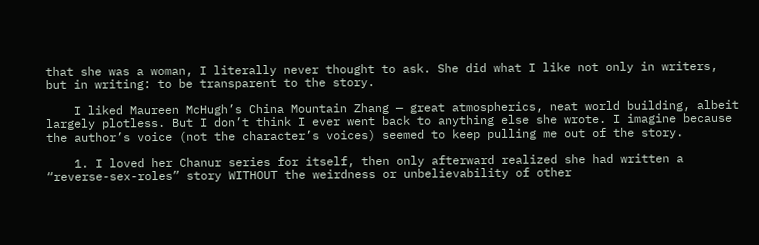that she was a woman, I literally never thought to ask. She did what I like not only in writers, but in writing: to be transparent to the story.

    I liked Maureen McHugh’s China Mountain Zhang — great atmospherics, neat world building, albeit largely plotless. But I don’t think I ever went back to anything else she wrote. I imagine because the author’s voice (not the character’s voices) seemed to keep pulling me out of the story.

    1. I loved her Chanur series for itself, then only afterward realized she had written a “reverse-sex-roles” story WITHOUT the weirdness or unbelievability of other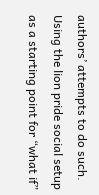authors’ attempts to do such. Using the lion pride social setup as a starting point for “what if”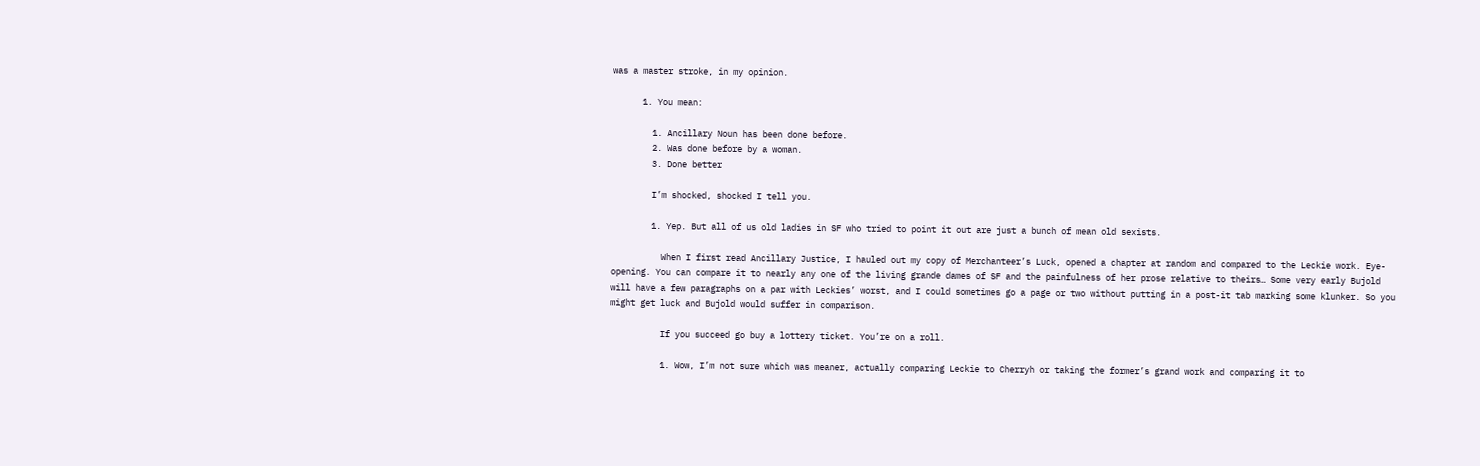was a master stroke, in my opinion.

      1. You mean:

        1. Ancillary Noun has been done before.
        2. Was done before by a woman.
        3. Done better

        I’m shocked, shocked I tell you.

        1. Yep. But all of us old ladies in SF who tried to point it out are just a bunch of mean old sexists.

          When I first read Ancillary Justice, I hauled out my copy of Merchanteer’s Luck, opened a chapter at random and compared to the Leckie work. Eye-opening. You can compare it to nearly any one of the living grande dames of SF and the painfulness of her prose relative to theirs… Some very early Bujold will have a few paragraphs on a par with Leckies’ worst, and I could sometimes go a page or two without putting in a post-it tab marking some klunker. So you might get luck and Bujold would suffer in comparison.

          If you succeed go buy a lottery ticket. You’re on a roll.

          1. Wow, I’m not sure which was meaner, actually comparing Leckie to Cherryh or taking the former’s grand work and comparing it to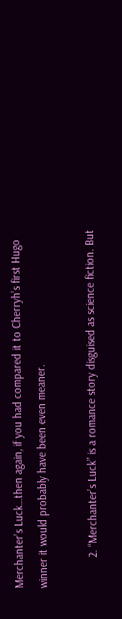Merchanter’s Luck…then again, if you had compared it to Cherryh’s first Hugo winner it would probably have been even meaner.

          2. “Merchanter’s Luck” is a romance story disguised as science fiction. But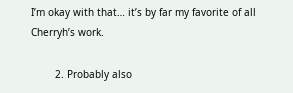I’m okay with that… it’s by far my favorite of all Cherryh’s work.

        2. Probably also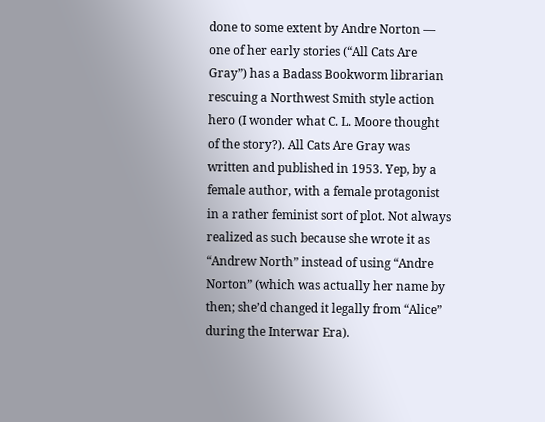done to some extent by Andre Norton — one of her early stories (“All Cats Are Gray”) has a Badass Bookworm librarian rescuing a Northwest Smith style action hero (I wonder what C. L. Moore thought of the story?). All Cats Are Gray was written and published in 1953. Yep, by a female author, with a female protagonist in a rather feminist sort of plot. Not always realized as such because she wrote it as “Andrew North” instead of using “Andre Norton” (which was actually her name by then; she’d changed it legally from “Alice” during the Interwar Era).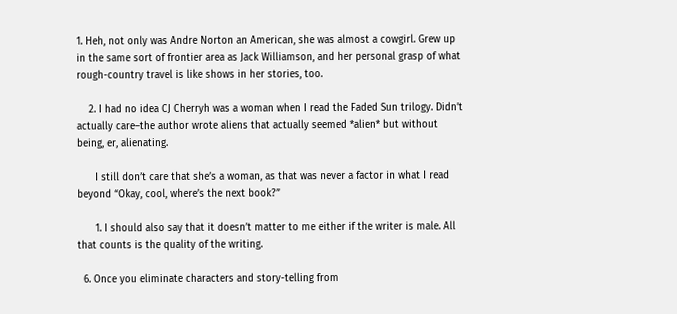1. Heh, not only was Andre Norton an American, she was almost a cowgirl. Grew up in the same sort of frontier area as Jack Williamson, and her personal grasp of what rough-country travel is like shows in her stories, too.

    2. I had no idea CJ Cherryh was a woman when I read the Faded Sun trilogy. Didn’t actually care–the author wrote aliens that actually seemed *alien* but without being, er, alienating.

      I still don’t care that she’s a woman, as that was never a factor in what I read beyond “Okay, cool, where’s the next book?”

      1. I should also say that it doesn’t matter to me either if the writer is male. All that counts is the quality of the writing.

  6. Once you eliminate characters and story-telling from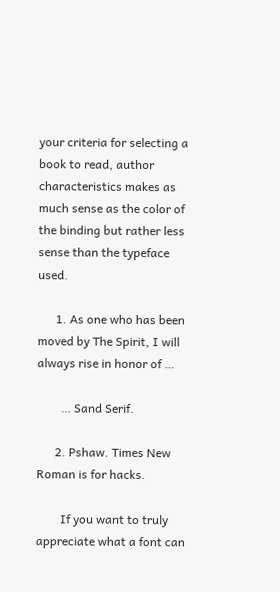your criteria for selecting a book to read, author characteristics makes as much sense as the color of the binding but rather less sense than the typeface used.

      1. As one who has been moved by The Spirit, I will always rise in honor of …

        … Sand Serif.

      2. Pshaw. Times New Roman is for hacks.

        If you want to truly appreciate what a font can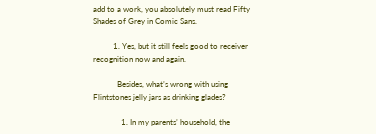add to a work, you absolutely must read Fifty Shades of Grey in Comic Sans.

          1. Yes, but it still feels good to receiver recognition now and again.

            Besides, what’s wrong with using Flintstones jelly jars as drinking glades?

              1. In my parents’ household, the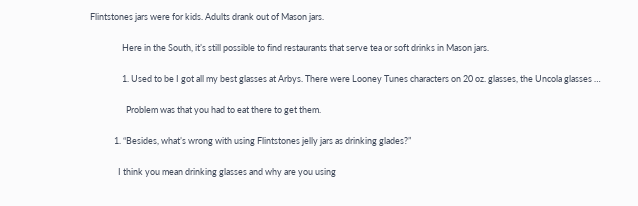Flintstones jars were for kids. Adults drank out of Mason jars.

                Here in the South, it’s still possible to find restaurants that serve tea or soft drinks in Mason jars.

                1. Used to be I got all my best glasses at Arbys. There were Looney Tunes characters on 20 oz. glasses, the Uncola glasses …

                  Problem was that you had to eat there to get them.

            1. “Besides, what’s wrong with using Flintstones jelly jars as drinking glades?”

              I think you mean drinking glasses and why are you using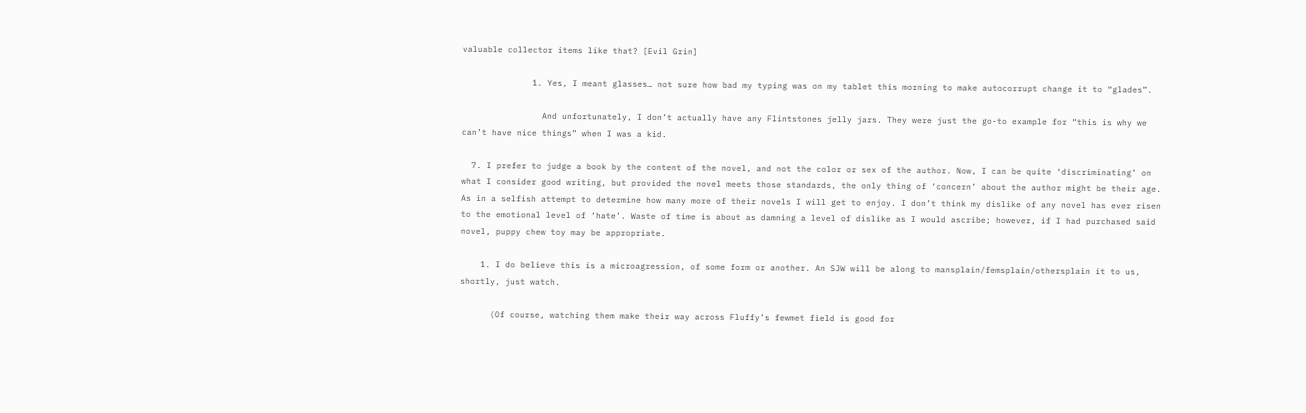valuable collector items like that? [Evil Grin]

              1. Yes, I meant glasses… not sure how bad my typing was on my tablet this morning to make autocorrupt change it to “glades”.

                And unfortunately, I don’t actually have any Flintstones jelly jars. They were just the go-to example for “this is why we can’t have nice things” when I was a kid.

  7. I prefer to judge a book by the content of the novel, and not the color or sex of the author. Now, I can be quite ‘discriminating’ on what I consider good writing, but provided the novel meets those standards, the only thing of ‘concern’ about the author might be their age. As in a selfish attempt to determine how many more of their novels I will get to enjoy. I don’t think my dislike of any novel has ever risen to the emotional level of ‘hate’. Waste of time is about as damning a level of dislike as I would ascribe; however, if I had purchased said novel, puppy chew toy may be appropriate.

    1. I do believe this is a microagression, of some form or another. An SJW will be along to mansplain/femsplain/othersplain it to us, shortly, just watch.

      (Of course, watching them make their way across Fluffy’s fewmet field is good for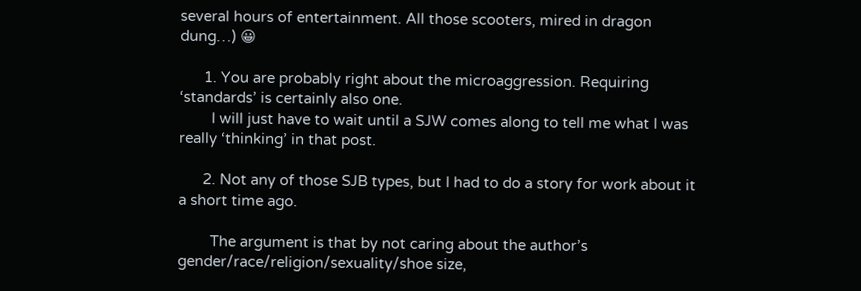several hours of entertainment. All those scooters, mired in dragon dung…) 😀

      1. You are probably right about the microaggression. Requiring ‘standards’ is certainly also one.
        I will just have to wait until a SJW comes along to tell me what I was really ‘thinking’ in that post.

      2. Not any of those SJB types, but I had to do a story for work about it a short time ago.

        The argument is that by not caring about the author’s gender/race/religion/sexuality/shoe size,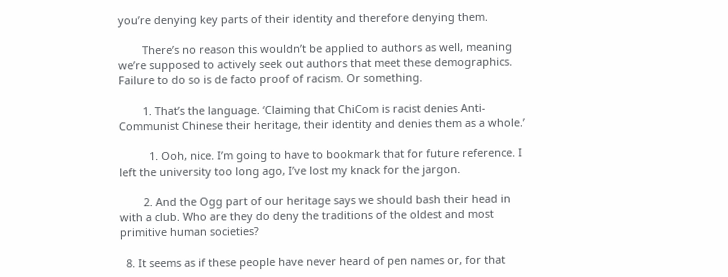you’re denying key parts of their identity and therefore denying them.

        There’s no reason this wouldn’t be applied to authors as well, meaning we’re supposed to actively seek out authors that meet these demographics. Failure to do so is de facto proof of racism. Or something.

        1. That’s the language. ‘Claiming that ChiCom is racist denies Anti-Communist Chinese their heritage, their identity and denies them as a whole.’

          1. Ooh, nice. I’m going to have to bookmark that for future reference. I left the university too long ago, I’ve lost my knack for the jargon.

        2. And the Ogg part of our heritage says we should bash their head in with a club. Who are they do deny the traditions of the oldest and most primitive human societies?

  8. It seems as if these people have never heard of pen names or, for that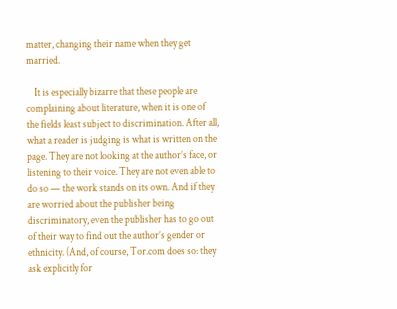matter, changing their name when they get married.

    It is especially bizarre that these people are complaining about literature, when it is one of the fields least subject to discrimination. After all, what a reader is judging is what is written on the page. They are not looking at the author’s face, or listening to their voice. They are not even able to do so — the work stands on its own. And if they are worried about the publisher being discriminatory, even the publisher has to go out of their way to find out the author’s gender or ethnicity. (And, of course, Tor.com does so: they ask explicitly for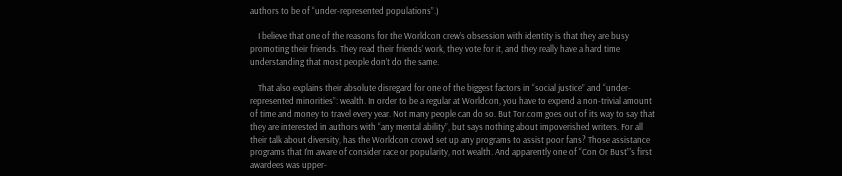authors to be of “under-represented populations”.)

    I believe that one of the reasons for the Worldcon crew’s obsession with identity is that they are busy promoting their friends. They read their friends’ work, they vote for it, and they really have a hard time understanding that most people don’t do the same.

    That also explains their absolute disregard for one of the biggest factors in “social justice” and “under-represented minorities”: wealth. In order to be a regular at Worldcon, you have to expend a non-trivial amount of time and money to travel every year. Not many people can do so. But Tor.com goes out of its way to say that they are interested in authors with “any mental ability”, but says nothing about impoverished writers. For all their talk about diversity, has the Worldcon crowd set up any programs to assist poor fans? Those assistance programs that I’m aware of consider race or popularity, not wealth. And apparently one of “Con Or Bust”‘s first awardees was upper-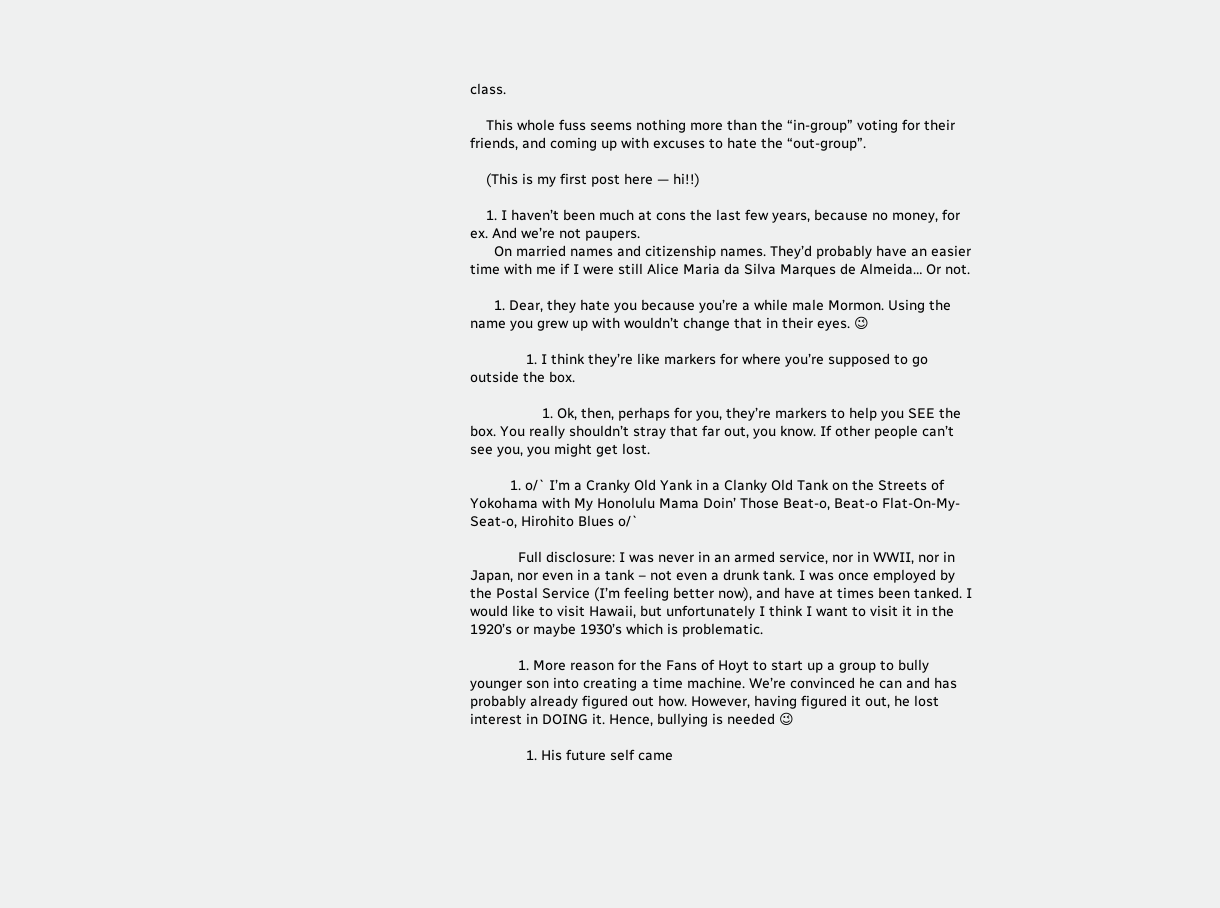class.

    This whole fuss seems nothing more than the “in-group” voting for their friends, and coming up with excuses to hate the “out-group”.

    (This is my first post here — hi!!)

    1. I haven’t been much at cons the last few years, because no money, for ex. And we’re not paupers.
      On married names and citizenship names. They’d probably have an easier time with me if I were still Alice Maria da Silva Marques de Almeida… Or not.

      1. Dear, they hate you because you’re a while male Mormon. Using the name you grew up with wouldn’t change that in their eyes. 😉

              1. I think they’re like markers for where you’re supposed to go outside the box.

                  1. Ok, then, perhaps for you, they’re markers to help you SEE the box. You really shouldn’t stray that far out, you know. If other people can’t see you, you might get lost.

          1. o/` I’m a Cranky Old Yank in a Clanky Old Tank on the Streets of Yokohama with My Honolulu Mama Doin’ Those Beat-o, Beat-o Flat-On-My-Seat-o, Hirohito Blues o/`

            Full disclosure: I was never in an armed service, nor in WWII, nor in Japan, nor even in a tank – not even a drunk tank. I was once employed by the Postal Service (I’m feeling better now), and have at times been tanked. I would like to visit Hawaii, but unfortunately I think I want to visit it in the 1920’s or maybe 1930’s which is problematic.

            1. More reason for the Fans of Hoyt to start up a group to bully younger son into creating a time machine. We’re convinced he can and has probably already figured out how. However, having figured it out, he lost interest in DOING it. Hence, bullying is needed 😉

              1. His future self came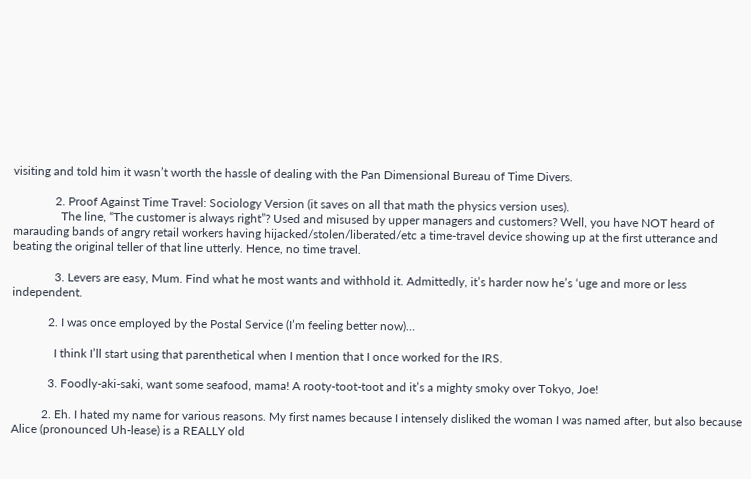visiting and told him it wasn’t worth the hassle of dealing with the Pan Dimensional Bureau of Time Divers.

              2. Proof Against Time Travel: Sociology Version (it saves on all that math the physics version uses).
                The line, “The customer is always right”? Used and misused by upper managers and customers? Well, you have NOT heard of marauding bands of angry retail workers having hijacked/stolen/liberated/etc a time-travel device showing up at the first utterance and beating the original teller of that line utterly. Hence, no time travel.

              3. Levers are easy, Mum. Find what he most wants and withhold it. Admittedly, it’s harder now he’s ‘uge and more or less independent.

            2. I was once employed by the Postal Service (I’m feeling better now)…

              I think I’ll start using that parenthetical when I mention that I once worked for the IRS.

            3. Foodly-aki-saki, want some seafood, mama! A rooty-toot-toot and it’s a mighty smoky over Tokyo, Joe!

          2. Eh. I hated my name for various reasons. My first names because I intensely disliked the woman I was named after, but also because Alice (pronounced Uh-lease) is a REALLY old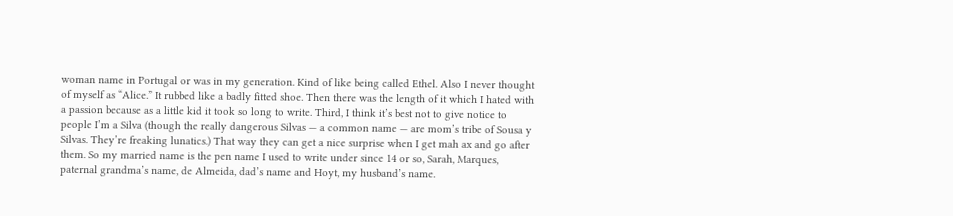woman name in Portugal or was in my generation. Kind of like being called Ethel. Also I never thought of myself as “Alice.” It rubbed like a badly fitted shoe. Then there was the length of it which I hated with a passion because as a little kid it took so long to write. Third, I think it’s best not to give notice to people I’m a Silva (though the really dangerous Silvas — a common name — are mom’s tribe of Sousa y Silvas. They’re freaking lunatics.) That way they can get a nice surprise when I get mah ax and go after them. So my married name is the pen name I used to write under since 14 or so, Sarah, Marques, paternal grandma’s name, de Almeida, dad’s name and Hoyt, my husband’s name.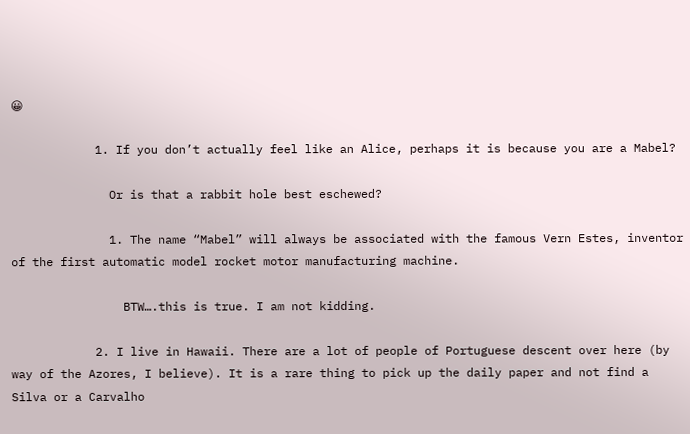😀

            1. If you don’t actually feel like an Alice, perhaps it is because you are a Mabel?

              Or is that a rabbit hole best eschewed?

              1. The name “Mabel” will always be associated with the famous Vern Estes, inventor of the first automatic model rocket motor manufacturing machine.

                BTW….this is true. I am not kidding.

            2. I live in Hawaii. There are a lot of people of Portuguese descent over here (by way of the Azores, I believe). It is a rare thing to pick up the daily paper and not find a Silva or a Carvalho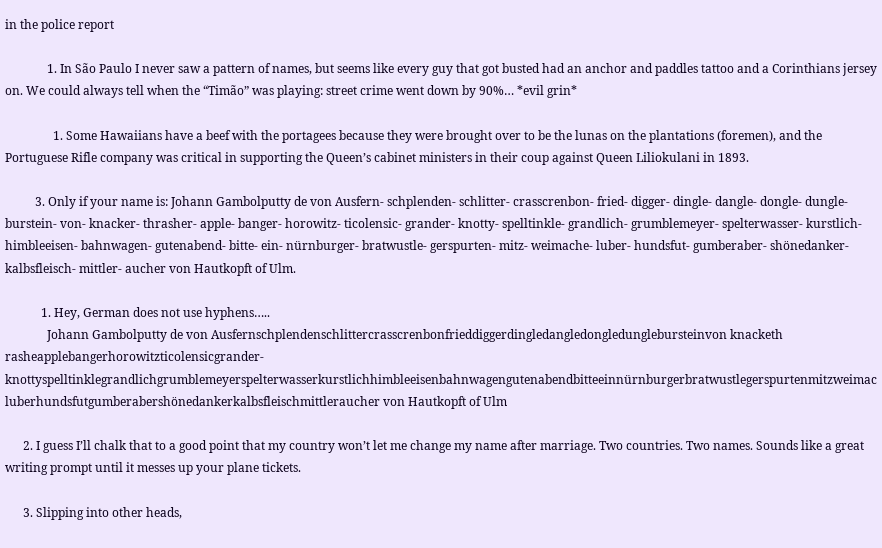in the police report

              1. In São Paulo I never saw a pattern of names, but seems like every guy that got busted had an anchor and paddles tattoo and a Corinthians jersey on. We could always tell when the “Timão” was playing: street crime went down by 90%… *evil grin*

                1. Some Hawaiians have a beef with the portagees because they were brought over to be the lunas on the plantations (foremen), and the Portuguese Rifle company was critical in supporting the Queen’s cabinet ministers in their coup against Queen Liliokulani in 1893.

          3. Only if your name is: Johann Gambolputty de von Ausfern- schplenden- schlitter- crasscrenbon- fried- digger- dingle- dangle- dongle- dungle- burstein- von- knacker- thrasher- apple- banger- horowitz- ticolensic- grander- knotty- spelltinkle- grandlich- grumblemeyer- spelterwasser- kurstlich- himbleeisen- bahnwagen- gutenabend- bitte- ein- nürnburger- bratwustle- gerspurten- mitz- weimache- luber- hundsfut- gumberaber- shönedanker- kalbsfleisch- mittler- aucher von Hautkopft of Ulm.

            1. Hey, German does not use hyphens…..
              Johann Gambolputty de von Ausfernschplendenschlittercrasscrenbonfrieddiggerdingledangledongledunglebursteinvon knacketh rasheapplebangerhorowitzticolensicgrander- knottyspelltinklegrandlichgrumblemeyerspelterwasserkurstlichhimbleeisenbahnwagengutenabendbitteeinnürnburgerbratwustlegerspurtenmitzweimac luberhundsfutgumberabershönedankerkalbsfleischmittleraucher von Hautkopft of Ulm

      2. I guess I’ll chalk that to a good point that my country won’t let me change my name after marriage. Two countries. Two names. Sounds like a great writing prompt until it messes up your plane tickets.

      3. Slipping into other heads,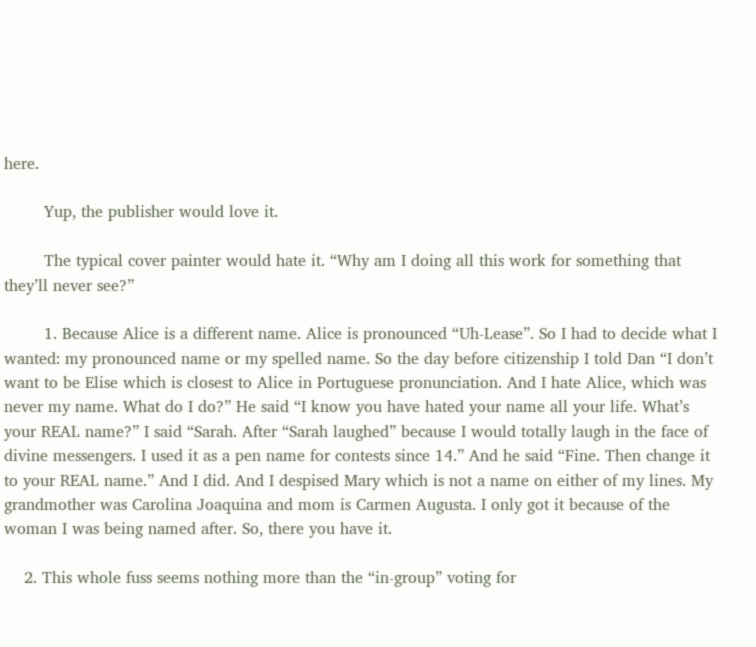here.

        Yup, the publisher would love it.

        The typical cover painter would hate it. “Why am I doing all this work for something that they’ll never see?”

        1. Because Alice is a different name. Alice is pronounced “Uh-Lease”. So I had to decide what I wanted: my pronounced name or my spelled name. So the day before citizenship I told Dan “I don’t want to be Elise which is closest to Alice in Portuguese pronunciation. And I hate Alice, which was never my name. What do I do?” He said “I know you have hated your name all your life. What’s your REAL name?” I said “Sarah. After “Sarah laughed” because I would totally laugh in the face of divine messengers. I used it as a pen name for contests since 14.” And he said “Fine. Then change it to your REAL name.” And I did. And I despised Mary which is not a name on either of my lines. My grandmother was Carolina Joaquina and mom is Carmen Augusta. I only got it because of the woman I was being named after. So, there you have it.

    2. This whole fuss seems nothing more than the “in-group” voting for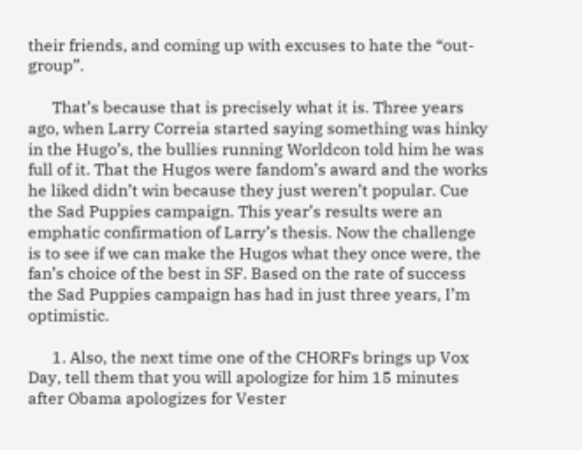their friends, and coming up with excuses to hate the “out-group”.

      That’s because that is precisely what it is. Three years ago, when Larry Correia started saying something was hinky in the Hugo’s, the bullies running Worldcon told him he was full of it. That the Hugos were fandom’s award and the works he liked didn’t win because they just weren’t popular. Cue the Sad Puppies campaign. This year’s results were an emphatic confirmation of Larry’s thesis. Now the challenge is to see if we can make the Hugos what they once were, the fan’s choice of the best in SF. Based on the rate of success the Sad Puppies campaign has had in just three years, I’m optimistic.

      1. Also, the next time one of the CHORFs brings up Vox Day, tell them that you will apologize for him 15 minutes after Obama apologizes for Vester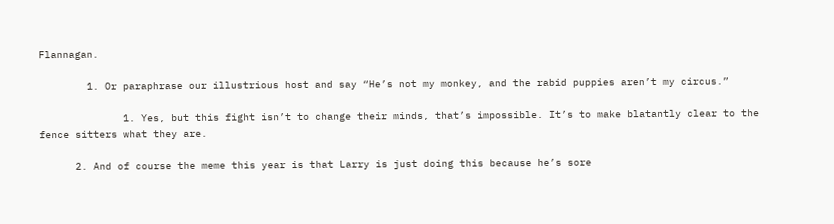Flannagan.

        1. Or paraphrase our illustrious host and say “He’s not my monkey, and the rabid puppies aren’t my circus.”

              1. Yes, but this fight isn’t to change their minds, that’s impossible. It’s to make blatantly clear to the fence sitters what they are.

      2. And of course the meme this year is that Larry is just doing this because he’s sore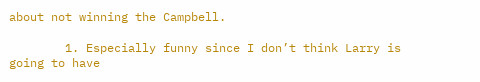about not winning the Campbell.

        1. Especially funny since I don’t think Larry is going to have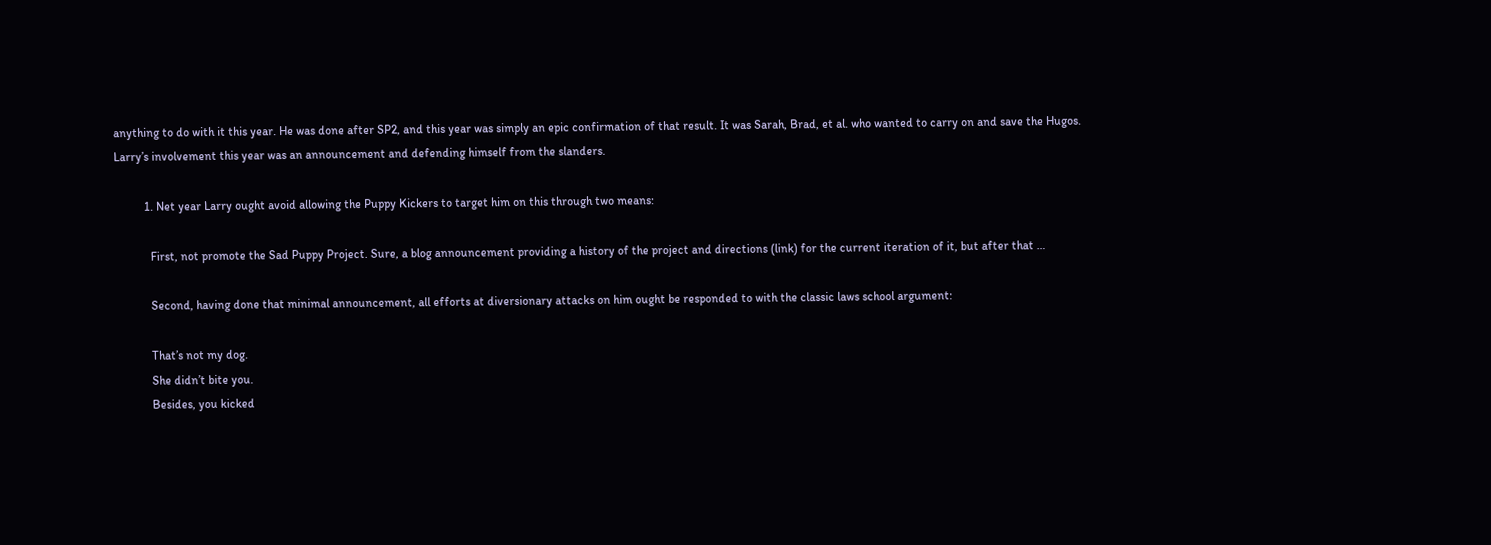anything to do with it this year. He was done after SP2, and this year was simply an epic confirmation of that result. It was Sarah, Brad, et al. who wanted to carry on and save the Hugos. Larry’s involvement this year was an announcement and defending himself from the slanders.

          1. Net year Larry ought avoid allowing the Puppy Kickers to target him on this through two means:

            First, not promote the Sad Puppy Project. Sure, a blog announcement providing a history of the project and directions (link) for the current iteration of it, but after that …

            Second, having done that minimal announcement, all efforts at diversionary attacks on him ought be responded to with the classic laws school argument:

            That’s not my dog.
            She didn’t bite you.
            Besides, you kicked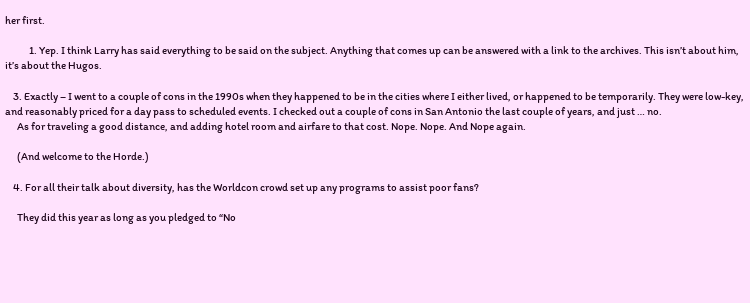her first.

            1. Yep. I think Larry has said everything to be said on the subject. Anything that comes up can be answered with a link to the archives. This isn’t about him, it’s about the Hugos.

    3. Exactly – I went to a couple of cons in the 1990s when they happened to be in the cities where I either lived, or happened to be temporarily. They were low-key, and reasonably priced for a day pass to scheduled events. I checked out a couple of cons in San Antonio the last couple of years, and just … no.
      As for traveling a good distance, and adding hotel room and airfare to that cost. Nope. Nope. And Nope again.

      (And welcome to the Horde.)

    4. For all their talk about diversity, has the Worldcon crowd set up any programs to assist poor fans?

      They did this year as long as you pledged to “No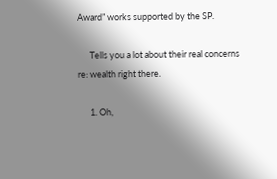Award” works supported by the SP.

      Tells you a lot about their real concerns re: wealth right there.

      1. Oh,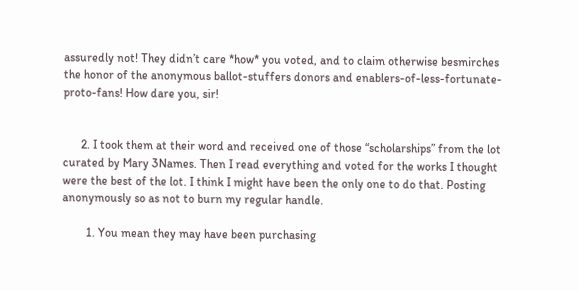assuredly not! They didn’t care *how* you voted, and to claim otherwise besmirches the honor of the anonymous ballot-stuffers donors and enablers-of-less-fortunate-proto-fans! How dare you, sir!


      2. I took them at their word and received one of those “scholarships” from the lot curated by Mary 3Names. Then I read everything and voted for the works I thought were the best of the lot. I think I might have been the only one to do that. Posting anonymously so as not to burn my regular handle.

        1. You mean they may have been purchasing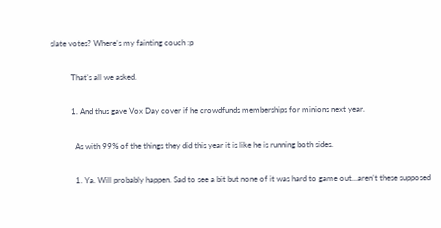slate votes? Where’s my fainting couch :p

          That’s all we asked.

          1. And thus gave Vox Day cover if he crowdfunds memberships for minions next year.

            As with 99% of the things they did this year it is like he is running both sides.

            1. Ya. Will probably happen. Sad to see a bit but none of it was hard to game out…aren’t these supposed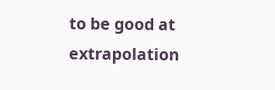to be good at extrapolation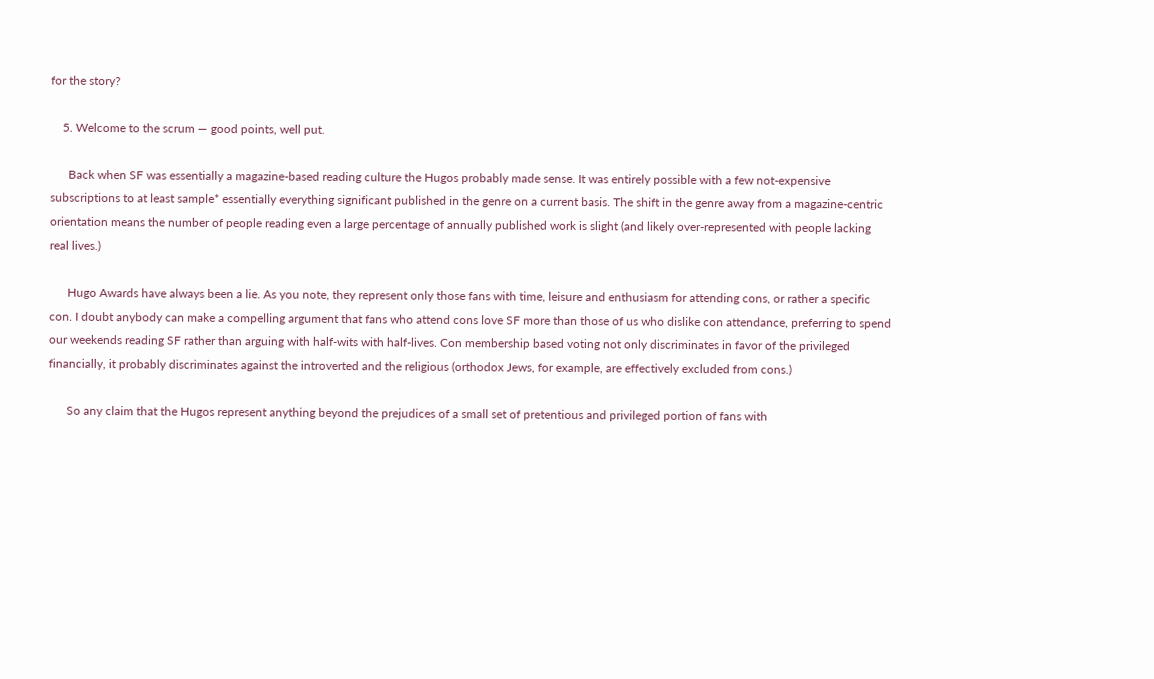for the story?

    5. Welcome to the scrum — good points, well put.

      Back when SF was essentially a magazine-based reading culture the Hugos probably made sense. It was entirely possible with a few not-expensive subscriptions to at least sample* essentially everything significant published in the genre on a current basis. The shift in the genre away from a magazine-centric orientation means the number of people reading even a large percentage of annually published work is slight (and likely over-represented with people lacking real lives.)

      Hugo Awards have always been a lie. As you note, they represent only those fans with time, leisure and enthusiasm for attending cons, or rather a specific con. I doubt anybody can make a compelling argument that fans who attend cons love SF more than those of us who dislike con attendance, preferring to spend our weekends reading SF rather than arguing with half-wits with half-lives. Con membership based voting not only discriminates in favor of the privileged financially, it probably discriminates against the introverted and the religious (orthodox Jews, for example, are effectively excluded from cons.)

      So any claim that the Hugos represent anything beyond the prejudices of a small set of pretentious and privileged portion of fans with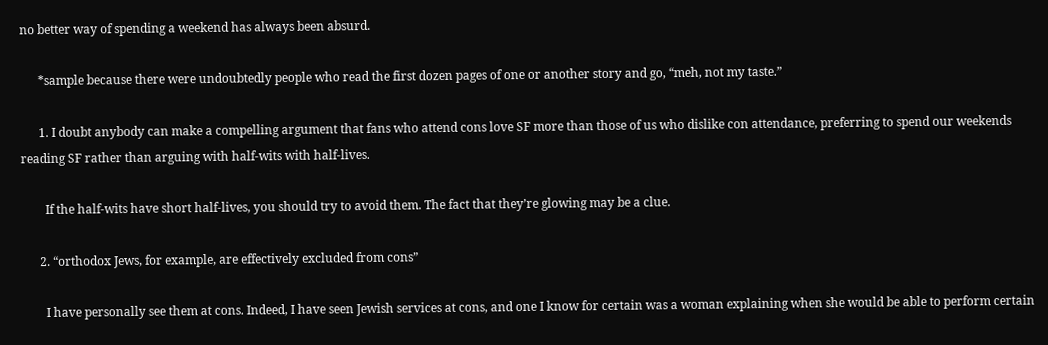no better way of spending a weekend has always been absurd.

      *sample because there were undoubtedly people who read the first dozen pages of one or another story and go, “meh, not my taste.”

      1. I doubt anybody can make a compelling argument that fans who attend cons love SF more than those of us who dislike con attendance, preferring to spend our weekends reading SF rather than arguing with half-wits with half-lives.

        If the half-wits have short half-lives, you should try to avoid them. The fact that they’re glowing may be a clue.

      2. “orthodox Jews, for example, are effectively excluded from cons”

        I have personally see them at cons. Indeed, I have seen Jewish services at cons, and one I know for certain was a woman explaining when she would be able to perform certain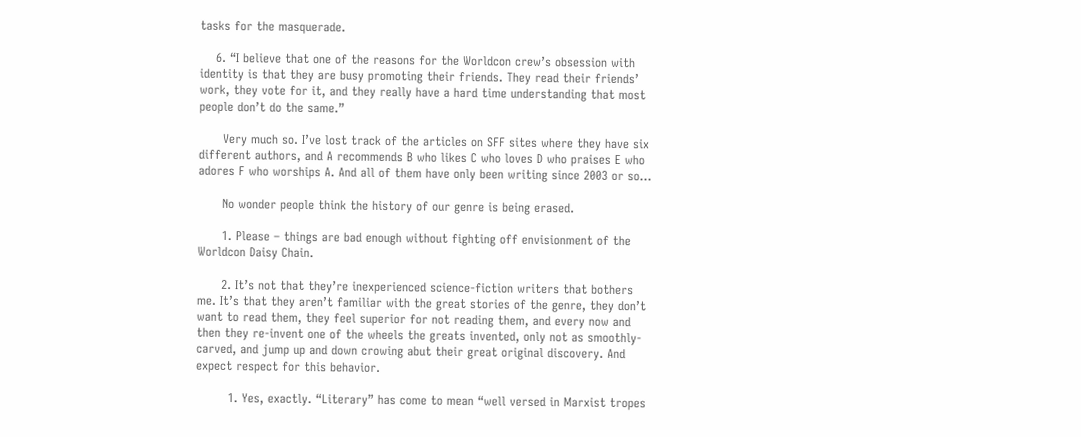tasks for the masquerade.

    6. “I believe that one of the reasons for the Worldcon crew’s obsession with identity is that they are busy promoting their friends. They read their friends’ work, they vote for it, and they really have a hard time understanding that most people don’t do the same.”

      Very much so. I’ve lost track of the articles on SFF sites where they have six different authors, and A recommends B who likes C who loves D who praises E who adores F who worships A. And all of them have only been writing since 2003 or so…

      No wonder people think the history of our genre is being erased.

      1. Please – things are bad enough without fighting off envisionment of the Worldcon Daisy Chain.

      2. It’s not that they’re inexperienced science-fiction writers that bothers me. It’s that they aren’t familiar with the great stories of the genre, they don’t want to read them, they feel superior for not reading them, and every now and then they re-invent one of the wheels the greats invented, only not as smoothly-carved, and jump up and down crowing abut their great original discovery. And expect respect for this behavior.

        1. Yes, exactly. “Literary” has come to mean “well versed in Marxist tropes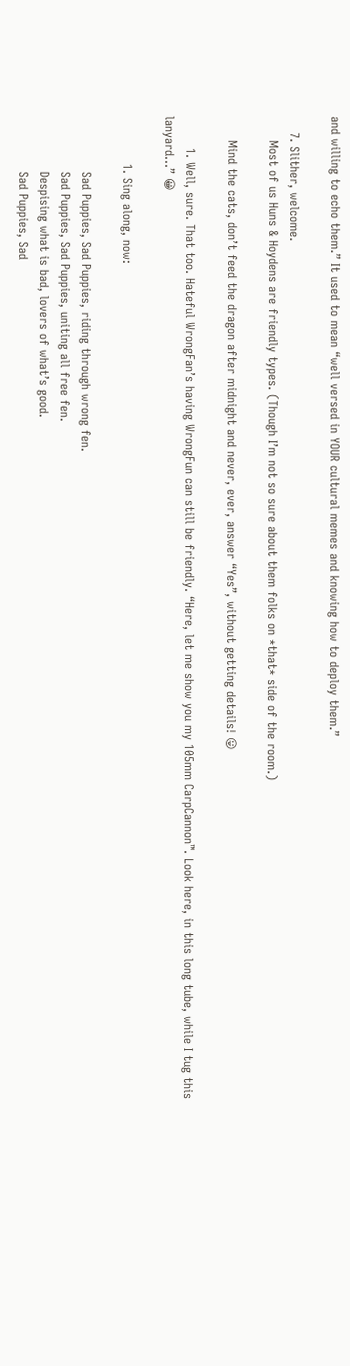and willing to echo them.” It used to mean “well versed in YOUR cultural memes and knowing how to deploy them.”

    7. Slither, welcome.
      Most of us Huns & Hoydens are friendly types. (Though I’m not so sure about them folks on *that* side of the room.)

      Mind the cats, don’t feed the dragon after midnight and never, ever, answer “Yes”, without getting details! 😛

        1. Well, sure. That too. Hateful WrongFan’s having WrongFun can still be friendly. “Here, let me show you my 105mm CarpCannon™. Look here, in this long tube, while I tug this lanyard…” 😀

            1. Sing along, now:

              Sad Puppies, Sad Puppies, riding through wrong fen.
              Sad Puppies, Sad Puppies, uniting all free fen.
              Despising what is bad, lovers of what’s good.
              Sad Puppies, Sad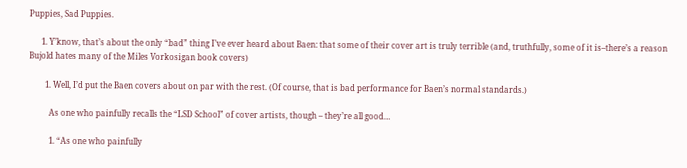Puppies, Sad Puppies.

      1. Y’know, that’s about the only “bad” thing I’ve ever heard about Baen: that some of their cover art is truly terrible (and, truthfully, some of it is–there’s a reason Bujold hates many of the Miles Vorkosigan book covers)

        1. Well, I’d put the Baen covers about on par with the rest. (Of course, that is bad performance for Baen’s normal standards.)

          As one who painfully recalls the “LSD School” of cover artists, though – they’re all good…

          1. “As one who painfully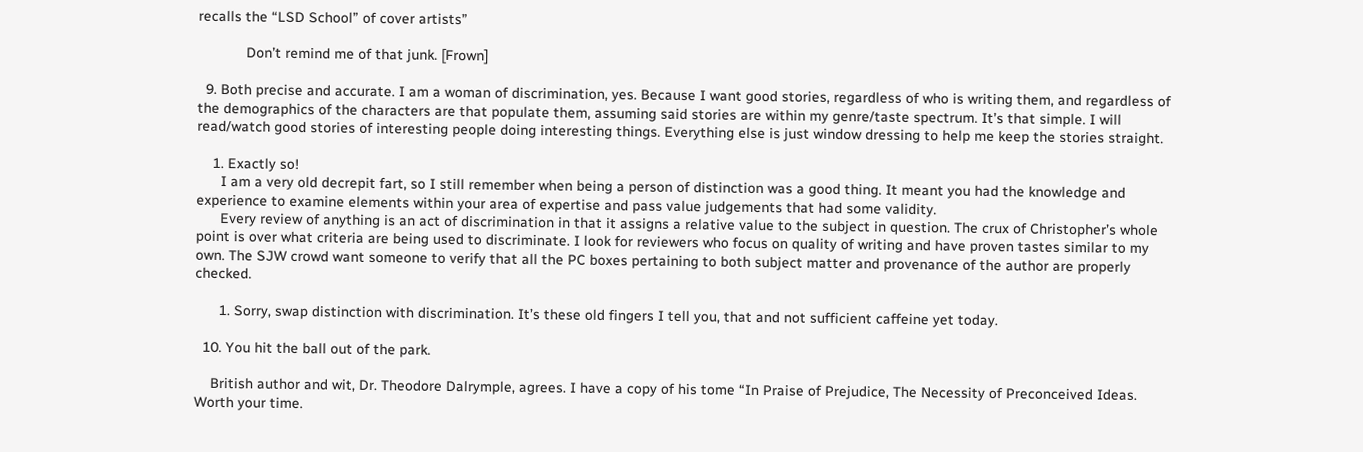recalls the “LSD School” of cover artists”

            Don’t remind me of that junk. [Frown]

  9. Both precise and accurate. I am a woman of discrimination, yes. Because I want good stories, regardless of who is writing them, and regardless of the demographics of the characters are that populate them, assuming said stories are within my genre/taste spectrum. It’s that simple. I will read/watch good stories of interesting people doing interesting things. Everything else is just window dressing to help me keep the stories straight.

    1. Exactly so!
      I am a very old decrepit fart, so I still remember when being a person of distinction was a good thing. It meant you had the knowledge and experience to examine elements within your area of expertise and pass value judgements that had some validity.
      Every review of anything is an act of discrimination in that it assigns a relative value to the subject in question. The crux of Christopher’s whole point is over what criteria are being used to discriminate. I look for reviewers who focus on quality of writing and have proven tastes similar to my own. The SJW crowd want someone to verify that all the PC boxes pertaining to both subject matter and provenance of the author are properly checked.

      1. Sorry, swap distinction with discrimination. It’s these old fingers I tell you, that and not sufficient caffeine yet today.

  10. You hit the ball out of the park.

    British author and wit, Dr. Theodore Dalrymple, agrees. I have a copy of his tome “In Praise of Prejudice, The Necessity of Preconceived Ideas. Worth your time.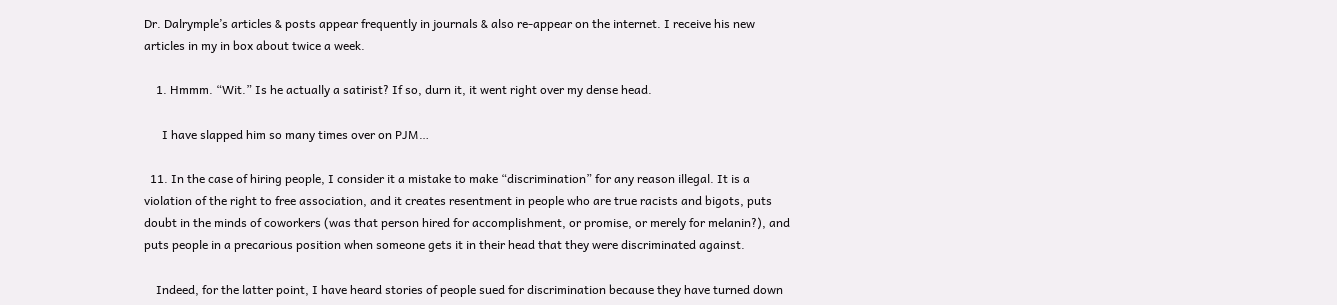Dr. Dalrymple’s articles & posts appear frequently in journals & also re-appear on the internet. I receive his new articles in my in box about twice a week.

    1. Hmmm. “Wit.” Is he actually a satirist? If so, durn it, it went right over my dense head.

      I have slapped him so many times over on PJM…

  11. In the case of hiring people, I consider it a mistake to make “discrimination” for any reason illegal. It is a violation of the right to free association, and it creates resentment in people who are true racists and bigots, puts doubt in the minds of coworkers (was that person hired for accomplishment, or promise, or merely for melanin?), and puts people in a precarious position when someone gets it in their head that they were discriminated against.

    Indeed, for the latter point, I have heard stories of people sued for discrimination because they have turned down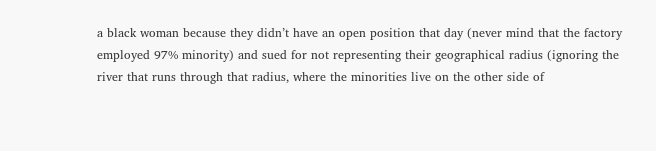a black woman because they didn’t have an open position that day (never mind that the factory employed 97% minority) and sued for not representing their geographical radius (ignoring the river that runs through that radius, where the minorities live on the other side of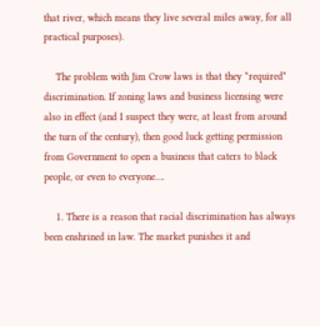that river, which means they live several miles away, for all practical purposes).

    The problem with Jim Crow laws is that they *required* discrimination. If zoning laws and business licensing were also in effect (and I suspect they were, at least from around the turn of the century), then good luck getting permission from Government to open a business that caters to black people, or even to everyone….

    1. There is a reason that racial discrimination has always been enshrined in law. The market punishes it and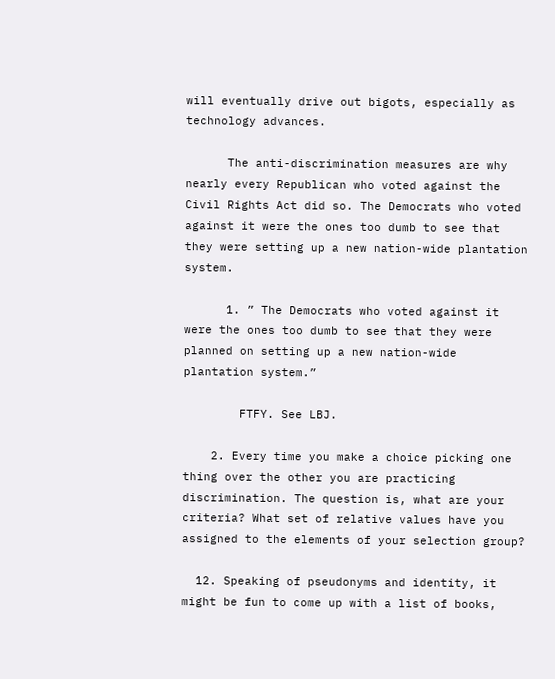will eventually drive out bigots, especially as technology advances.

      The anti-discrimination measures are why nearly every Republican who voted against the Civil Rights Act did so. The Democrats who voted against it were the ones too dumb to see that they were setting up a new nation-wide plantation system.

      1. ” The Democrats who voted against it were the ones too dumb to see that they were planned on setting up a new nation-wide plantation system.”

        FTFY. See LBJ.

    2. Every time you make a choice picking one thing over the other you are practicing discrimination. The question is, what are your criteria? What set of relative values have you assigned to the elements of your selection group?

  12. Speaking of pseudonyms and identity, it might be fun to come up with a list of books,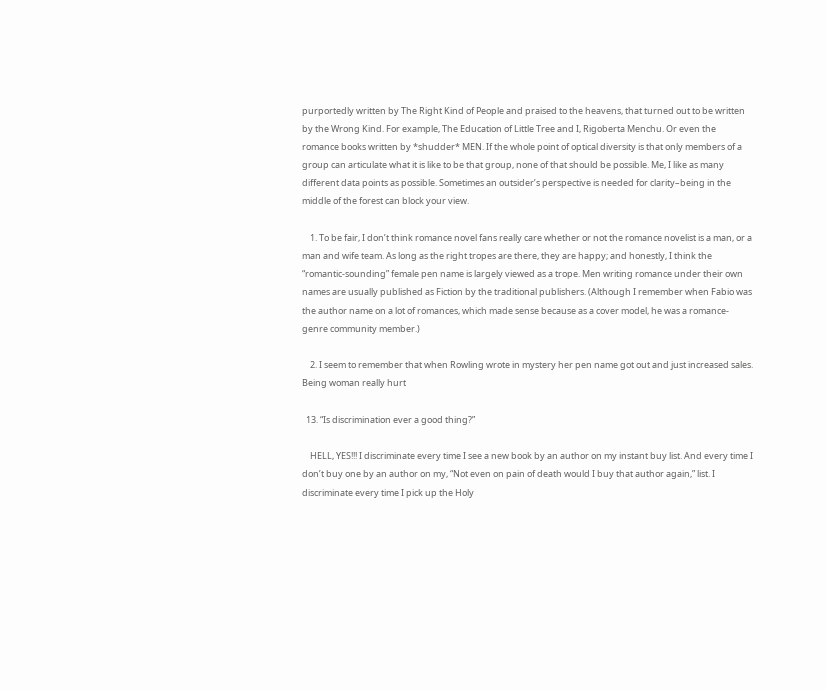purportedly written by The Right Kind of People and praised to the heavens, that turned out to be written by the Wrong Kind. For example, The Education of Little Tree and I, Rigoberta Menchu. Or even the romance books written by *shudder* MEN. If the whole point of optical diversity is that only members of a group can articulate what it is like to be that group, none of that should be possible. Me, I like as many different data points as possible. Sometimes an outsider’s perspective is needed for clarity–being in the middle of the forest can block your view.

    1. To be fair, I don’t think romance novel fans really care whether or not the romance novelist is a man, or a man and wife team. As long as the right tropes are there, they are happy; and honestly, I think the “romantic-sounding” female pen name is largely viewed as a trope. Men writing romance under their own names are usually published as Fiction by the traditional publishers. (Although I remember when Fabio was the author name on a lot of romances, which made sense because as a cover model, he was a romance-genre community member.)

    2. I seem to remember that when Rowling wrote in mystery her pen name got out and just increased sales. Being woman really hurt

  13. “Is discrimination ever a good thing?”

    HELL, YES!!! I discriminate every time I see a new book by an author on my instant buy list. And every time I don’t buy one by an author on my, “Not even on pain of death would I buy that author again,” list. I discriminate every time I pick up the Holy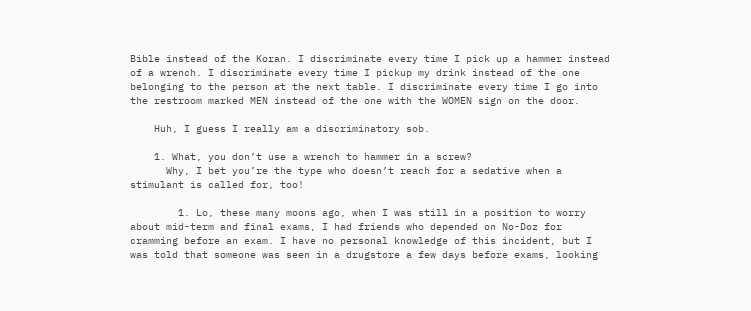Bible instead of the Koran. I discriminate every time I pick up a hammer instead of a wrench. I discriminate every time I pickup my drink instead of the one belonging to the person at the next table. I discriminate every time I go into the restroom marked MEN instead of the one with the WOMEN sign on the door.

    Huh, I guess I really am a discriminatory sob.

    1. What, you don’t use a wrench to hammer in a screw?
      Why, I bet you’re the type who doesn’t reach for a sedative when a stimulant is called for, too!

        1. Lo, these many moons ago, when I was still in a position to worry about mid-term and final exams, I had friends who depended on No-Doz for cramming before an exam. I have no personal knowledge of this incident, but I was told that someone was seen in a drugstore a few days before exams, looking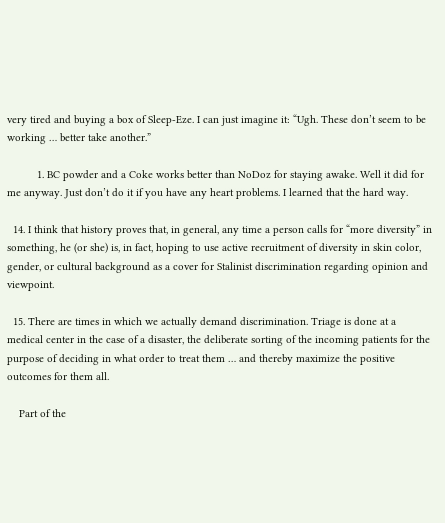very tired and buying a box of Sleep-Eze. I can just imagine it: “Ugh. These don’t seem to be working … better take another.”

          1. BC powder and a Coke works better than NoDoz for staying awake. Well it did for me anyway. Just don’t do it if you have any heart problems. I learned that the hard way.

  14. I think that history proves that, in general, any time a person calls for “more diversity” in something, he (or she) is, in fact, hoping to use active recruitment of diversity in skin color, gender, or cultural background as a cover for Stalinist discrimination regarding opinion and viewpoint.

  15. There are times in which we actually demand discrimination. Triage is done at a medical center in the case of a disaster, the deliberate sorting of the incoming patients for the purpose of deciding in what order to treat them … and thereby maximize the positive outcomes for them all.

    Part of the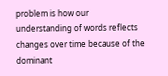problem is how our understanding of words reflects changes over time because of the dominant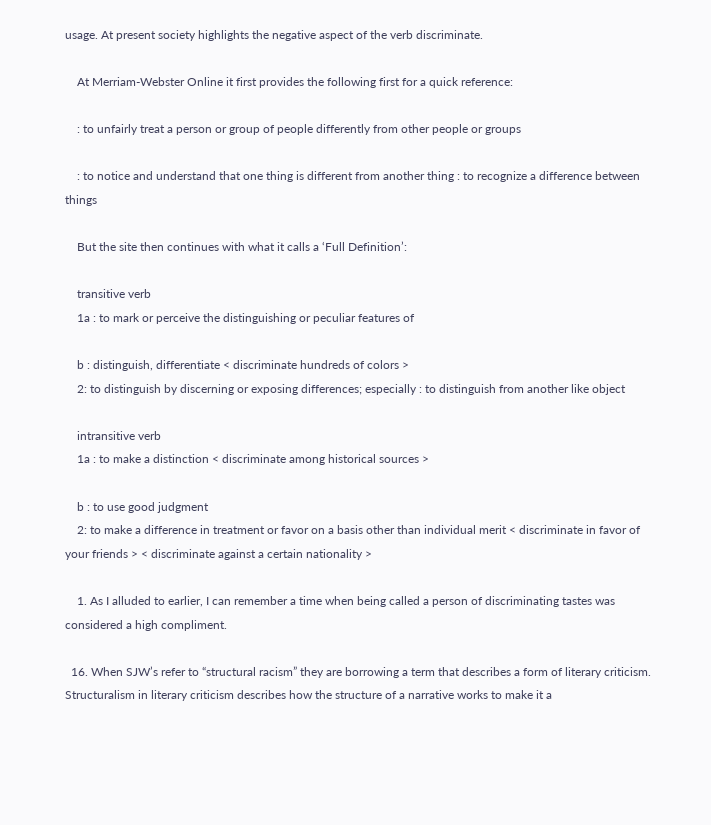usage. At present society highlights the negative aspect of the verb discriminate.

    At Merriam-Webster Online it first provides the following first for a quick reference:

    : to unfairly treat a person or group of people differently from other people or groups

    : to notice and understand that one thing is different from another thing : to recognize a difference between things

    But the site then continues with what it calls a ‘Full Definition’:

    transitive verb
    1a : to mark or perceive the distinguishing or peculiar features of

    b : distinguish, differentiate < discriminate hundreds of colors >
    2: to distinguish by discerning or exposing differences; especially : to distinguish from another like object

    intransitive verb
    1a : to make a distinction < discriminate among historical sources >

    b : to use good judgment
    2: to make a difference in treatment or favor on a basis other than individual merit < discriminate in favor of your friends > < discriminate against a certain nationality >

    1. As I alluded to earlier, I can remember a time when being called a person of discriminating tastes was considered a high compliment.

  16. When SJW’s refer to “structural racism” they are borrowing a term that describes a form of literary criticism. Structuralism in literary criticism describes how the structure of a narrative works to make it a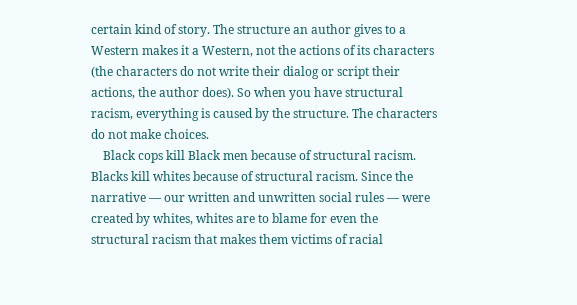certain kind of story. The structure an author gives to a Western makes it a Western, not the actions of its characters (the characters do not write their dialog or script their actions, the author does). So when you have structural racism, everything is caused by the structure. The characters do not make choices.
    Black cops kill Black men because of structural racism. Blacks kill whites because of structural racism. Since the narrative — our written and unwritten social rules — were created by whites, whites are to blame for even the structural racism that makes them victims of racial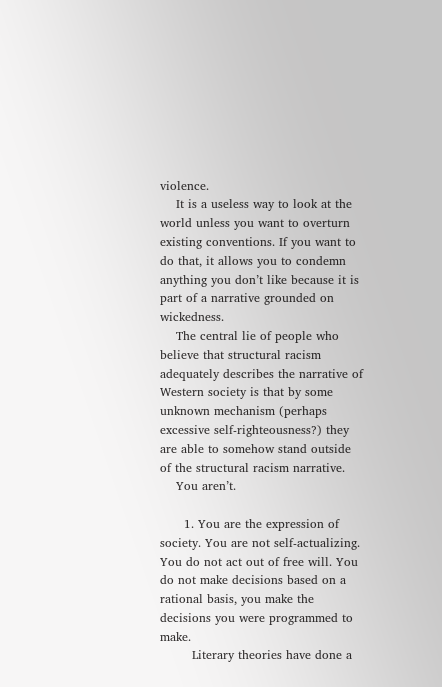violence.
    It is a useless way to look at the world unless you want to overturn existing conventions. If you want to do that, it allows you to condemn anything you don’t like because it is part of a narrative grounded on wickedness.
    The central lie of people who believe that structural racism adequately describes the narrative of Western society is that by some unknown mechanism (perhaps excessive self-righteousness?) they are able to somehow stand outside of the structural racism narrative.
    You aren’t.

      1. You are the expression of society. You are not self-actualizing. You do not act out of free will. You do not make decisions based on a rational basis, you make the decisions you were programmed to make.
        Literary theories have done a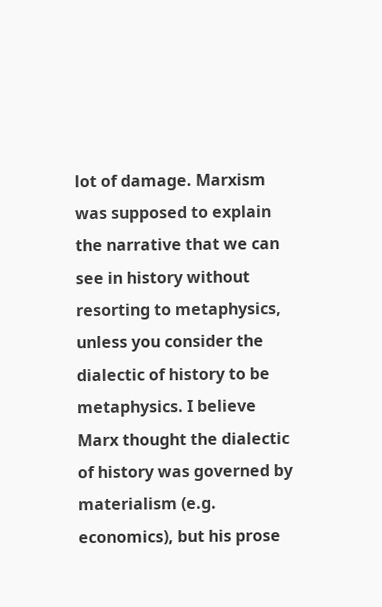lot of damage. Marxism was supposed to explain the narrative that we can see in history without resorting to metaphysics, unless you consider the dialectic of history to be metaphysics. I believe Marx thought the dialectic of history was governed by materialism (e.g. economics), but his prose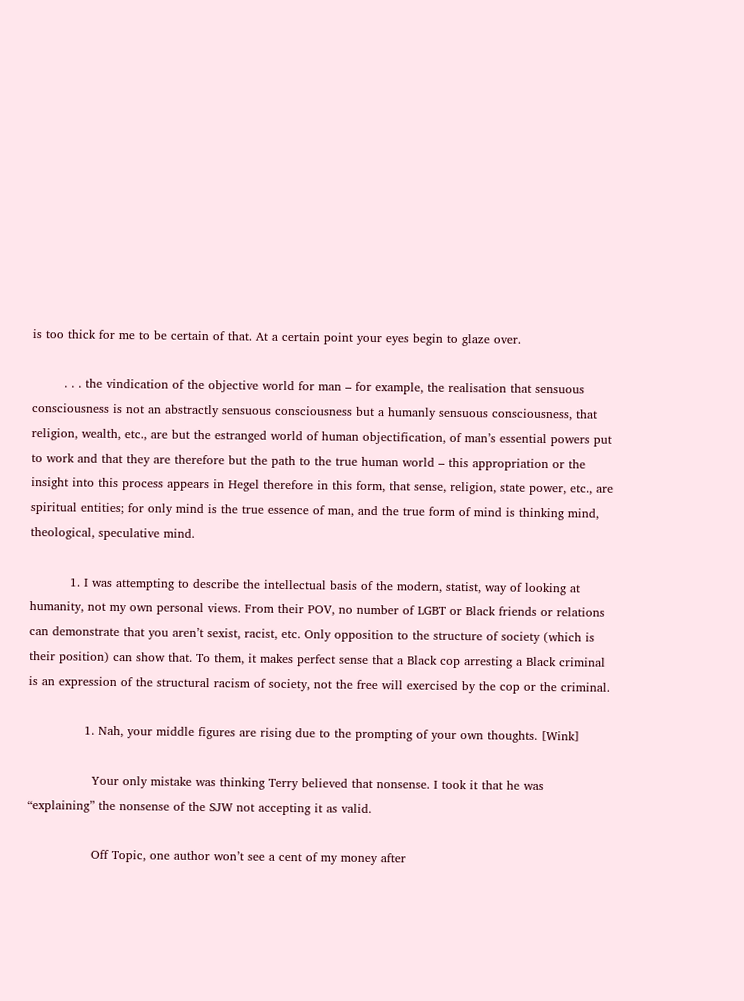is too thick for me to be certain of that. At a certain point your eyes begin to glaze over.

        . . . the vindication of the objective world for man – for example, the realisation that sensuous consciousness is not an abstractly sensuous consciousness but a humanly sensuous consciousness, that religion, wealth, etc., are but the estranged world of human objectification, of man’s essential powers put to work and that they are therefore but the path to the true human world – this appropriation or the insight into this process appears in Hegel therefore in this form, that sense, religion, state power, etc., are spiritual entities; for only mind is the true essence of man, and the true form of mind is thinking mind, theological, speculative mind.

          1. I was attempting to describe the intellectual basis of the modern, statist, way of looking at humanity, not my own personal views. From their POV, no number of LGBT or Black friends or relations can demonstrate that you aren’t sexist, racist, etc. Only opposition to the structure of society (which is their position) can show that. To them, it makes perfect sense that a Black cop arresting a Black criminal is an expression of the structural racism of society, not the free will exercised by the cop or the criminal.

              1. Nah, your middle figures are rising due to the prompting of your own thoughts. [Wink]

                Your only mistake was thinking Terry believed that nonsense. I took it that he was “explaining” the nonsense of the SJW not accepting it as valid.

                Off Topic, one author won’t see a cent of my money after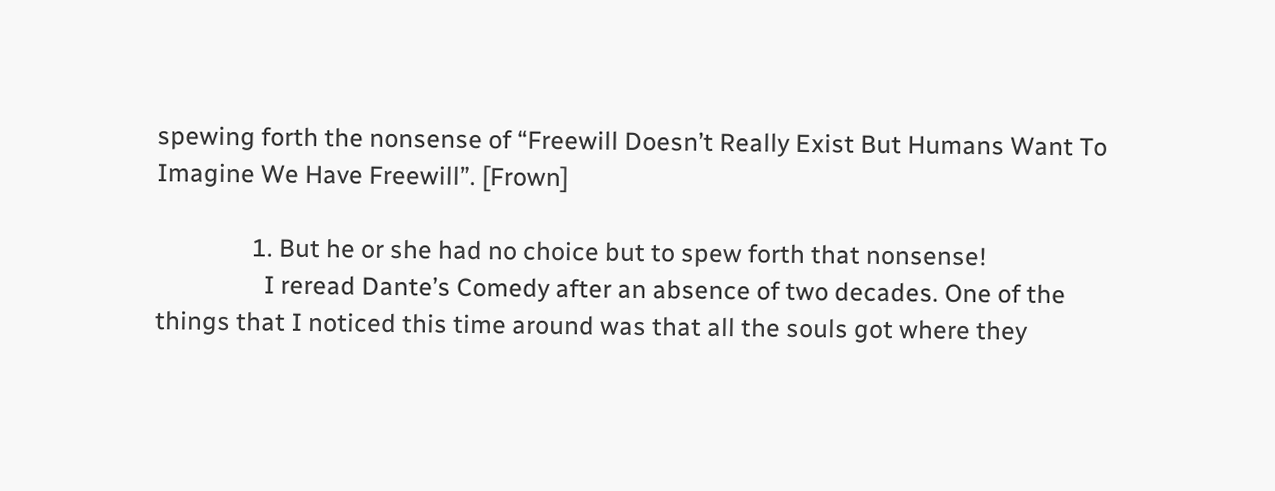spewing forth the nonsense of “Freewill Doesn’t Really Exist But Humans Want To Imagine We Have Freewill”. [Frown]

                1. But he or she had no choice but to spew forth that nonsense!
                  I reread Dante’s Comedy after an absence of two decades. One of the things that I noticed this time around was that all the souls got where they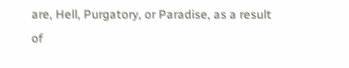are, Hell, Purgatory, or Paradise, as a result of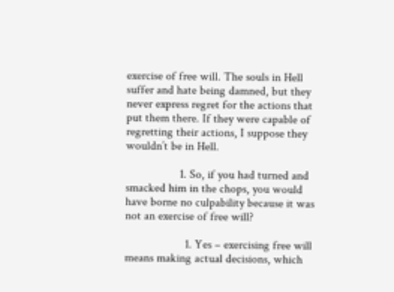exercise of free will. The souls in Hell suffer and hate being damned, but they never express regret for the actions that put them there. If they were capable of regretting their actions, I suppose they wouldn’t be in Hell.

                  1. So, if you had turned and smacked him in the chops, you would have borne no culpability because it was not an exercise of free will?

                    1. Yes – exercising free will means making actual decisions, which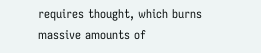requires thought, which burns massive amounts of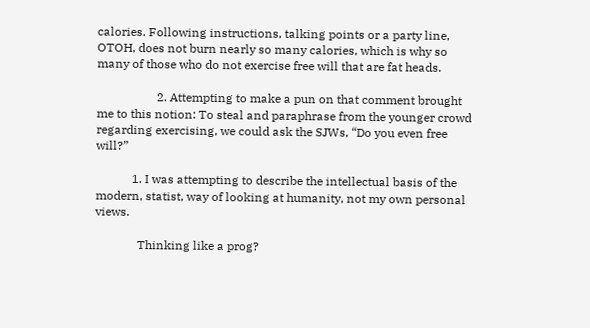calories. Following instructions, talking points or a party line, OTOH, does not burn nearly so many calories, which is why so many of those who do not exercise free will that are fat heads.

                    2. Attempting to make a pun on that comment brought me to this notion: To steal and paraphrase from the younger crowd regarding exercising, we could ask the SJWs, “Do you even free will?”

            1. I was attempting to describe the intellectual basis of the modern, statist, way of looking at humanity, not my own personal views.

              Thinking like a prog?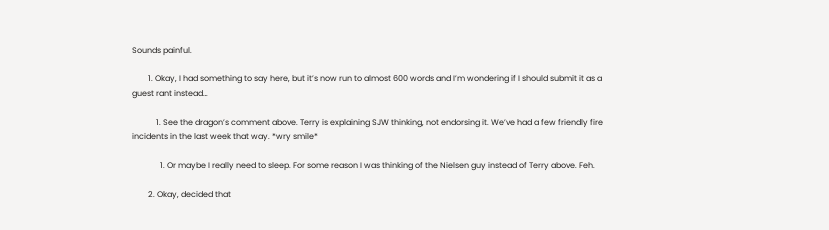Sounds painful.

        1. Okay, I had something to say here, but it’s now run to almost 600 words and I’m wondering if I should submit it as a guest rant instead…

            1. See the dragon’s comment above. Terry is explaining SJW thinking, not endorsing it. We’ve had a few friendly fire incidents in the last week that way. *wry smile*

              1. Or maybe I really need to sleep. For some reason I was thinking of the Nielsen guy instead of Terry above. Feh.

        2. Okay, decided that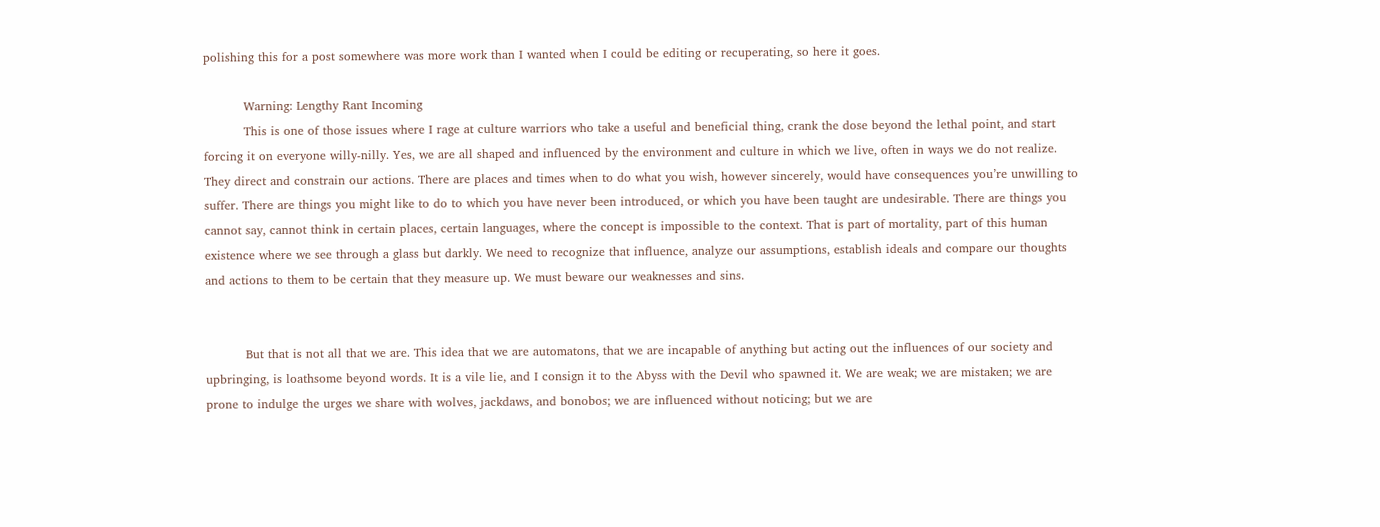polishing this for a post somewhere was more work than I wanted when I could be editing or recuperating, so here it goes.

          Warning: Lengthy Rant Incoming
          This is one of those issues where I rage at culture warriors who take a useful and beneficial thing, crank the dose beyond the lethal point, and start forcing it on everyone willy-nilly. Yes, we are all shaped and influenced by the environment and culture in which we live, often in ways we do not realize. They direct and constrain our actions. There are places and times when to do what you wish, however sincerely, would have consequences you’re unwilling to suffer. There are things you might like to do to which you have never been introduced, or which you have been taught are undesirable. There are things you cannot say, cannot think in certain places, certain languages, where the concept is impossible to the context. That is part of mortality, part of this human existence where we see through a glass but darkly. We need to recognize that influence, analyze our assumptions, establish ideals and compare our thoughts and actions to them to be certain that they measure up. We must beware our weaknesses and sins.


          But that is not all that we are. This idea that we are automatons, that we are incapable of anything but acting out the influences of our society and upbringing, is loathsome beyond words. It is a vile lie, and I consign it to the Abyss with the Devil who spawned it. We are weak; we are mistaken; we are prone to indulge the urges we share with wolves, jackdaws, and bonobos; we are influenced without noticing; but we are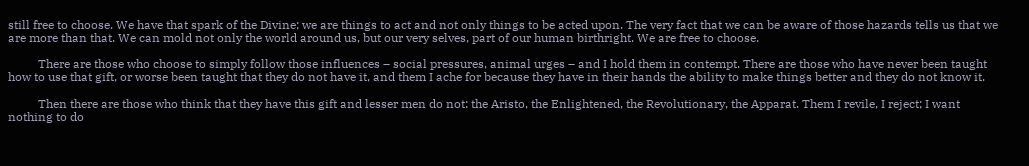still free to choose. We have that spark of the Divine; we are things to act and not only things to be acted upon. The very fact that we can be aware of those hazards tells us that we are more than that. We can mold not only the world around us, but our very selves, part of our human birthright. We are free to choose.

          There are those who choose to simply follow those influences – social pressures, animal urges – and I hold them in contempt. There are those who have never been taught how to use that gift, or worse been taught that they do not have it, and them I ache for because they have in their hands the ability to make things better and they do not know it.

          Then there are those who think that they have this gift and lesser men do not: the Aristo, the Enlightened, the Revolutionary, the Apparat. Them I revile, I reject; I want nothing to do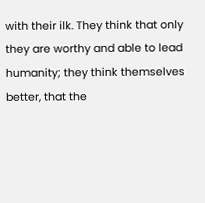with their ilk. They think that only they are worthy and able to lead humanity; they think themselves better, that the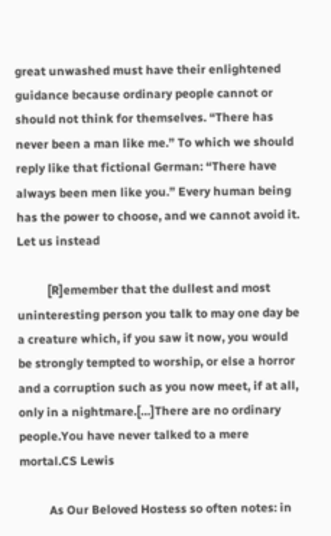great unwashed must have their enlightened guidance because ordinary people cannot or should not think for themselves. “There has never been a man like me.” To which we should reply like that fictional German: “There have always been men like you.” Every human being has the power to choose, and we cannot avoid it. Let us instead

          [R]emember that the dullest and most uninteresting person you talk to may one day be a creature which, if you saw it now, you would be strongly tempted to worship, or else a horror and a corruption such as you now meet, if at all, only in a nightmare.[…]There are no ordinary people.You have never talked to a mere mortal.CS Lewis

          As Our Beloved Hostess so often notes: in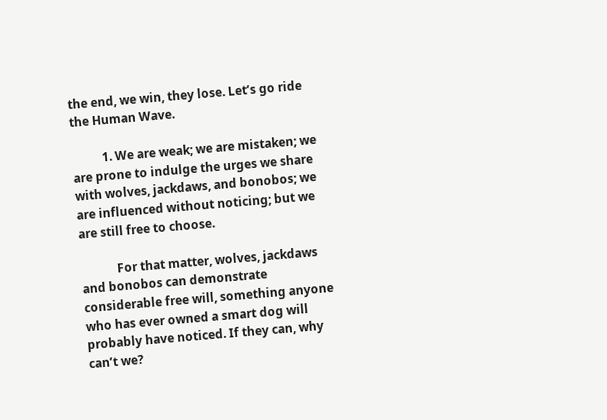the end, we win, they lose. Let’s go ride the Human Wave.

          1. We are weak; we are mistaken; we are prone to indulge the urges we share with wolves, jackdaws, and bonobos; we are influenced without noticing; but we are still free to choose.

            For that matter, wolves, jackdaws and bonobos can demonstrate considerable free will, something anyone who has ever owned a smart dog will probably have noticed. If they can, why can’t we?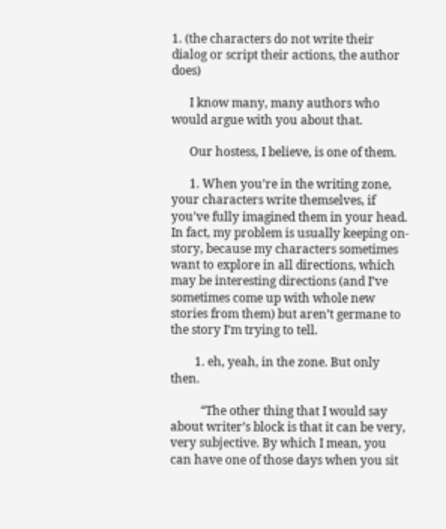1. (the characters do not write their dialog or script their actions, the author does)

      I know many, many authors who would argue with you about that.

      Our hostess, I believe, is one of them.

      1. When you’re in the writing zone, your characters write themselves, if you’ve fully imagined them in your head. In fact, my problem is usually keeping on-story, because my characters sometimes want to explore in all directions, which may be interesting directions (and I’ve sometimes come up with whole new stories from them) but aren’t germane to the story I’m trying to tell.

        1. eh, yeah, in the zone. But only then.

          “The other thing that I would say about writer’s block is that it can be very, very subjective. By which I mean, you can have one of those days when you sit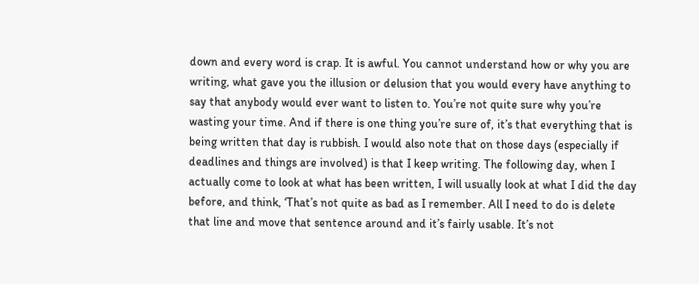down and every word is crap. It is awful. You cannot understand how or why you are writing, what gave you the illusion or delusion that you would every have anything to say that anybody would ever want to listen to. You’re not quite sure why you’re wasting your time. And if there is one thing you’re sure of, it’s that everything that is being written that day is rubbish. I would also note that on those days (especially if deadlines and things are involved) is that I keep writing. The following day, when I actually come to look at what has been written, I will usually look at what I did the day before, and think, ‘That’s not quite as bad as I remember. All I need to do is delete that line and move that sentence around and it’s fairly usable. It’s not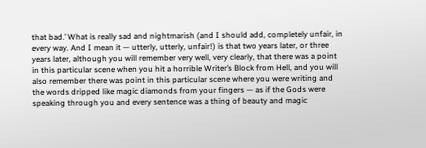that bad.’ What is really sad and nightmarish (and I should add, completely unfair, in every way. And I mean it — utterly, utterly, unfair!) is that two years later, or three years later, although you will remember very well, very clearly, that there was a point in this particular scene when you hit a horrible Writer’s Block from Hell, and you will also remember there was point in this particular scene where you were writing and the words dripped like magic diamonds from your fingers — as if the Gods were speaking through you and every sentence was a thing of beauty and magic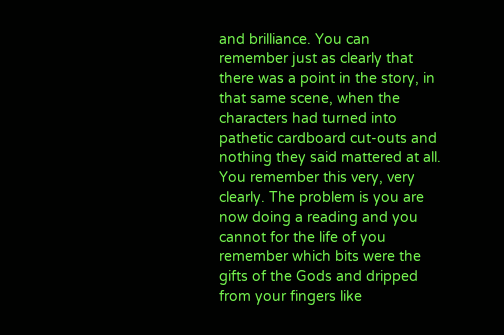and brilliance. You can remember just as clearly that there was a point in the story, in that same scene, when the characters had turned into pathetic cardboard cut-outs and nothing they said mattered at all. You remember this very, very clearly. The problem is you are now doing a reading and you cannot for the life of you remember which bits were the gifts of the Gods and dripped from your fingers like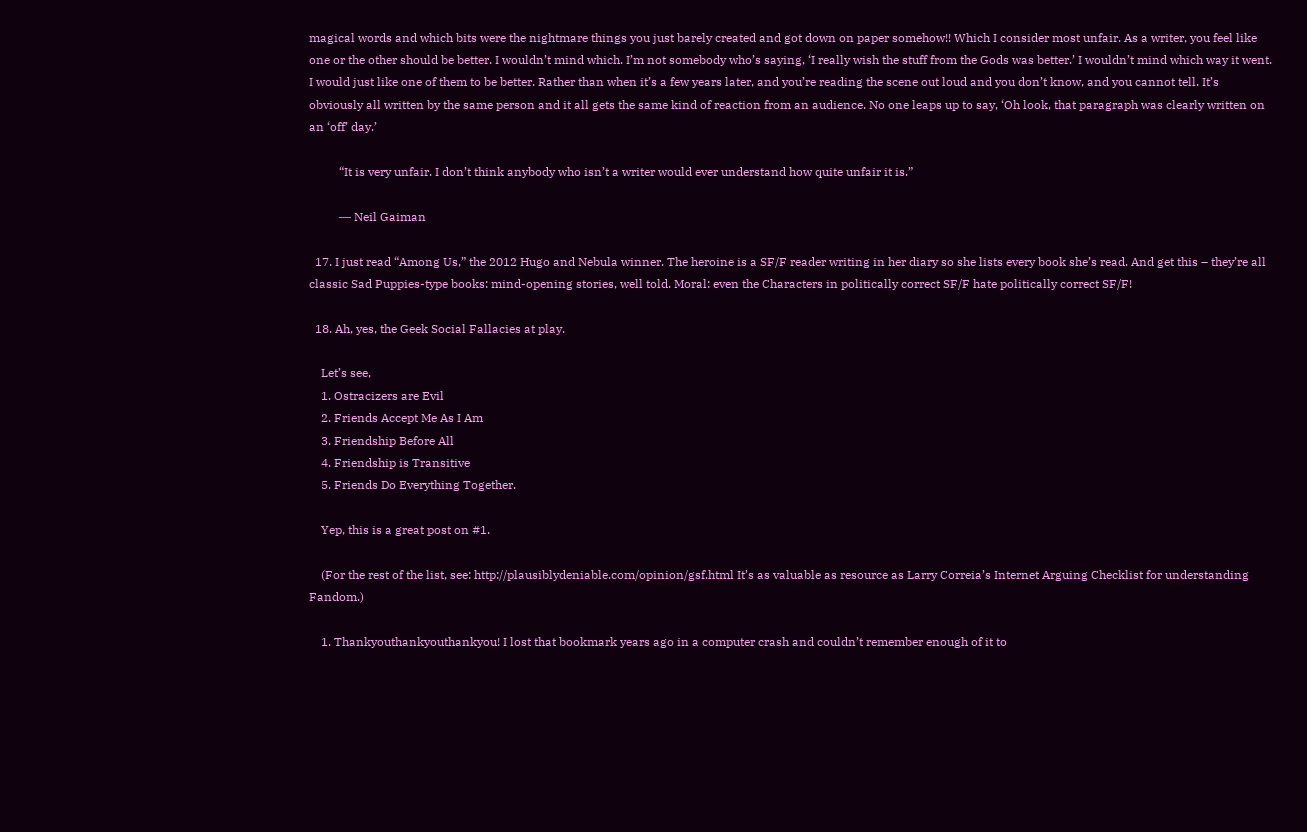magical words and which bits were the nightmare things you just barely created and got down on paper somehow!! Which I consider most unfair. As a writer, you feel like one or the other should be better. I wouldn’t mind which. I’m not somebody who’s saying, ‘I really wish the stuff from the Gods was better.’ I wouldn’t mind which way it went. I would just like one of them to be better. Rather than when it’s a few years later, and you’re reading the scene out loud and you don’t know, and you cannot tell. It’s obviously all written by the same person and it all gets the same kind of reaction from an audience. No one leaps up to say, ‘Oh look, that paragraph was clearly written on an ‘off’ day.’

          “It is very unfair. I don’t think anybody who isn’t a writer would ever understand how quite unfair it is.”

          ― Neil Gaiman

  17. I just read “Among Us,” the 2012 Hugo and Nebula winner. The heroine is a SF/F reader writing in her diary so she lists every book she’s read. And get this – they’re all classic Sad Puppies-type books: mind-opening stories, well told. Moral: even the Characters in politically correct SF/F hate politically correct SF/F!

  18. Ah, yes, the Geek Social Fallacies at play.

    Let’s see,
    1. Ostracizers are Evil
    2. Friends Accept Me As I Am
    3. Friendship Before All
    4. Friendship is Transitive
    5. Friends Do Everything Together.

    Yep, this is a great post on #1.

    (For the rest of the list, see: http://plausiblydeniable.com/opinion/gsf.html It’s as valuable as resource as Larry Correia’s Internet Arguing Checklist for understanding Fandom.)

    1. Thankyouthankyouthankyou! I lost that bookmark years ago in a computer crash and couldn’t remember enough of it to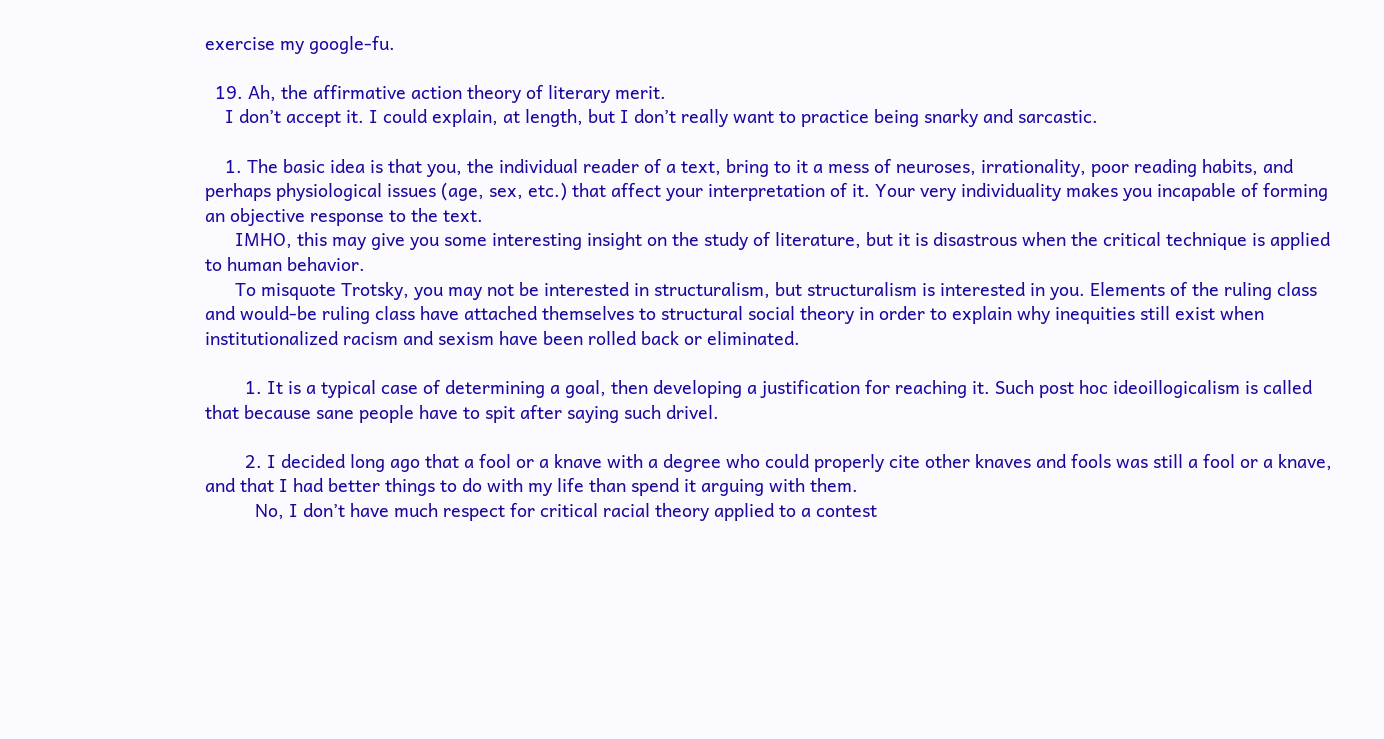exercise my google-fu.

  19. Ah, the affirmative action theory of literary merit.
    I don’t accept it. I could explain, at length, but I don’t really want to practice being snarky and sarcastic.

    1. The basic idea is that you, the individual reader of a text, bring to it a mess of neuroses, irrationality, poor reading habits, and perhaps physiological issues (age, sex, etc.) that affect your interpretation of it. Your very individuality makes you incapable of forming an objective response to the text.
      IMHO, this may give you some interesting insight on the study of literature, but it is disastrous when the critical technique is applied to human behavior.
      To misquote Trotsky, you may not be interested in structuralism, but structuralism is interested in you. Elements of the ruling class and would-be ruling class have attached themselves to structural social theory in order to explain why inequities still exist when institutionalized racism and sexism have been rolled back or eliminated.

        1. It is a typical case of determining a goal, then developing a justification for reaching it. Such post hoc ideoillogicalism is called that because sane people have to spit after saying such drivel.

        2. I decided long ago that a fool or a knave with a degree who could properly cite other knaves and fools was still a fool or a knave, and that I had better things to do with my life than spend it arguing with them.
          No, I don’t have much respect for critical racial theory applied to a contest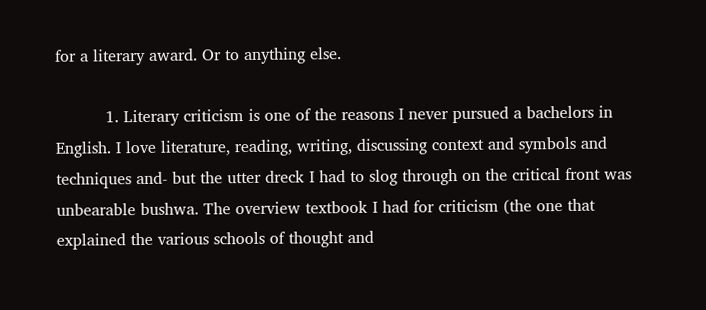for a literary award. Or to anything else.

          1. Literary criticism is one of the reasons I never pursued a bachelors in English. I love literature, reading, writing, discussing context and symbols and techniques and- but the utter dreck I had to slog through on the critical front was unbearable bushwa. The overview textbook I had for criticism (the one that explained the various schools of thought and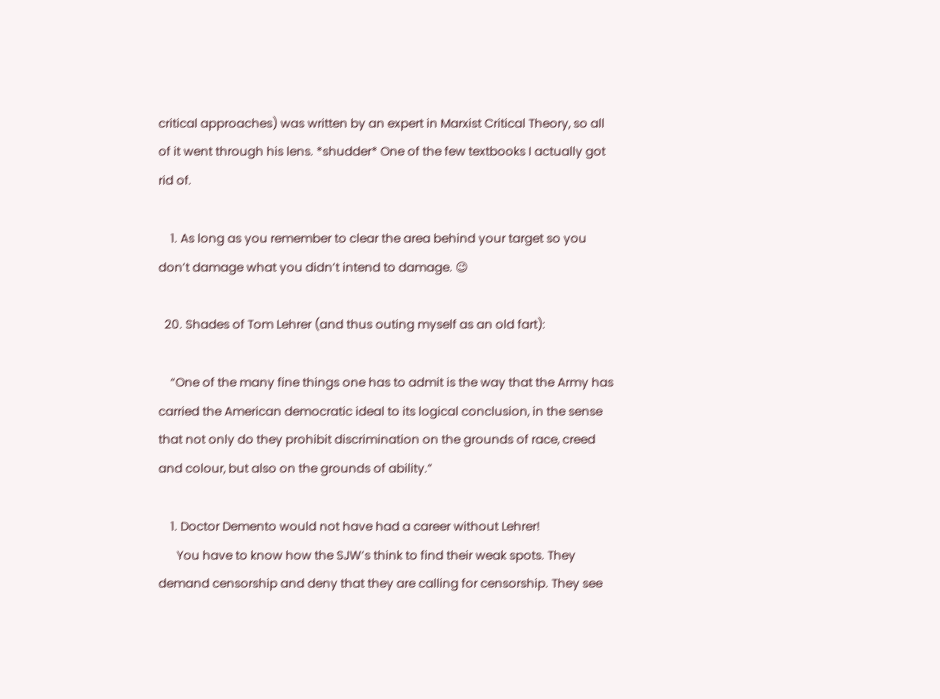critical approaches) was written by an expert in Marxist Critical Theory, so all of it went through his lens. *shudder* One of the few textbooks I actually got rid of.

    1. As long as you remember to clear the area behind your target so you don’t damage what you didn’t intend to damage. 😉

  20. Shades of Tom Lehrer (and thus outing myself as an old fart):

    “One of the many fine things one has to admit is the way that the Army has carried the American democratic ideal to its logical conclusion, in the sense that not only do they prohibit discrimination on the grounds of race, creed and colour, but also on the grounds of ability.”

    1. Doctor Demento would not have had a career without Lehrer!
      You have to know how the SJW’s think to find their weak spots. They demand censorship and deny that they are calling for censorship. They see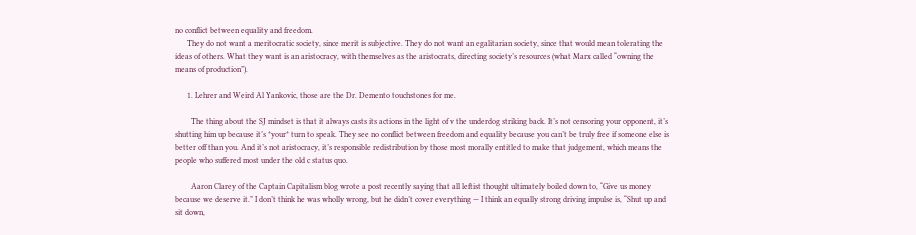no conflict between equality and freedom.
      They do not want a meritocratic society, since merit is subjective. They do not want an egalitarian society, since that would mean tolerating the ideas of others. What they want is an aristocracy, with themselves as the aristocrats, directing society’s resources (what Marx called “owning the means of production”).

      1. Lehrer and Weird Al Yankovic, those are the Dr. Demento touchstones for me.

        The thing about the SJ mindset is that it always casts its actions in the light of v the underdog striking back. It’s not censoring your opponent, it’s shutting him up because it’s *your* turn to speak. They see no conflict between freedom and equality because you can’t be truly free if someone else is better off than you. And it’s not aristocracy, it’s responsible redistribution by those most morally entitled to make that judgement, which means the people who suffered most under the old c status quo.

        Aaron Clarey of the Captain Capitalism blog wrote a post recently saying that all leftist thought ultimately boiled down to, “Give us money because we deserve it.” I don’t think he was wholly wrong, but he didn’t cover everything — I think an equally strong driving impulse is, “Shut up and sit down,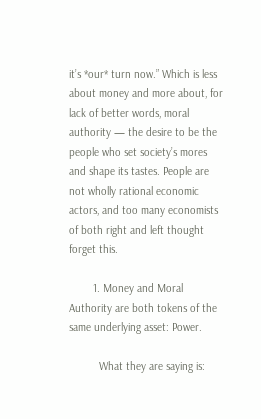it’s *our* turn now.” Which is less about money and more about, for lack of better words, moral authority — the desire to be the people who set society’s mores and shape its tastes. People are not wholly rational economic actors, and too many economists of both right and left thought forget this.

        1. Money and Moral Authority are both tokens of the same underlying asset: Power.

          What they are saying is: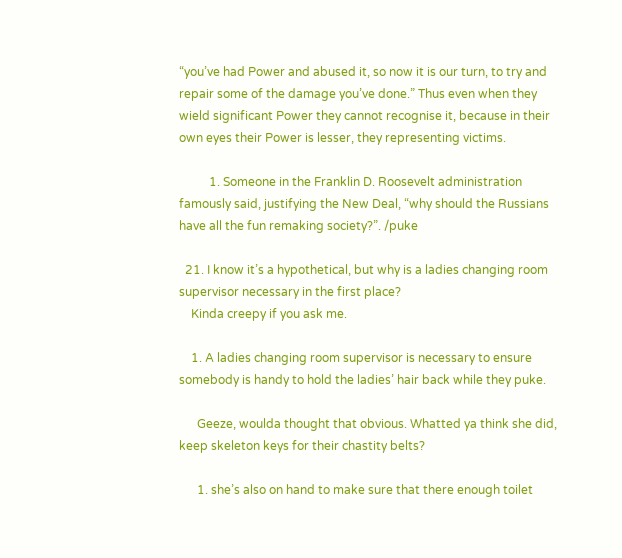“you’ve had Power and abused it, so now it is our turn, to try and repair some of the damage you’ve done.” Thus even when they wield significant Power they cannot recognise it, because in their own eyes their Power is lesser, they representing victims.

          1. Someone in the Franklin D. Roosevelt administration famously said, justifying the New Deal, “why should the Russians have all the fun remaking society?”. /puke

  21. I know it’s a hypothetical, but why is a ladies changing room supervisor necessary in the first place?
    Kinda creepy if you ask me.

    1. A ladies changing room supervisor is necessary to ensure somebody is handy to hold the ladies’ hair back while they puke.

      Geeze, woulda thought that obvious. Whatted ya think she did, keep skeleton keys for their chastity belts?

      1. she’s also on hand to make sure that there enough toilet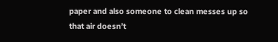paper and also someone to clean messes up so that air doesn’t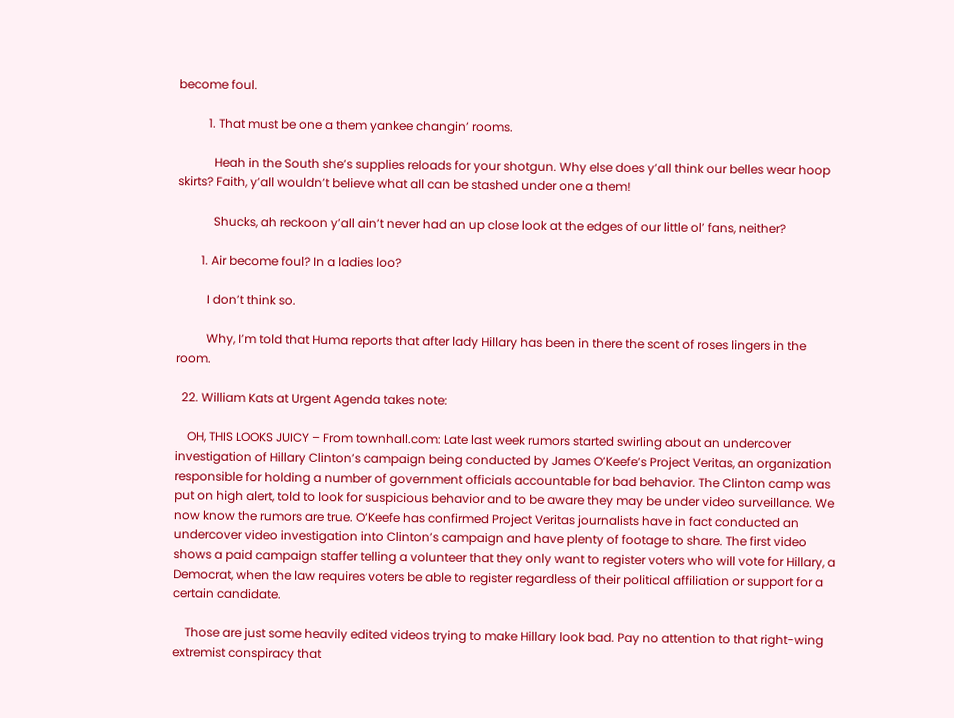become foul.

          1. That must be one a them yankee changin’ rooms.

            Heah in the South she’s supplies reloads for your shotgun. Why else does y’all think our belles wear hoop skirts? Faith, y’all wouldn’t believe what all can be stashed under one a them!

            Shucks, ah reckoon y’all ain’t never had an up close look at the edges of our little ol’ fans, neither?

        1. Air become foul? In a ladies loo?

          I don’t think so.

          Why, I’m told that Huma reports that after lady Hillary has been in there the scent of roses lingers in the room.

  22. William Kats at Urgent Agenda takes note:

    OH, THIS LOOKS JUICY – From townhall.com: Late last week rumors started swirling about an undercover investigation of Hillary Clinton’s campaign being conducted by James O’Keefe’s Project Veritas, an organization responsible for holding a number of government officials accountable for bad behavior. The Clinton camp was put on high alert, told to look for suspicious behavior and to be aware they may be under video surveillance. We now know the rumors are true. O’Keefe has confirmed Project Veritas journalists have in fact conducted an undercover video investigation into Clinton’s campaign and have plenty of footage to share. The first video shows a paid campaign staffer telling a volunteer that they only want to register voters who will vote for Hillary, a Democrat, when the law requires voters be able to register regardless of their political affiliation or support for a certain candidate.

    Those are just some heavily edited videos trying to make Hillary look bad. Pay no attention to that right-wing extremist conspiracy that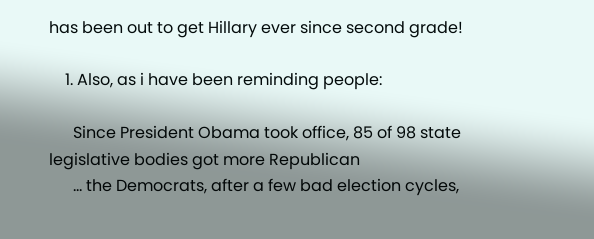has been out to get Hillary ever since second grade!

    1. Also, as i have been reminding people:

      Since President Obama took office, 85 of 98 state legislative bodies got more Republican
      … the Democrats, after a few bad election cycles,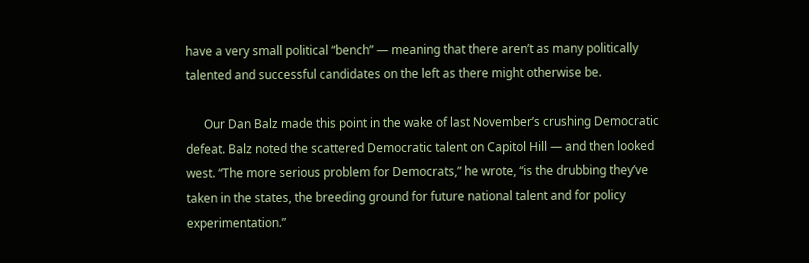have a very small political “bench” — meaning that there aren’t as many politically talented and successful candidates on the left as there might otherwise be.

      Our Dan Balz made this point in the wake of last November’s crushing Democratic defeat. Balz noted the scattered Democratic talent on Capitol Hill — and then looked west. “The more serious problem for Democrats,” he wrote, “is the drubbing they’ve taken in the states, the breeding ground for future national talent and for policy experimentation.”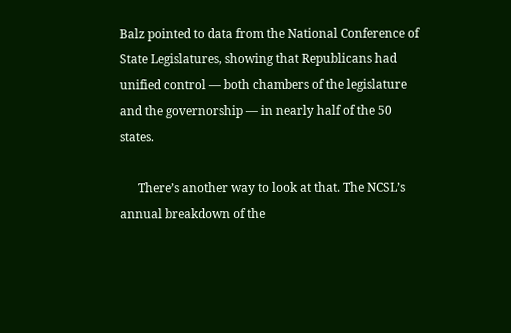Balz pointed to data from the National Conference of State Legislatures, showing that Republicans had unified control — both chambers of the legislature and the governorship — in nearly half of the 50 states.

      There’s another way to look at that. The NCSL’s annual breakdown of the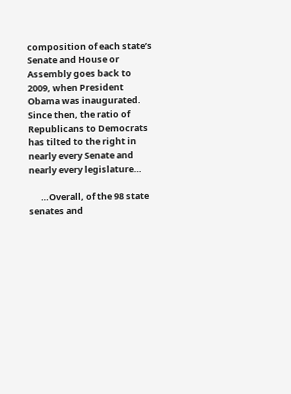composition of each state’s Senate and House or Assembly goes back to 2009, when President Obama was inaugurated. Since then, the ratio of Republicans to Democrats has tilted to the right in nearly every Senate and nearly every legislature…

      …Overall, of the 98 state senates and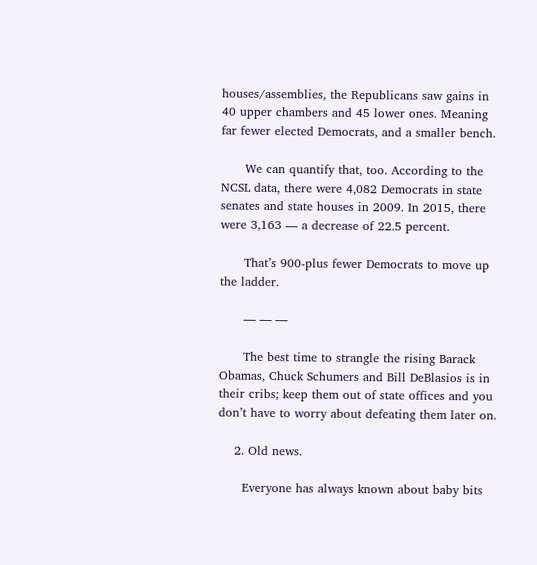houses/assemblies, the Republicans saw gains in 40 upper chambers and 45 lower ones. Meaning far fewer elected Democrats, and a smaller bench.

      We can quantify that, too. According to the NCSL data, there were 4,082 Democrats in state senates and state houses in 2009. In 2015, there were 3,163 — a decrease of 22.5 percent.

      That’s 900-plus fewer Democrats to move up the ladder.

      — — —

      The best time to strangle the rising Barack Obamas, Chuck Schumers and Bill DeBlasios is in their cribs; keep them out of state offices and you don’t have to worry about defeating them later on.

    2. Old news.

      Everyone has always known about baby bits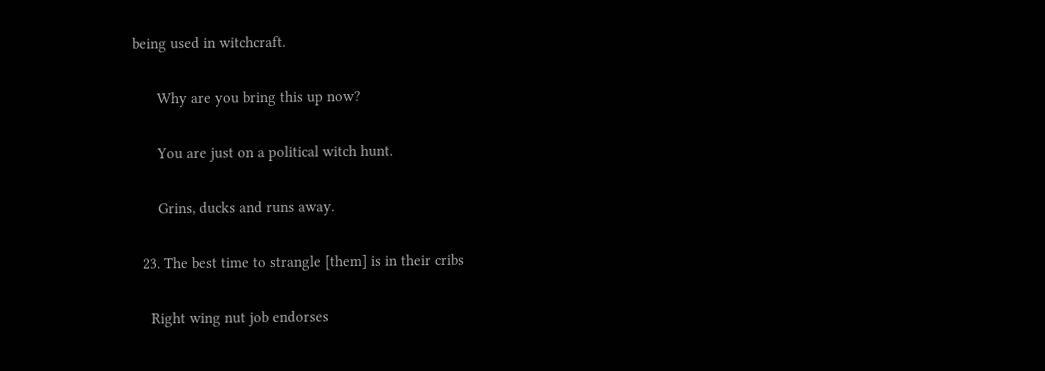being used in witchcraft.

      Why are you bring this up now?

      You are just on a political witch hunt.

      Grins, ducks and runs away.

  23. The best time to strangle [them] is in their cribs

    Right wing nut job endorses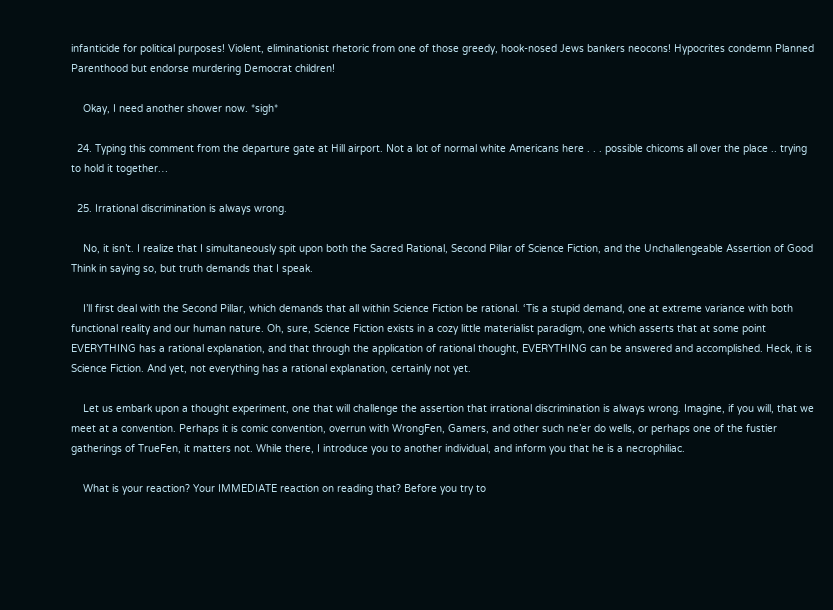infanticide for political purposes! Violent, eliminationist rhetoric from one of those greedy, hook-nosed Jews bankers neocons! Hypocrites condemn Planned Parenthood but endorse murdering Democrat children!

    Okay, I need another shower now. *sigh*

  24. Typing this comment from the departure gate at Hill airport. Not a lot of normal white Americans here . . . possible chicoms all over the place .. trying to hold it together…

  25. Irrational discrimination is always wrong.

    No, it isn’t. I realize that I simultaneously spit upon both the Sacred Rational, Second Pillar of Science Fiction, and the Unchallengeable Assertion of Good Think in saying so, but truth demands that I speak.

    I’ll first deal with the Second Pillar, which demands that all within Science Fiction be rational. ‘Tis a stupid demand, one at extreme variance with both functional reality and our human nature. Oh, sure, Science Fiction exists in a cozy little materialist paradigm, one which asserts that at some point EVERYTHING has a rational explanation, and that through the application of rational thought, EVERYTHING can be answered and accomplished. Heck, it is Science Fiction. And yet, not everything has a rational explanation, certainly not yet.

    Let us embark upon a thought experiment, one that will challenge the assertion that irrational discrimination is always wrong. Imagine, if you will, that we meet at a convention. Perhaps it is comic convention, overrun with WrongFen, Gamers, and other such ne’er do wells, or perhaps one of the fustier gatherings of TrueFen, it matters not. While there, I introduce you to another individual, and inform you that he is a necrophiliac.

    What is your reaction? Your IMMEDIATE reaction on reading that? Before you try to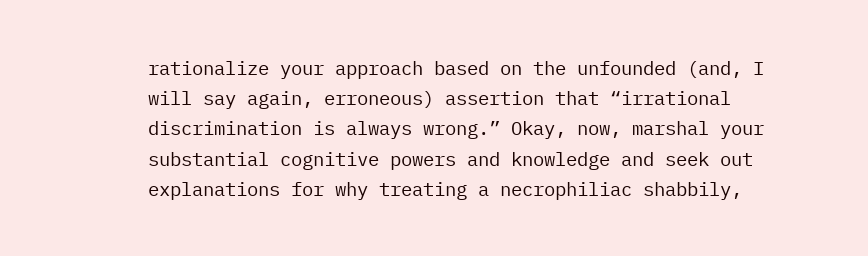rationalize your approach based on the unfounded (and, I will say again, erroneous) assertion that “irrational discrimination is always wrong.” Okay, now, marshal your substantial cognitive powers and knowledge and seek out explanations for why treating a necrophiliac shabbily,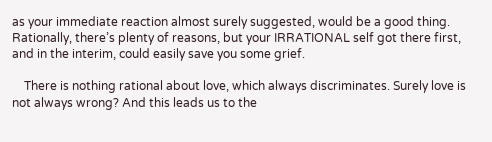as your immediate reaction almost surely suggested, would be a good thing. Rationally, there’s plenty of reasons, but your IRRATIONAL self got there first, and in the interim, could easily save you some grief.

    There is nothing rational about love, which always discriminates. Surely love is not always wrong? And this leads us to the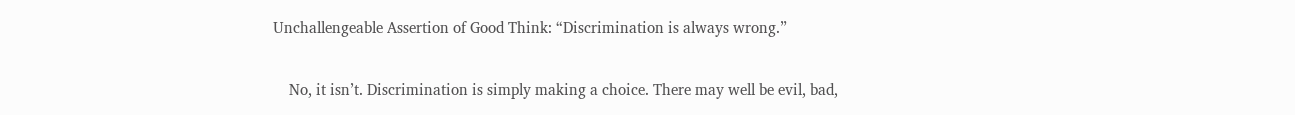Unchallengeable Assertion of Good Think: “Discrimination is always wrong.”

    No, it isn’t. Discrimination is simply making a choice. There may well be evil, bad,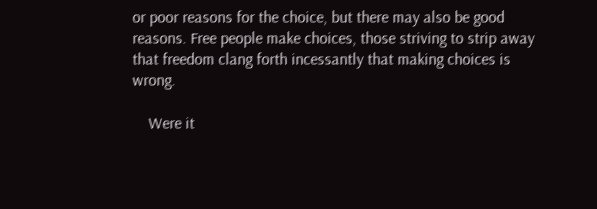or poor reasons for the choice, but there may also be good reasons. Free people make choices, those striving to strip away that freedom clang forth incessantly that making choices is wrong.

    Were it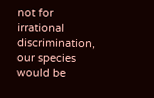not for irrational discrimination, our species would be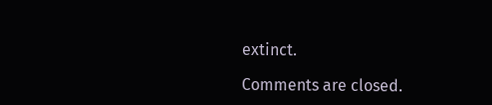extinct.

Comments are closed.